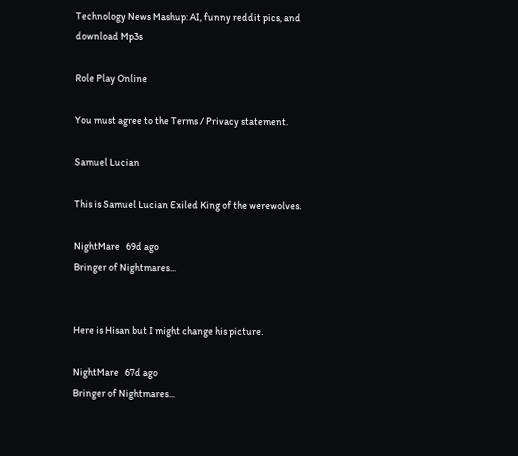Technology News Mashup: AI, funny reddit pics, and download Mp3s

Role Play Online

You must agree to the Terms / Privacy statement.

Samuel Lucian

This is Samuel Lucian Exiled King of the werewolves.

NightMare   69d ago
Bringer of Nightmares...


Here is Hisan but I might change his picture.

NightMare   67d ago
Bringer of Nightmares...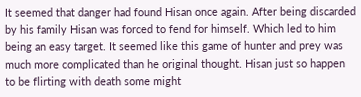It seemed that danger had found Hisan once again. After being discarded by his family Hisan was forced to fend for himself. Which led to him being an easy target. It seemed like this game of hunter and prey was much more complicated than he original thought. Hisan just so happen to be flirting with death some might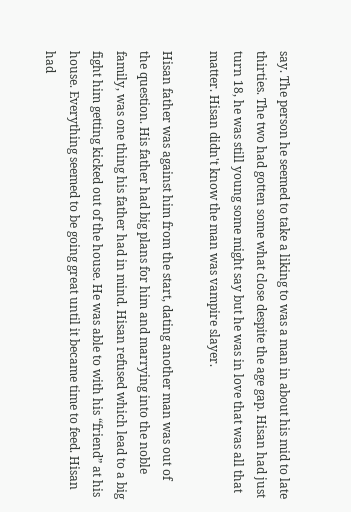say. The person he seemed to take a liking to was a man in about his mid to late thirties. The two had gotten some what close despite the age gap. Hisan had just turn 18, he was still young some might say but he was in love that was all that matter. Hisan didn't know the man was vampire slayer.

Hisan father was against him from the start, dating another man was out of the question. His father had big plans for him and marrying into the noble family, was one thing his father had in mind. Hisan refused which lead to a big fight him getting kicked out of the house. He was able to with his “friend” at his house. Everything seemed to be going great until it became time to feed. Hisan had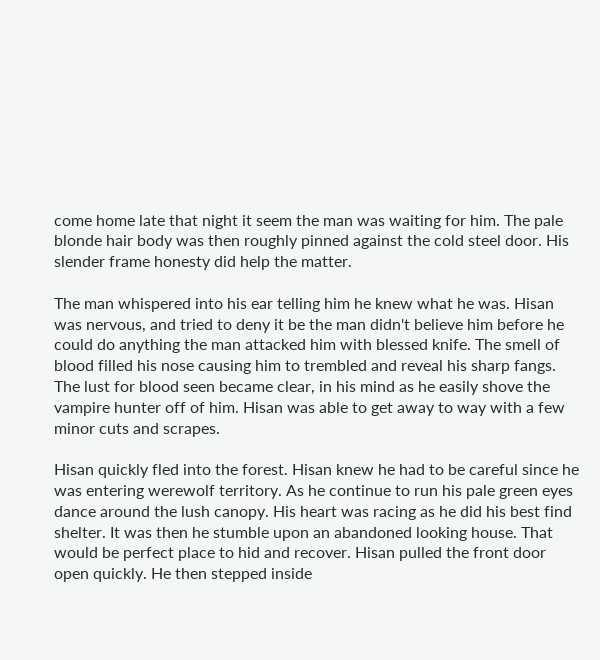come home late that night it seem the man was waiting for him. The pale blonde hair body was then roughly pinned against the cold steel door. His slender frame honesty did help the matter.

The man whispered into his ear telling him he knew what he was. Hisan was nervous, and tried to deny it be the man didn't believe him before he could do anything the man attacked him with blessed knife. The smell of blood filled his nose causing him to trembled and reveal his sharp fangs. The lust for blood seen became clear, in his mind as he easily shove the vampire hunter off of him. Hisan was able to get away to way with a few minor cuts and scrapes.

Hisan quickly fled into the forest. Hisan knew he had to be careful since he was entering werewolf territory. As he continue to run his pale green eyes dance around the lush canopy. His heart was racing as he did his best find shelter. It was then he stumble upon an abandoned looking house. That would be perfect place to hid and recover. Hisan pulled the front door open quickly. He then stepped inside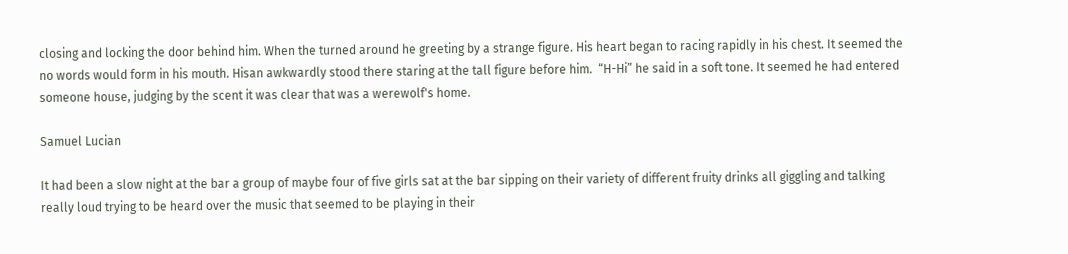closing and locking the door behind him. When the turned around he greeting by a strange figure. His heart began to racing rapidly in his chest. It seemed the no words would form in his mouth. Hisan awkwardly stood there staring at the tall figure before him.  “H-Hi” he said in a soft tone. It seemed he had entered someone house, judging by the scent it was clear that was a werewolf's home.

Samuel Lucian

It had been a slow night at the bar a group of maybe four of five girls sat at the bar sipping on their variety of different fruity drinks all giggling and talking really loud trying to be heard over the music that seemed to be playing in their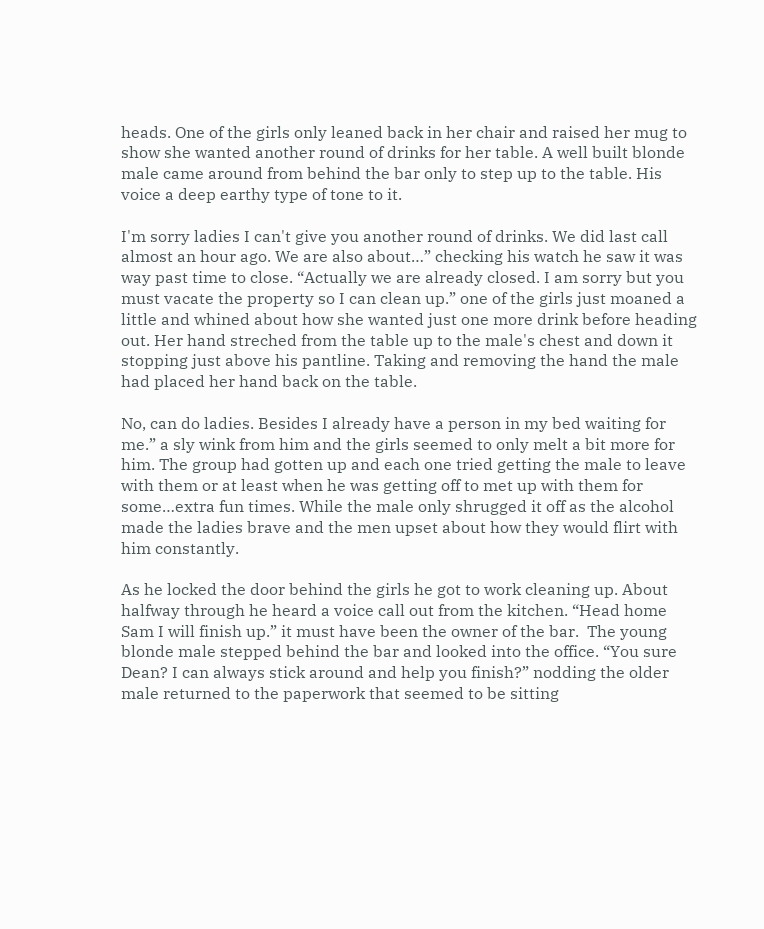heads. One of the girls only leaned back in her chair and raised her mug to show she wanted another round of drinks for her table. A well built blonde male came around from behind the bar only to step up to the table. His voice a deep earthy type of tone to it.

I'm sorry ladies I can't give you another round of drinks. We did last call almost an hour ago. We are also about…” checking his watch he saw it was way past time to close. “Actually we are already closed. I am sorry but you must vacate the property so I can clean up.” one of the girls just moaned a little and whined about how she wanted just one more drink before heading out. Her hand streched from the table up to the male's chest and down it stopping just above his pantline. Taking and removing the hand the male had placed her hand back on the table.

No, can do ladies. Besides I already have a person in my bed waiting for me.” a sly wink from him and the girls seemed to only melt a bit more for him. The group had gotten up and each one tried getting the male to leave with them or at least when he was getting off to met up with them for some…extra fun times. While the male only shrugged it off as the alcohol made the ladies brave and the men upset about how they would flirt with him constantly.

As he locked the door behind the girls he got to work cleaning up. About halfway through he heard a voice call out from the kitchen. “Head home Sam I will finish up.” it must have been the owner of the bar.  The young blonde male stepped behind the bar and looked into the office. “You sure Dean? I can always stick around and help you finish?” nodding the older male returned to the paperwork that seemed to be sitting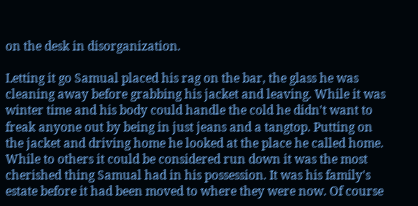on the desk in disorganization.

Letting it go Samual placed his rag on the bar, the glass he was cleaning away before grabbing his jacket and leaving. While it was winter time and his body could handle the cold he didn't want to freak anyone out by being in just jeans and a tangtop. Putting on the jacket and driving home he looked at the place he called home. While to others it could be considered run down it was the most cherished thing Samual had in his possession. It was his family's estate before it had been moved to where they were now. Of course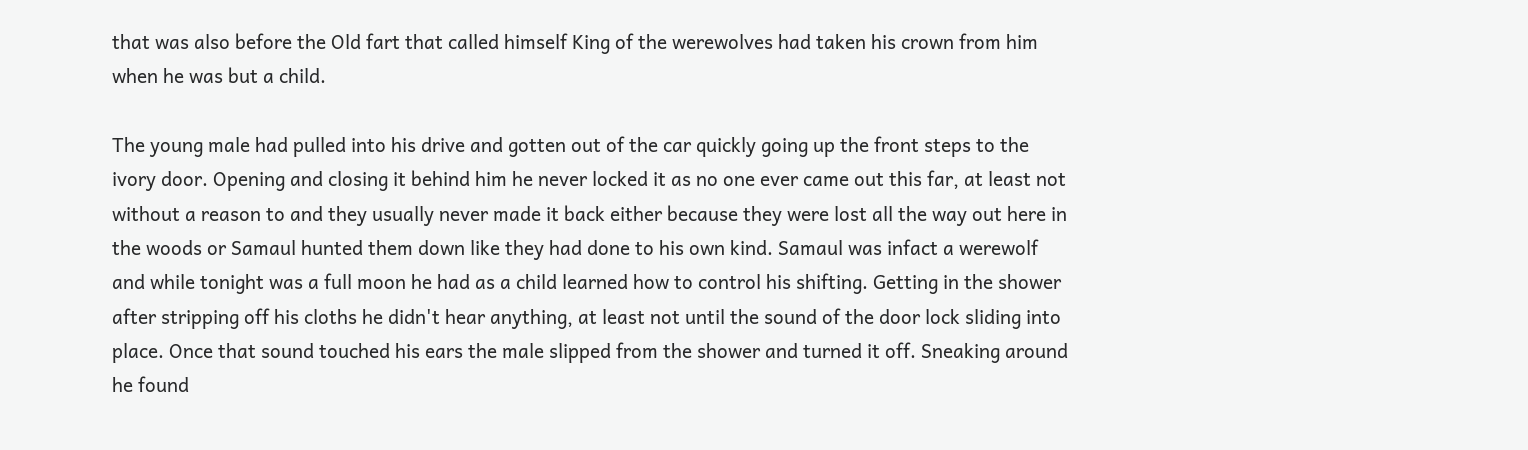that was also before the Old fart that called himself King of the werewolves had taken his crown from him when he was but a child.

The young male had pulled into his drive and gotten out of the car quickly going up the front steps to the ivory door. Opening and closing it behind him he never locked it as no one ever came out this far, at least not without a reason to and they usually never made it back either because they were lost all the way out here in the woods or Samaul hunted them down like they had done to his own kind. Samaul was infact a werewolf and while tonight was a full moon he had as a child learned how to control his shifting. Getting in the shower after stripping off his cloths he didn't hear anything, at least not until the sound of the door lock sliding into place. Once that sound touched his ears the male slipped from the shower and turned it off. Sneaking around he found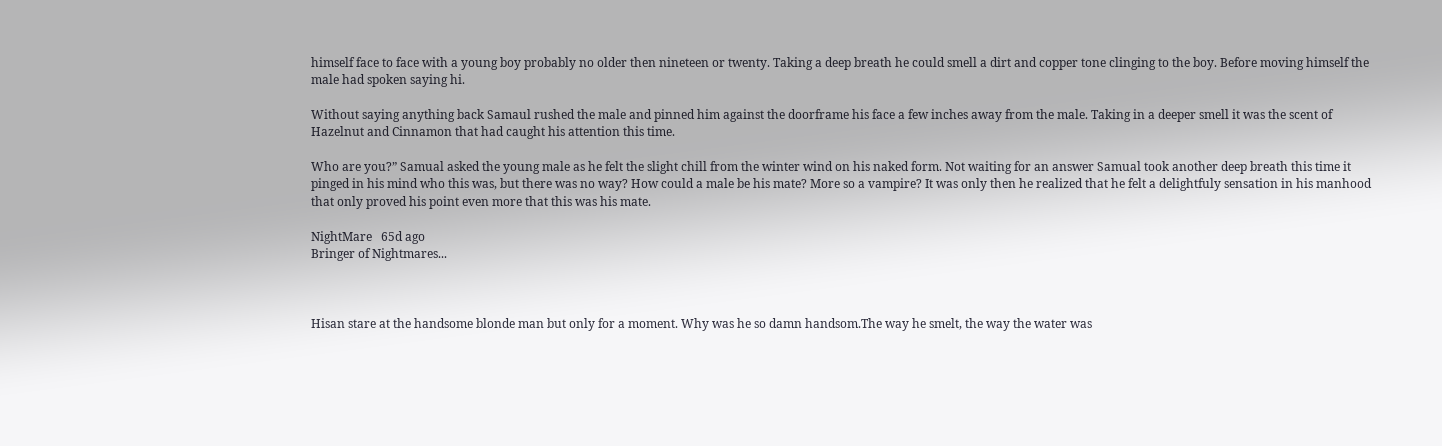himself face to face with a young boy probably no older then nineteen or twenty. Taking a deep breath he could smell a dirt and copper tone clinging to the boy. Before moving himself the male had spoken saying hi.

Without saying anything back Samaul rushed the male and pinned him against the doorframe his face a few inches away from the male. Taking in a deeper smell it was the scent of Hazelnut and Cinnamon that had caught his attention this time.

Who are you?” Samual asked the young male as he felt the slight chill from the winter wind on his naked form. Not waiting for an answer Samual took another deep breath this time it pinged in his mind who this was, but there was no way? How could a male be his mate? More so a vampire? It was only then he realized that he felt a delightfuly sensation in his manhood that only proved his point even more that this was his mate.

NightMare   65d ago
Bringer of Nightmares...



Hisan stare at the handsome blonde man but only for a moment. Why was he so damn handsom.The way he smelt, the way the water was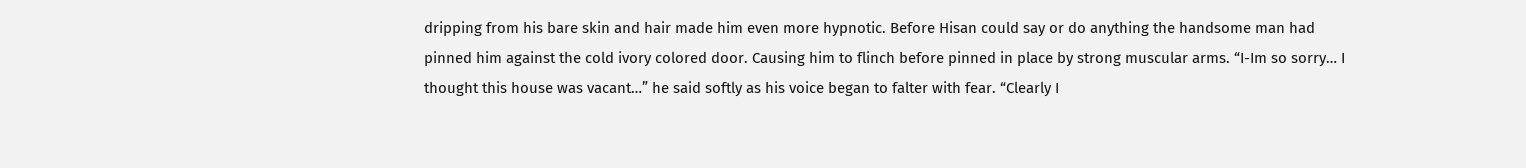dripping from his bare skin and hair made him even more hypnotic. Before Hisan could say or do anything the handsome man had pinned him against the cold ivory colored door. Causing him to flinch before pinned in place by strong muscular arms. “I-Im so sorry… I thought this house was vacant…” he said softly as his voice began to falter with fear. “Clearly I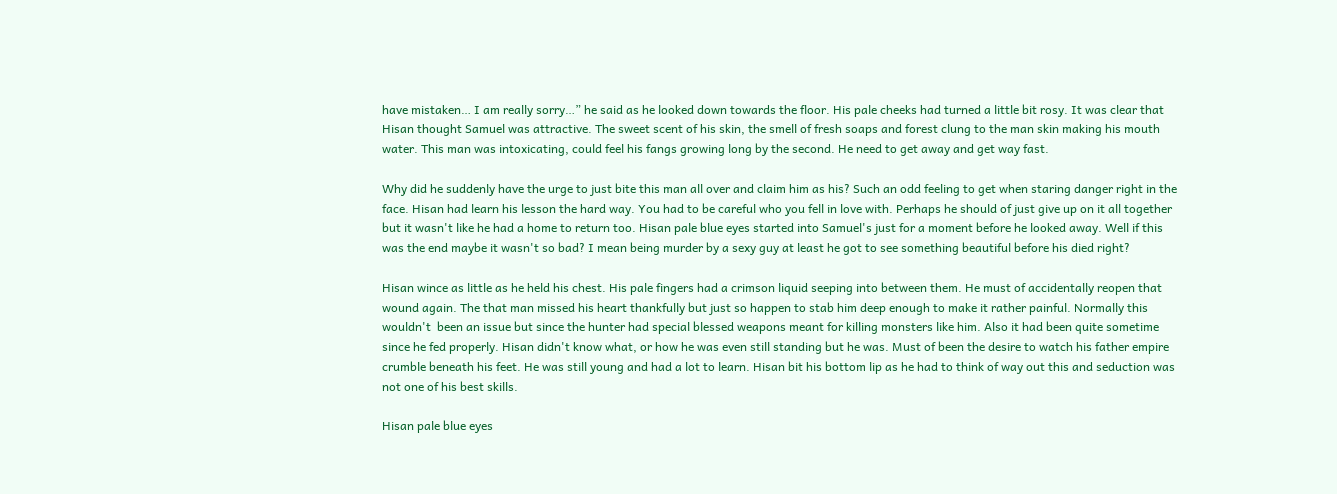have mistaken… I am really sorry…” he said as he looked down towards the floor. His pale cheeks had turned a little bit rosy. It was clear that Hisan thought Samuel was attractive. The sweet scent of his skin, the smell of fresh soaps and forest clung to the man skin making his mouth water. This man was intoxicating, could feel his fangs growing long by the second. He need to get away and get way fast.

Why did he suddenly have the urge to just bite this man all over and claim him as his? Such an odd feeling to get when staring danger right in the face. Hisan had learn his lesson the hard way. You had to be careful who you fell in love with. Perhaps he should of just give up on it all together but it wasn't like he had a home to return too. Hisan pale blue eyes started into Samuel's just for a moment before he looked away. Well if this was the end maybe it wasn't so bad? I mean being murder by a sexy guy at least he got to see something beautiful before his died right?

Hisan wince as little as he held his chest. His pale fingers had a crimson liquid seeping into between them. He must of accidentally reopen that wound again. The that man missed his heart thankfully but just so happen to stab him deep enough to make it rather painful. Normally this wouldn't  been an issue but since the hunter had special blessed weapons meant for killing monsters like him. Also it had been quite sometime since he fed properly. Hisan didn't know what, or how he was even still standing but he was. Must of been the desire to watch his father empire crumble beneath his feet. He was still young and had a lot to learn. Hisan bit his bottom lip as he had to think of way out this and seduction was not one of his best skills.

Hisan pale blue eyes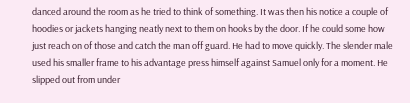danced around the room as he tried to think of something. It was then his notice a couple of hoodies or jackets hanging neatly next to them on hooks by the door. If he could some how just reach on of those and catch the man off guard. He had to move quickly. The slender male used his smaller frame to his advantage press himself against Samuel only for a moment. He slipped out from under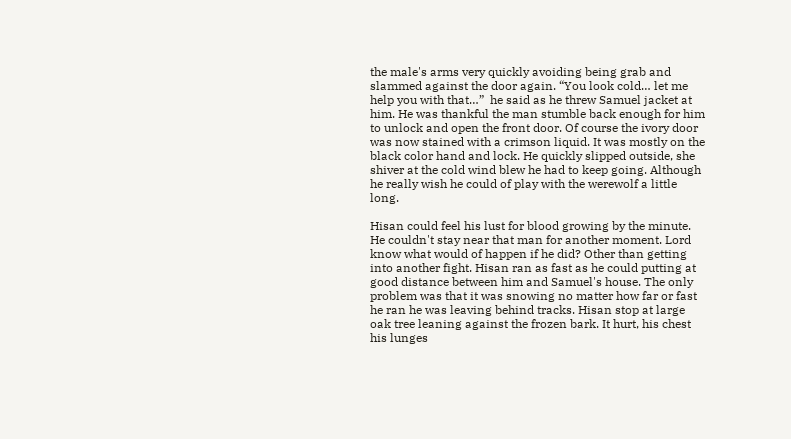the male's arms very quickly avoiding being grab and slammed against the door again. “You look cold… let me help you with that…”  he said as he threw Samuel jacket at him. He was thankful the man stumble back enough for him to unlock and open the front door. Of course the ivory door was now stained with a crimson liquid. It was mostly on the black color hand and lock. He quickly slipped outside, she shiver at the cold wind blew he had to keep going. Although he really wish he could of play with the werewolf a little long.

Hisan could feel his lust for blood growing by the minute. He couldn't stay near that man for another moment. Lord know what would of happen if he did? Other than getting into another fight. Hisan ran as fast as he could putting at good distance between him and Samuel's house. The only problem was that it was snowing no matter how far or fast he ran he was leaving behind tracks. Hisan stop at large oak tree leaning against the frozen bark. It hurt, his chest his lunges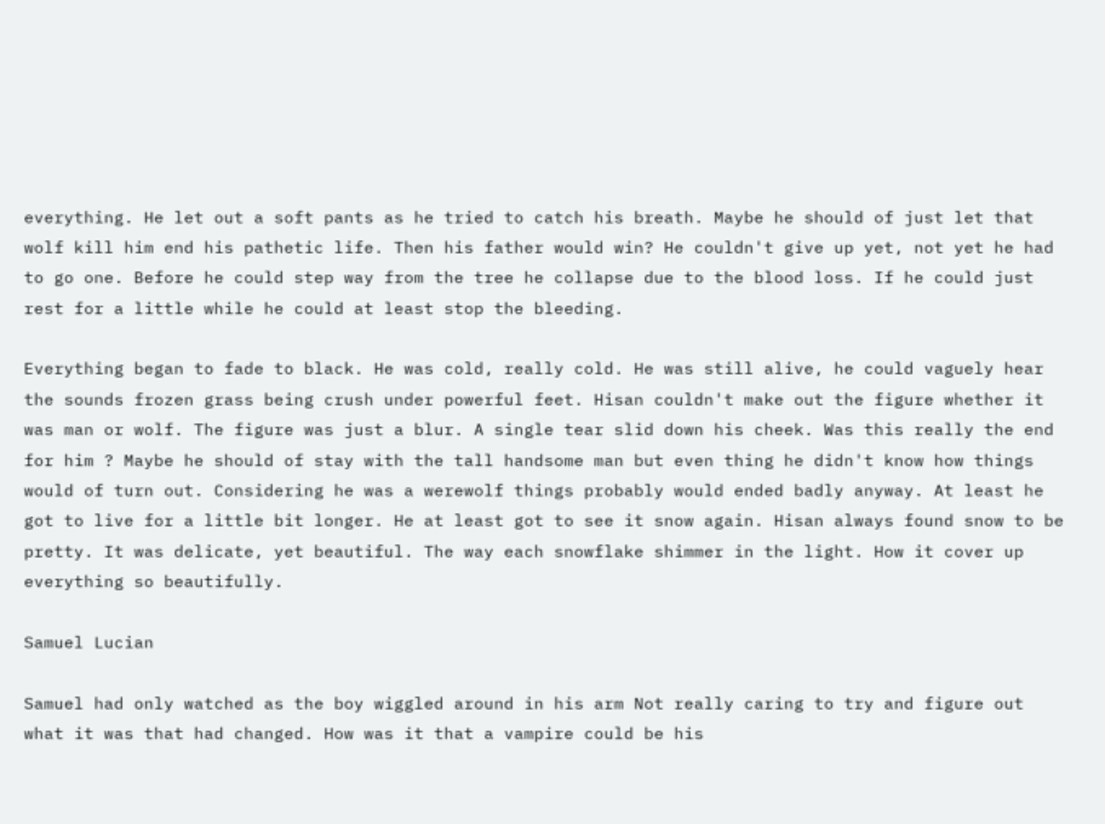everything. He let out a soft pants as he tried to catch his breath. Maybe he should of just let that wolf kill him end his pathetic life. Then his father would win? He couldn't give up yet, not yet he had to go one. Before he could step way from the tree he collapse due to the blood loss. If he could just rest for a little while he could at least stop the bleeding.

Everything began to fade to black. He was cold, really cold. He was still alive, he could vaguely hear the sounds frozen grass being crush under powerful feet. Hisan couldn't make out the figure whether it was man or wolf. The figure was just a blur. A single tear slid down his cheek. Was this really the end for him ? Maybe he should of stay with the tall handsome man but even thing he didn't know how things would of turn out. Considering he was a werewolf things probably would ended badly anyway. At least he got to live for a little bit longer. He at least got to see it snow again. Hisan always found snow to be pretty. It was delicate, yet beautiful. The way each snowflake shimmer in the light. How it cover up everything so beautifully.

Samuel Lucian

Samuel had only watched as the boy wiggled around in his arm Not really caring to try and figure out what it was that had changed. How was it that a vampire could be his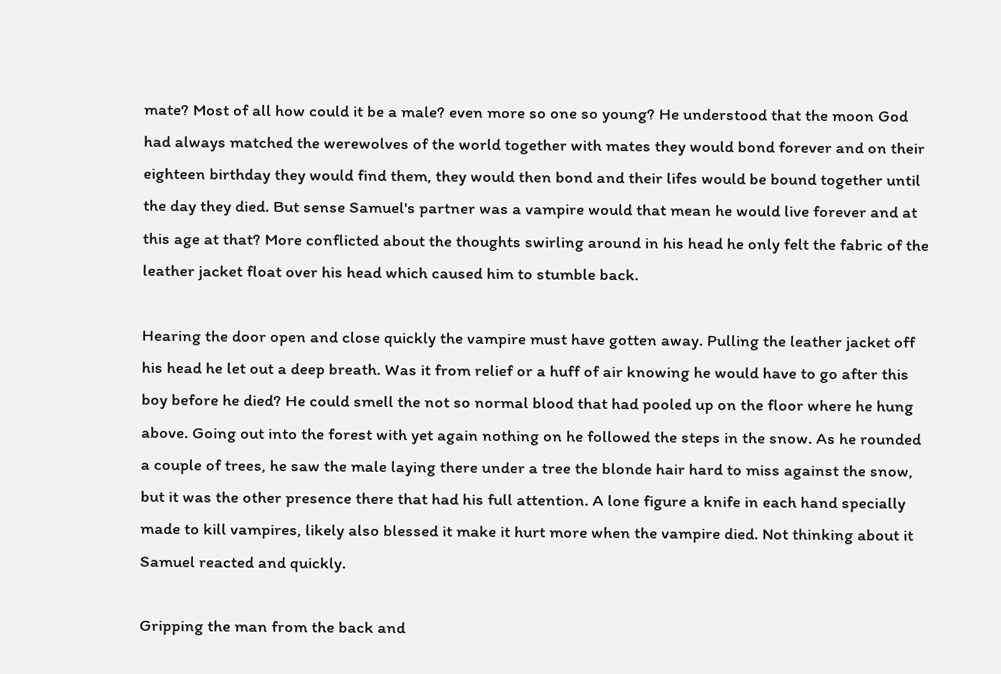mate? Most of all how could it be a male? even more so one so young? He understood that the moon God had always matched the werewolves of the world together with mates they would bond forever and on their eighteen birthday they would find them, they would then bond and their lifes would be bound together until the day they died. But sense Samuel's partner was a vampire would that mean he would live forever and at this age at that? More conflicted about the thoughts swirling around in his head he only felt the fabric of the leather jacket float over his head which caused him to stumble back.

Hearing the door open and close quickly the vampire must have gotten away. Pulling the leather jacket off his head he let out a deep breath. Was it from relief or a huff of air knowing he would have to go after this boy before he died? He could smell the not so normal blood that had pooled up on the floor where he hung above. Going out into the forest with yet again nothing on he followed the steps in the snow. As he rounded a couple of trees, he saw the male laying there under a tree the blonde hair hard to miss against the snow, but it was the other presence there that had his full attention. A lone figure a knife in each hand specially made to kill vampires, likely also blessed it make it hurt more when the vampire died. Not thinking about it Samuel reacted and quickly.

Gripping the man from the back and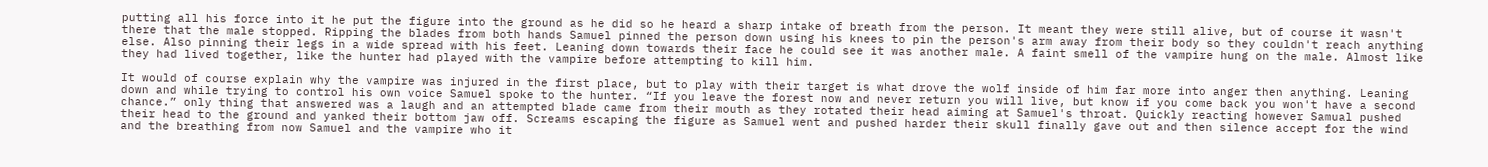putting all his force into it he put the figure into the ground as he did so he heard a sharp intake of breath from the person. It meant they were still alive, but of course it wasn't there that the male stopped. Ripping the blades from both hands Samuel pinned the person down using his knees to pin the person's arm away from their body so they couldn't reach anything else. Also pinning their legs in a wide spread with his feet. Leaning down towards their face he could see it was another male. A faint smell of the vampire hung on the male. Almost like they had lived together, like the hunter had played with the vampire before attempting to kill him.

It would of course explain why the vampire was injured in the first place, but to play with their target is what drove the wolf inside of him far more into anger then anything. Leaning down and while trying to control his own voice Samuel spoke to the hunter. “If you leave the forest now and never return you will live, but know if you come back you won't have a second chance.” only thing that answered was a laugh and an attempted blade came from their mouth as they rotated their head aiming at Samuel's throat. Quickly reacting however Samual pushed their head to the ground and yanked their bottom jaw off. Screams escaping the figure as Samuel went and pushed harder their skull finally gave out and then silence accept for the wind and the breathing from now Samuel and the vampire who it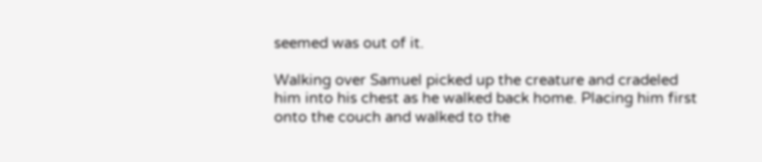seemed was out of it.

Walking over Samuel picked up the creature and cradeled him into his chest as he walked back home. Placing him first onto the couch and walked to the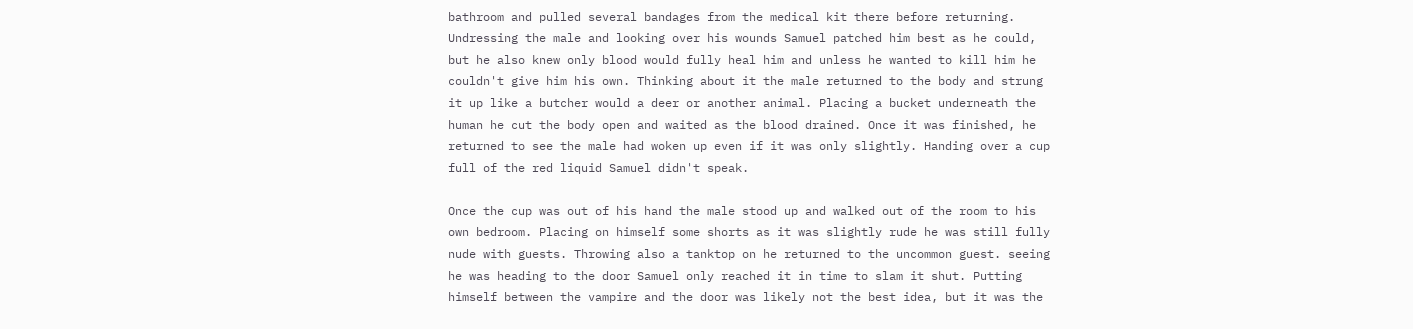bathroom and pulled several bandages from the medical kit there before returning. Undressing the male and looking over his wounds Samuel patched him best as he could, but he also knew only blood would fully heal him and unless he wanted to kill him he couldn't give him his own. Thinking about it the male returned to the body and strung it up like a butcher would a deer or another animal. Placing a bucket underneath the human he cut the body open and waited as the blood drained. Once it was finished, he returned to see the male had woken up even if it was only slightly. Handing over a cup full of the red liquid Samuel didn't speak.

Once the cup was out of his hand the male stood up and walked out of the room to his own bedroom. Placing on himself some shorts as it was slightly rude he was still fully nude with guests. Throwing also a tanktop on he returned to the uncommon guest. seeing he was heading to the door Samuel only reached it in time to slam it shut. Putting himself between the vampire and the door was likely not the best idea, but it was the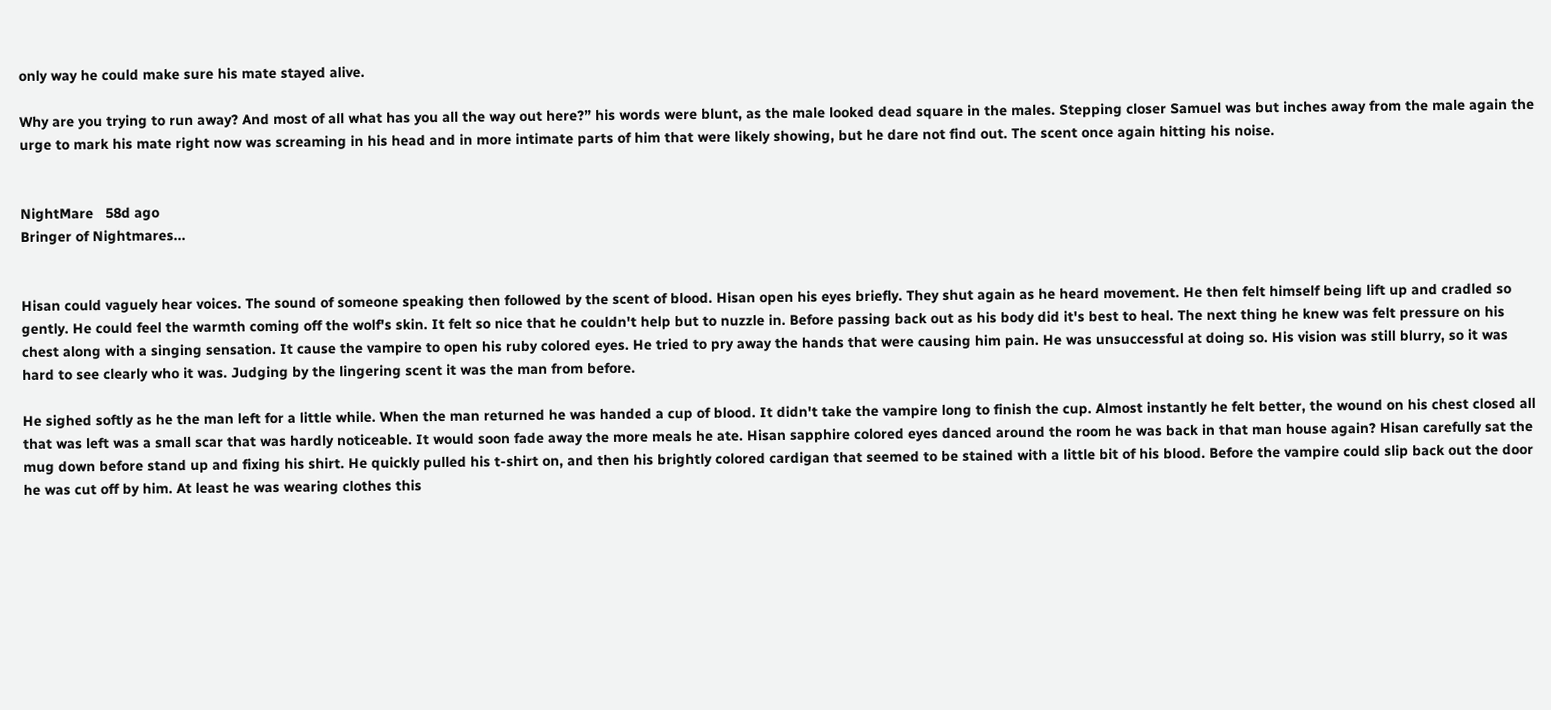only way he could make sure his mate stayed alive.

Why are you trying to run away? And most of all what has you all the way out here?” his words were blunt, as the male looked dead square in the males. Stepping closer Samuel was but inches away from the male again the urge to mark his mate right now was screaming in his head and in more intimate parts of him that were likely showing, but he dare not find out. The scent once again hitting his noise.


NightMare   58d ago
Bringer of Nightmares...


Hisan could vaguely hear voices. The sound of someone speaking then followed by the scent of blood. Hisan open his eyes briefly. They shut again as he heard movement. He then felt himself being lift up and cradled so gently. He could feel the warmth coming off the wolf's skin. It felt so nice that he couldn't help but to nuzzle in. Before passing back out as his body did it's best to heal. The next thing he knew was felt pressure on his chest along with a singing sensation. It cause the vampire to open his ruby colored eyes. He tried to pry away the hands that were causing him pain. He was unsuccessful at doing so. His vision was still blurry, so it was hard to see clearly who it was. Judging by the lingering scent it was the man from before.

He sighed softly as he the man left for a little while. When the man returned he was handed a cup of blood. It didn't take the vampire long to finish the cup. Almost instantly he felt better, the wound on his chest closed all that was left was a small scar that was hardly noticeable. It would soon fade away the more meals he ate. Hisan sapphire colored eyes danced around the room he was back in that man house again? Hisan carefully sat the mug down before stand up and fixing his shirt. He quickly pulled his t-shirt on, and then his brightly colored cardigan that seemed to be stained with a little bit of his blood. Before the vampire could slip back out the door he was cut off by him. At least he was wearing clothes this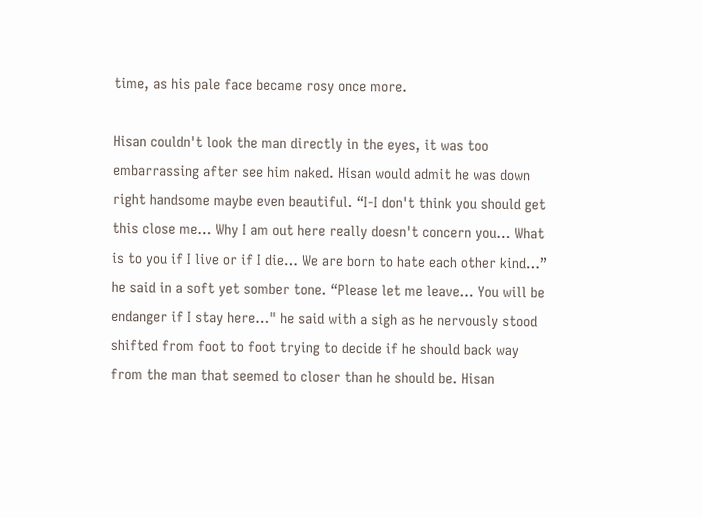time, as his pale face became rosy once more.

Hisan couldn't look the man directly in the eyes, it was too embarrassing after see him naked. Hisan would admit he was down right handsome maybe even beautiful. “I-I don't think you should get this close me… Why I am out here really doesn't concern you… What is to you if I live or if I die… We are born to hate each other kind…” he said in a soft yet somber tone. “Please let me leave… You will be endanger if I stay here…" he said with a sigh as he nervously stood  shifted from foot to foot trying to decide if he should back way from the man that seemed to closer than he should be. Hisan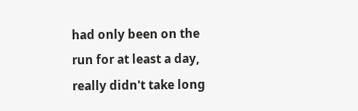had only been on the run for at least a day, really didn't take long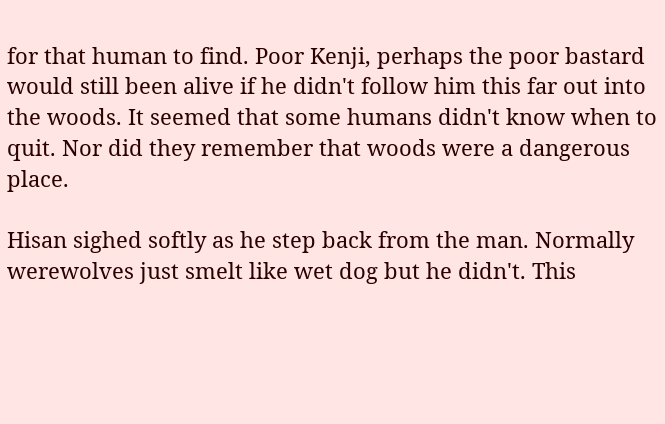for that human to find. Poor Kenji, perhaps the poor bastard would still been alive if he didn't follow him this far out into the woods. It seemed that some humans didn't know when to quit. Nor did they remember that woods were a dangerous place.

Hisan sighed softly as he step back from the man. Normally werewolves just smelt like wet dog but he didn't. This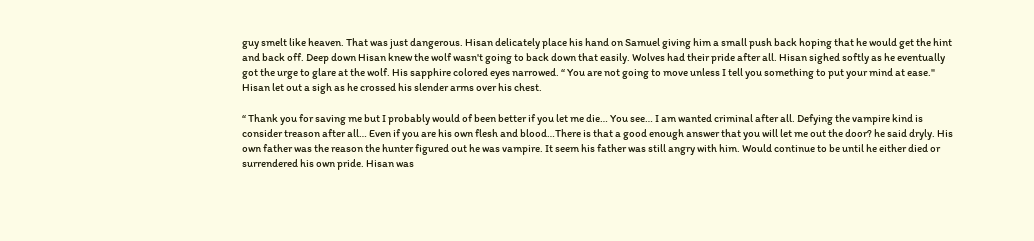guy smelt like heaven. That was just dangerous. Hisan delicately place his hand on Samuel giving him a small push back hoping that he would get the hint and back off. Deep down Hisan knew the wolf wasn't going to back down that easily. Wolves had their pride after all. Hisan sighed softly as he eventually got the urge to glare at the wolf. His sapphire colored eyes narrowed. “ You are not going to move unless I tell you something to put your mind at ease." Hisan let out a sigh as he crossed his slender arms over his chest.

“ Thank you for saving me but I probably would of been better if you let me die… You see… I am wanted criminal after all. Defying the vampire kind is consider treason after all… Even if you are his own flesh and blood…There is that a good enough answer that you will let me out the door? he said dryly. His own father was the reason the hunter figured out he was vampire. It seem his father was still angry with him. Would continue to be until he either died or surrendered his own pride. Hisan was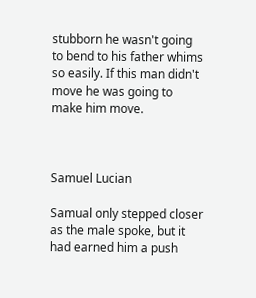stubborn he wasn't going to bend to his father whims so easily. If this man didn't move he was going to make him move.



Samuel Lucian

Samual only stepped closer as the male spoke, but it had earned him a push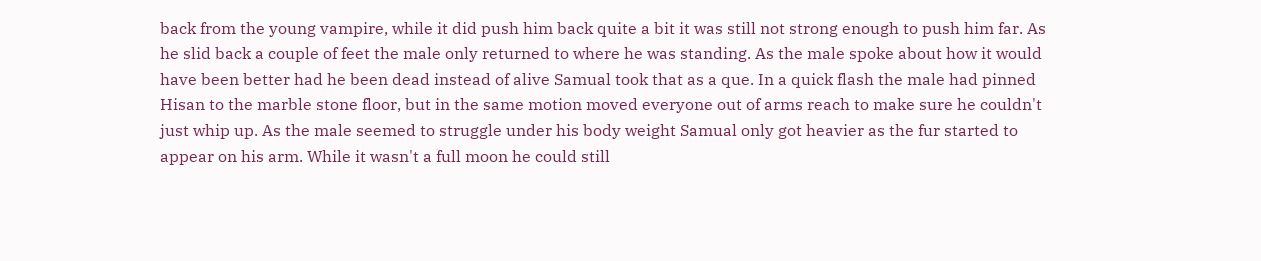back from the young vampire, while it did push him back quite a bit it was still not strong enough to push him far. As he slid back a couple of feet the male only returned to where he was standing. As the male spoke about how it would have been better had he been dead instead of alive Samual took that as a que. In a quick flash the male had pinned Hisan to the marble stone floor, but in the same motion moved everyone out of arms reach to make sure he couldn't just whip up. As the male seemed to struggle under his body weight Samual only got heavier as the fur started to appear on his arm. While it wasn't a full moon he could still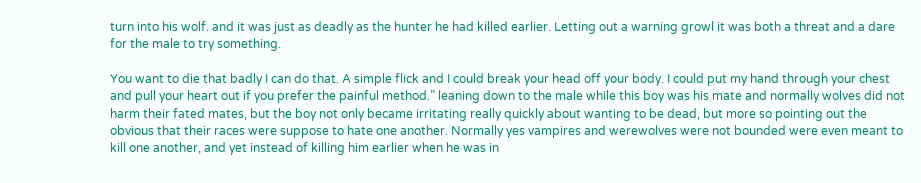turn into his wolf. and it was just as deadly as the hunter he had killed earlier. Letting out a warning growl it was both a threat and a dare for the male to try something.

You want to die that badly I can do that. A simple flick and I could break your head off your body. I could put my hand through your chest and pull your heart out if you prefer the painful method.” leaning down to the male while this boy was his mate and normally wolves did not harm their fated mates, but the boy not only became irritating really quickly about wanting to be dead, but more so pointing out the obvious that their races were suppose to hate one another. Normally yes vampires and werewolves were not bounded were even meant to kill one another, and yet instead of killing him earlier when he was in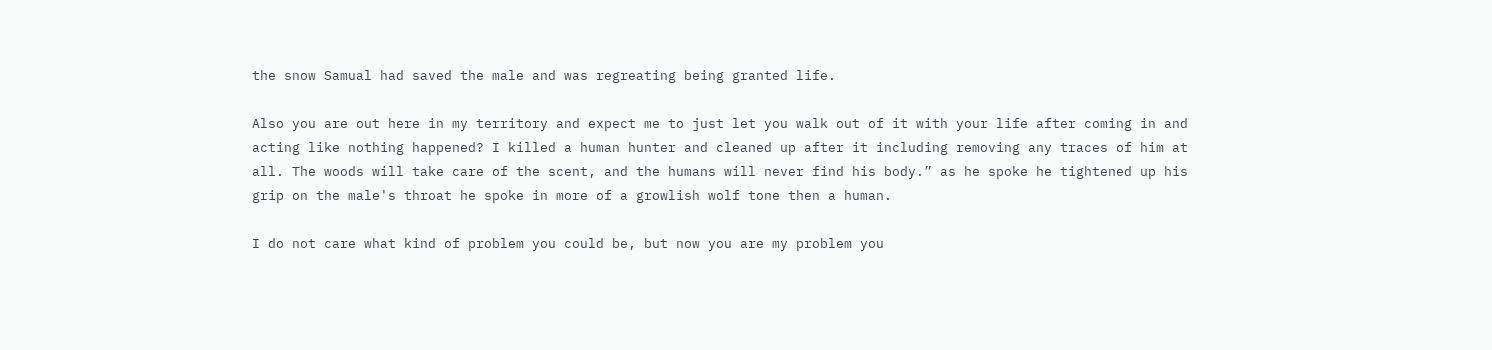the snow Samual had saved the male and was regreating being granted life.

Also you are out here in my territory and expect me to just let you walk out of it with your life after coming in and acting like nothing happened? I killed a human hunter and cleaned up after it including removing any traces of him at all. The woods will take care of the scent, and the humans will never find his body.” as he spoke he tightened up his grip on the male's throat he spoke in more of a growlish wolf tone then a human.

I do not care what kind of problem you could be, but now you are my problem you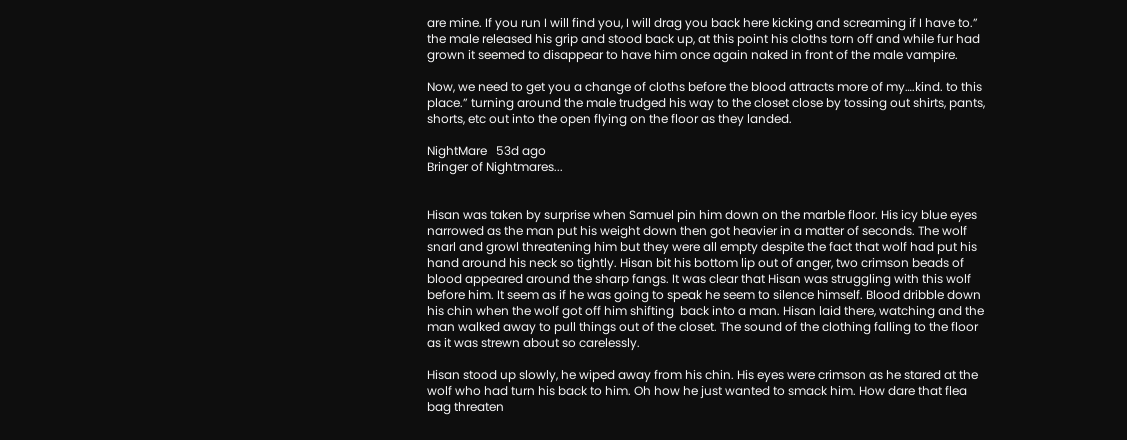are mine. If you run I will find you, I will drag you back here kicking and screaming if I have to.” the male released his grip and stood back up, at this point his cloths torn off and while fur had grown it seemed to disappear to have him once again naked in front of the male vampire.

Now, we need to get you a change of cloths before the blood attracts more of my….kind. to this place.” turning around the male trudged his way to the closet close by tossing out shirts, pants, shorts, etc out into the open flying on the floor as they landed.

NightMare   53d ago
Bringer of Nightmares...


Hisan was taken by surprise when Samuel pin him down on the marble floor. His icy blue eyes narrowed as the man put his weight down then got heavier in a matter of seconds. The wolf snarl and growl threatening him but they were all empty despite the fact that wolf had put his hand around his neck so tightly. Hisan bit his bottom lip out of anger, two crimson beads of blood appeared around the sharp fangs. It was clear that Hisan was struggling with this wolf before him. It seem as if he was going to speak he seem to silence himself. Blood dribble down his chin when the wolf got off him shifting  back into a man. Hisan laid there, watching and the man walked away to pull things out of the closet. The sound of the clothing falling to the floor as it was strewn about so carelessly.

Hisan stood up slowly, he wiped away from his chin. His eyes were crimson as he stared at the wolf who had turn his back to him. Oh how he just wanted to smack him. How dare that flea bag threaten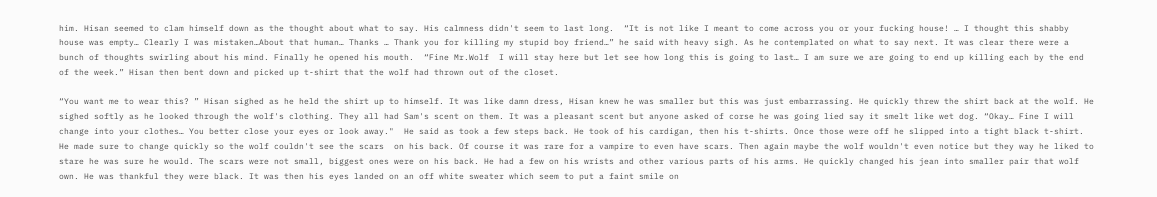him. Hisan seemed to clam himself down as the thought about what to say. His calmness didn't seem to last long.  “It is not like I meant to come across you or your fucking house! … I thought this shabby house was empty… Clearly I was mistaken…About that human… Thanks … Thank you for killing my stupid boy friend…” he said with heavy sigh. As he contemplated on what to say next. It was clear there were a bunch of thoughts swirling about his mind. Finally he opened his mouth.  “Fine Mr.Wolf  I will stay here but let see how long this is going to last… I am sure we are going to end up killing each by the end of the week.” Hisan then bent down and picked up t-shirt that the wolf had thrown out of the closet.

“You want me to wear this? ” Hisan sighed as he held the shirt up to himself. It was like damn dress, Hisan knew he was smaller but this was just embarrassing. He quickly threw the shirt back at the wolf. He sighed softly as he looked through the wolf's clothing. They all had Sam's scent on them. It was a pleasant scent but anyone asked of corse he was going lied say it smelt like wet dog. “Okay… Fine I will change into your clothes… You better close your eyes or look away."  He said as took a few steps back. He took of his cardigan, then his t-shirts. Once those were off he slipped into a tight black t-shirt. He made sure to change quickly so the wolf couldn't see the scars  on his back. Of course it was rare for a vampire to even have scars. Then again maybe the wolf wouldn't even notice but they way he liked to stare he was sure he would. The scars were not small, biggest ones were on his back. He had a few on his wrists and other various parts of his arms. He quickly changed his jean into smaller pair that wolf own. He was thankful they were black. It was then his eyes landed on an off white sweater which seem to put a faint smile on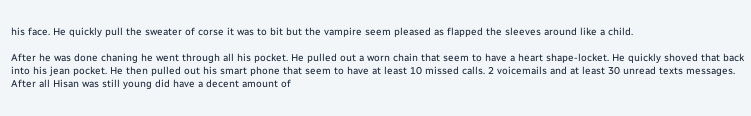his face. He quickly pull the sweater of corse it was to bit but the vampire seem pleased as flapped the sleeves around like a child.

After he was done chaning he went through all his pocket. He pulled out a worn chain that seem to have a heart shape-locket. He quickly shoved that back into his jean pocket. He then pulled out his smart phone that seem to have at least 10 missed calls. 2 voicemails and at least 30 unread texts messages. After all Hisan was still young did have a decent amount of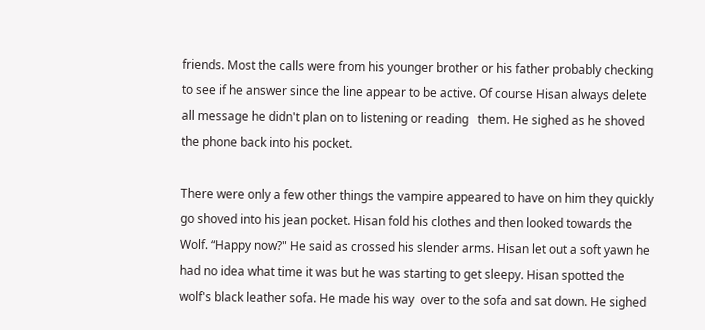friends. Most the calls were from his younger brother or his father probably checking to see if he answer since the line appear to be active. Of course Hisan always delete all message he didn't plan on to listening or reading   them. He sighed as he shoved the phone back into his pocket.

There were only a few other things the vampire appeared to have on him they quickly go shoved into his jean pocket. Hisan fold his clothes and then looked towards the Wolf. “Happy now?" He said as crossed his slender arms. Hisan let out a soft yawn he had no idea what time it was but he was starting to get sleepy. Hisan spotted the wolf's black leather sofa. He made his way  over to the sofa and sat down. He sighed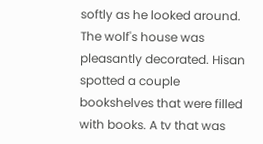softly as he looked around. The wolf's house was pleasantly decorated. Hisan spotted a couple bookshelves that were filled with books. A tv that was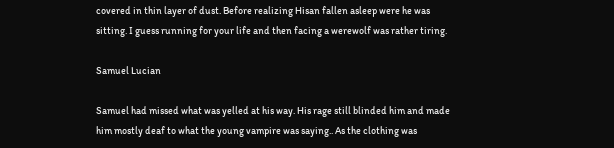covered in thin layer of dust. Before realizing Hisan fallen asleep were he was sitting. I guess running for your life and then facing a werewolf was rather tiring.

Samuel Lucian

Samuel had missed what was yelled at his way. His rage still blinded him and made him mostly deaf to what the young vampire was saying.. As the clothing was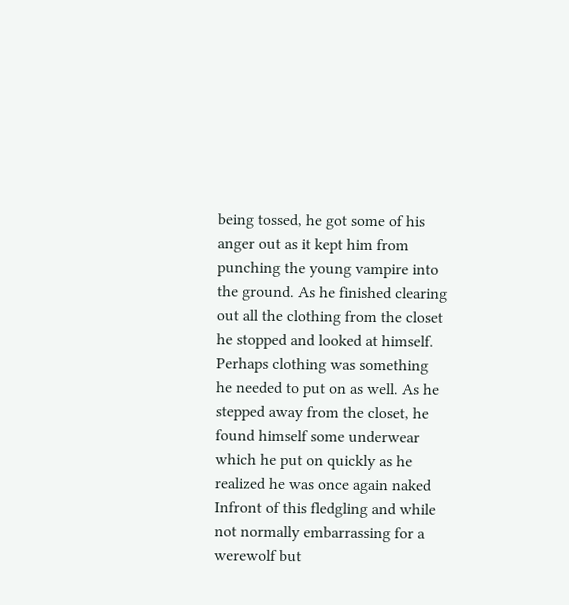being tossed, he got some of his anger out as it kept him from punching the young vampire into the ground. As he finished clearing out all the clothing from the closet he stopped and looked at himself. Perhaps clothing was something he needed to put on as well. As he stepped away from the closet, he found himself some underwear which he put on quickly as he realized he was once again naked Infront of this fledgling and while not normally embarrassing for a werewolf but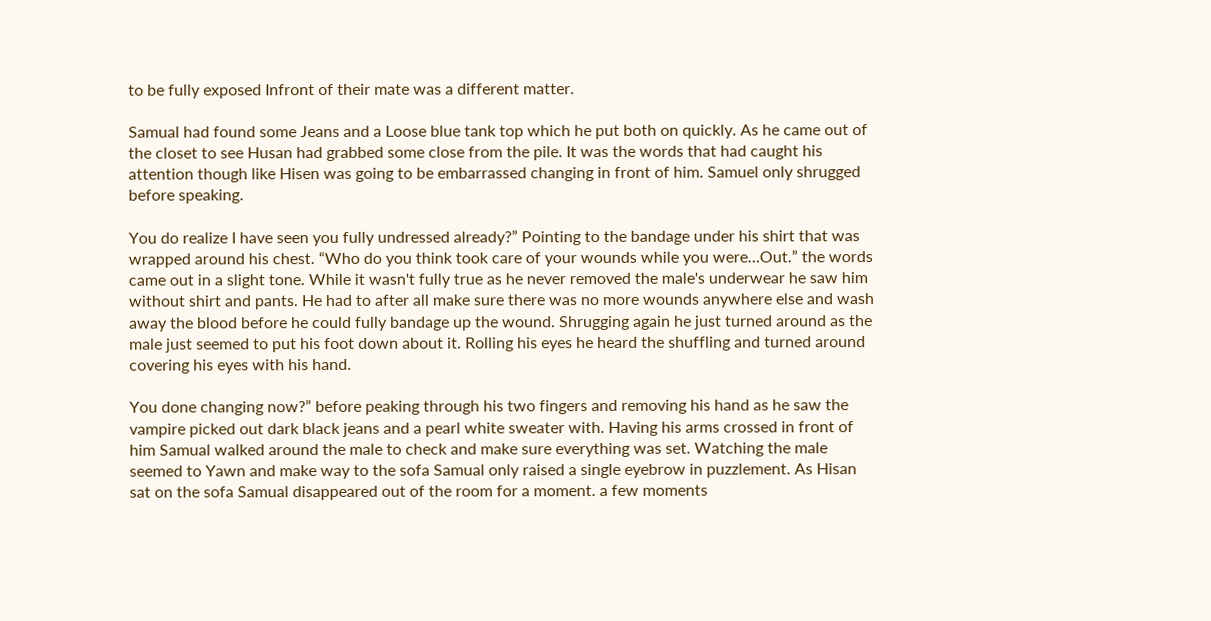to be fully exposed Infront of their mate was a different matter.

Samual had found some Jeans and a Loose blue tank top which he put both on quickly. As he came out of the closet to see Husan had grabbed some close from the pile. It was the words that had caught his attention though like Hisen was going to be embarrassed changing in front of him. Samuel only shrugged before speaking.

You do realize I have seen you fully undressed already?” Pointing to the bandage under his shirt that was wrapped around his chest. “Who do you think took care of your wounds while you were…Out.” the words came out in a slight tone. While it wasn't fully true as he never removed the male's underwear he saw him without shirt and pants. He had to after all make sure there was no more wounds anywhere else and wash away the blood before he could fully bandage up the wound. Shrugging again he just turned around as the male just seemed to put his foot down about it. Rolling his eyes he heard the shuffling and turned around covering his eyes with his hand.

You done changing now?” before peaking through his two fingers and removing his hand as he saw the vampire picked out dark black jeans and a pearl white sweater with. Having his arms crossed in front of him Samual walked around the male to check and make sure everything was set. Watching the male seemed to Yawn and make way to the sofa Samual only raised a single eyebrow in puzzlement. As Hisan sat on the sofa Samual disappeared out of the room for a moment. a few moments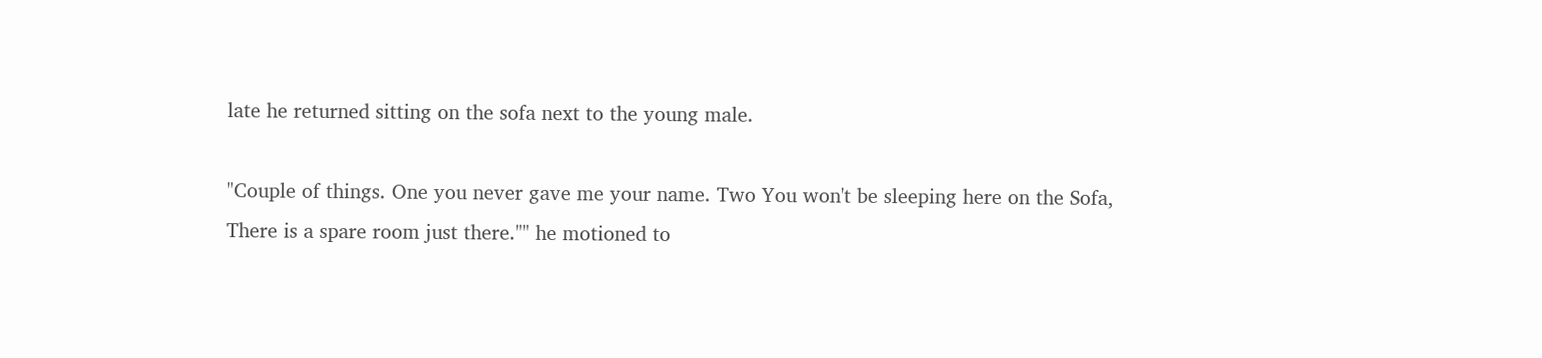late he returned sitting on the sofa next to the young male.

"Couple of things. One you never gave me your name. Two You won't be sleeping here on the Sofa, There is a spare room just there."" he motioned to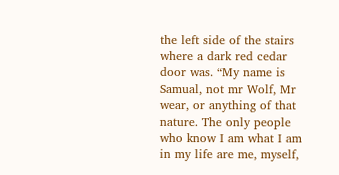the left side of the stairs where a dark red cedar door was. “My name is Samual, not mr Wolf, Mr wear, or anything of that nature. The only people who know I am what I am in my life are me, myself,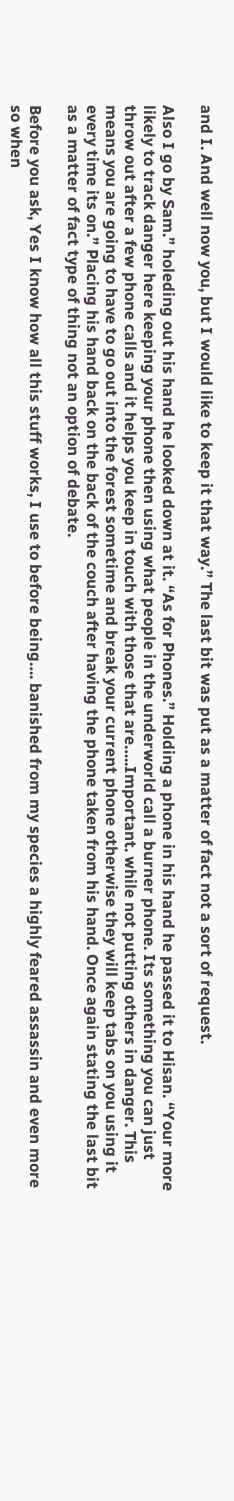and I. And well now you, but I would like to keep it that way.” The last bit was put as a matter of fact not a sort of request.

Also I go by Sam.” holeding out his hand he looked down at it. “As for Phones.” Holding a phone in his hand he passed it to Hisan. “Your more likely to track danger here keeping your phone then using what people in the underworld call a burner phone. Its something you can just throw out after a few phone calls and it helps you keep in touch with those that are…..Important. while not putting others in danger. This means you are going to have to go out into the forest sometime and break your current phone otherwise they will keep tabs on you using it every time its on.” Placing his hand back on the back of the couch after having the phone taken from his hand. Once again stating the last bit as a matter of fact type of thing not an option of debate.

Before you ask, Yes I know how all this stuff works, I use to before being…. banished from my species a highly feared assassin and even more so when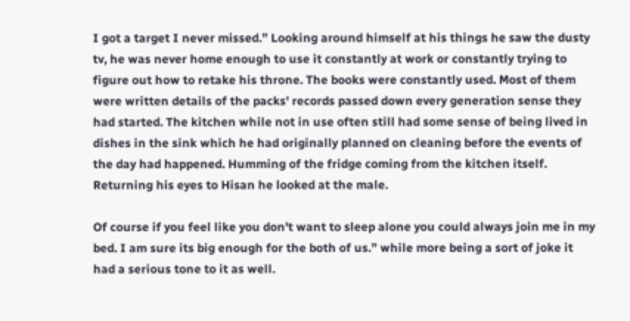I got a target I never missed.” Looking around himself at his things he saw the dusty tv, he was never home enough to use it constantly at work or constantly trying to figure out how to retake his throne. The books were constantly used. Most of them were written details of the packs' records passed down every generation sense they had started. The kitchen while not in use often still had some sense of being lived in dishes in the sink which he had originally planned on cleaning before the events of the day had happened. Humming of the fridge coming from the kitchen itself. Returning his eyes to Hisan he looked at the male.

Of course if you feel like you don't want to sleep alone you could always join me in my bed. I am sure its big enough for the both of us.” while more being a sort of joke it had a serious tone to it as well.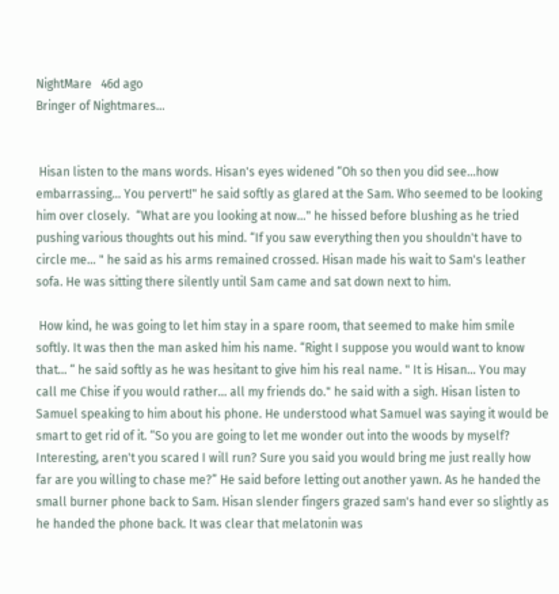NightMare   46d ago
Bringer of Nightmares...


 Hisan listen to the mans words. Hisan's eyes widened “Oh so then you did see…how embarrassing… You pervert!" he said softly as glared at the Sam. Who seemed to be looking him over closely.  “What are you looking at now…" he hissed before blushing as he tried pushing various thoughts out his mind. “If you saw everything then you shouldn't have to circle me… " he said as his arms remained crossed. Hisan made his wait to Sam's leather sofa. He was sitting there silently until Sam came and sat down next to him.

 How kind, he was going to let him stay in a spare room, that seemed to make him smile softly. It was then the man asked him his name. “Right I suppose you would want to know that… “ he said softly as he was hesitant to give him his real name. " It is Hisan… You may call me Chise if you would rather… all my friends do." he said with a sigh. Hisan listen to Samuel speaking to him about his phone. He understood what Samuel was saying it would be smart to get rid of it. “So you are going to let me wonder out into the woods by myself? Interesting, aren't you scared I will run? Sure you said you would bring me just really how far are you willing to chase me?” He said before letting out another yawn. As he handed the small burner phone back to Sam. Hisan slender fingers grazed sam's hand ever so slightly as he handed the phone back. It was clear that melatonin was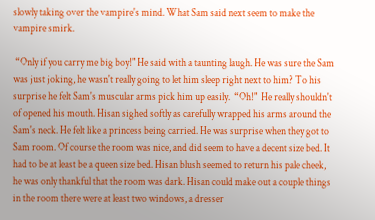slowly taking over the vampire's mind. What Sam said next seem to make the vampire smirk.

 “Only if you carry me big boy!" He said with a taunting laugh. He was sure the Sam was just joking, he wasn't really going to let him sleep right next to him? To his surprise he felt Sam's muscular arms pick him up easily.  “Oh!"  He really shouldn't of opened his mouth. Hisan sighed softly as carefully wrapped his arms around the Sam's neck. He felt like a princess being carried. He was surprise when they got to Sam room. Of course the room was nice, and did seem to have a decent size bed. It had to be at least be a queen size bed. Hisan blush seemed to return his pale cheek, he was only thankful that the room was dark. Hisan could make out a couple things in the room there were at least two windows, a dresser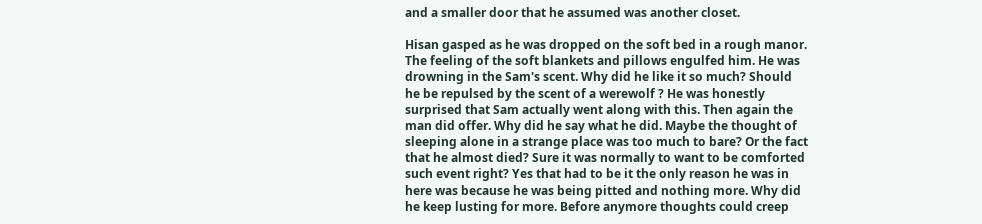and a smaller door that he assumed was another closet.

Hisan gasped as he was dropped on the soft bed in a rough manor. The feeling of the soft blankets and pillows engulfed him. He was drowning in the Sam's scent. Why did he like it so much? Should he be repulsed by the scent of a werewolf ? He was honestly surprised that Sam actually went along with this. Then again the man did offer. Why did he say what he did. Maybe the thought of sleeping alone in a strange place was too much to bare? Or the fact that he almost died? Sure it was normally to want to be comforted such event right? Yes that had to be it the only reason he was in here was because he was being pitted and nothing more. Why did he keep lusting for more. Before anymore thoughts could creep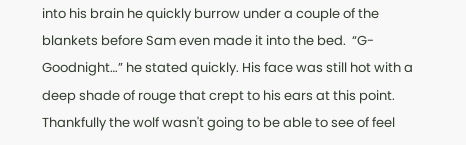into his brain he quickly burrow under a couple of the blankets before Sam even made it into the bed.  “G-Goodnight…” he stated quickly. His face was still hot with a deep shade of rouge that crept to his ears at this point. Thankfully the wolf wasn't going to be able to see of feel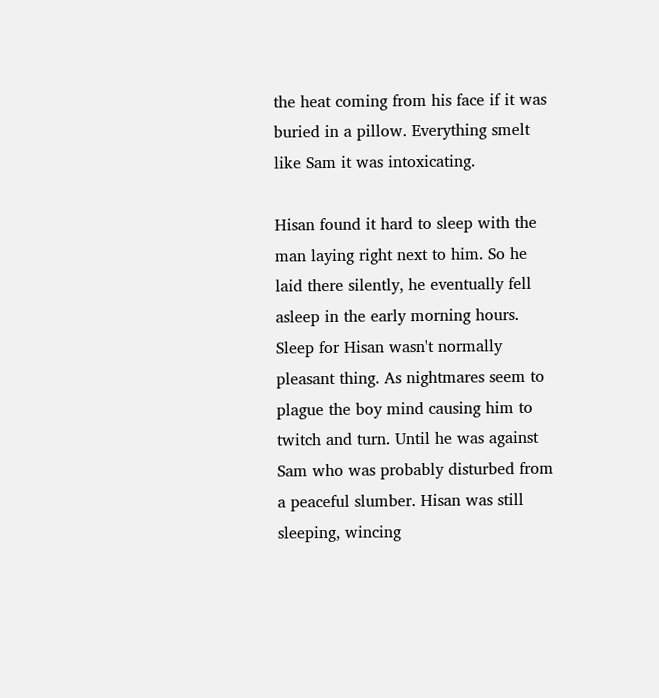the heat coming from his face if it was buried in a pillow. Everything smelt like Sam it was intoxicating.

Hisan found it hard to sleep with the man laying right next to him. So he laid there silently, he eventually fell asleep in the early morning hours. Sleep for Hisan wasn't normally pleasant thing. As nightmares seem to plague the boy mind causing him to twitch and turn. Until he was against Sam who was probably disturbed from a peaceful slumber. Hisan was still sleeping, wincing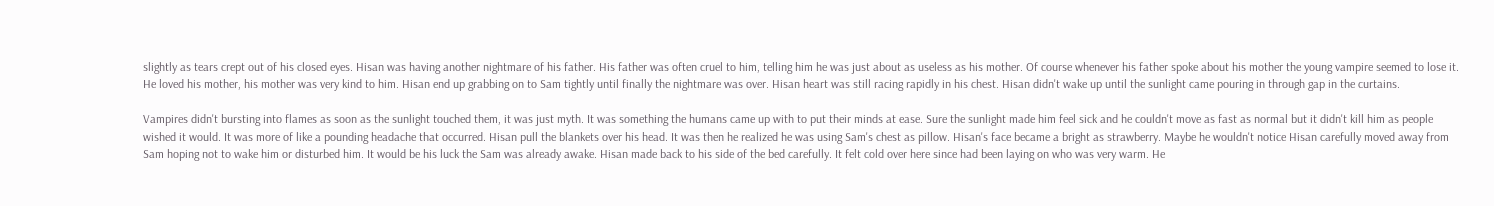slightly as tears crept out of his closed eyes. Hisan was having another nightmare of his father. His father was often cruel to him, telling him he was just about as useless as his mother. Of course whenever his father spoke about his mother the young vampire seemed to lose it. He loved his mother, his mother was very kind to him. Hisan end up grabbing on to Sam tightly until finally the nightmare was over. Hisan heart was still racing rapidly in his chest. Hisan didn't wake up until the sunlight came pouring in through gap in the curtains.

Vampires didn't bursting into flames as soon as the sunlight touched them, it was just myth. It was something the humans came up with to put their minds at ease. Sure the sunlight made him feel sick and he couldn't move as fast as normal but it didn't kill him as people wished it would. It was more of like a pounding headache that occurred. Hisan pull the blankets over his head. It was then he realized he was using Sam's chest as pillow. Hisan's face became a bright as strawberry. Maybe he wouldn't notice Hisan carefully moved away from Sam hoping not to wake him or disturbed him. It would be his luck the Sam was already awake. Hisan made back to his side of the bed carefully. It felt cold over here since had been laying on who was very warm. He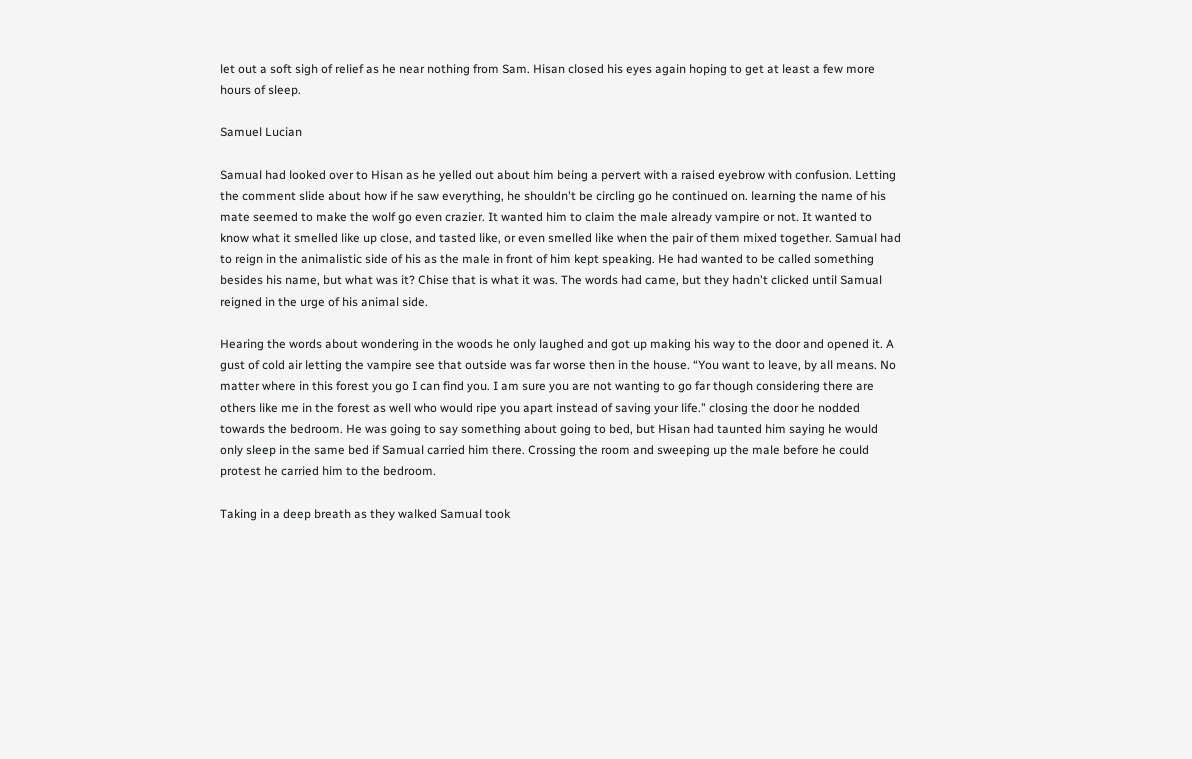let out a soft sigh of relief as he near nothing from Sam. Hisan closed his eyes again hoping to get at least a few more hours of sleep.

Samuel Lucian

Samual had looked over to Hisan as he yelled out about him being a pervert with a raised eyebrow with confusion. Letting the comment slide about how if he saw everything, he shouldn't be circling go he continued on. learning the name of his mate seemed to make the wolf go even crazier. It wanted him to claim the male already vampire or not. It wanted to know what it smelled like up close, and tasted like, or even smelled like when the pair of them mixed together. Samual had to reign in the animalistic side of his as the male in front of him kept speaking. He had wanted to be called something besides his name, but what was it? Chise that is what it was. The words had came, but they hadn't clicked until Samual reigned in the urge of his animal side.

Hearing the words about wondering in the woods he only laughed and got up making his way to the door and opened it. A gust of cold air letting the vampire see that outside was far worse then in the house. “You want to leave, by all means. No matter where in this forest you go I can find you. I am sure you are not wanting to go far though considering there are others like me in the forest as well who would ripe you apart instead of saving your life.” closing the door he nodded towards the bedroom. He was going to say something about going to bed, but Hisan had taunted him saying he would only sleep in the same bed if Samual carried him there. Crossing the room and sweeping up the male before he could protest he carried him to the bedroom.

Taking in a deep breath as they walked Samual took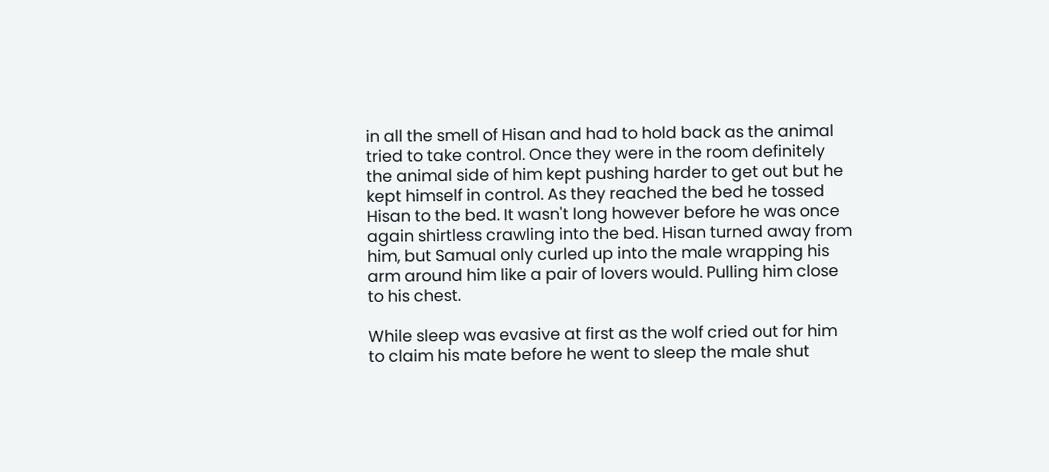in all the smell of Hisan and had to hold back as the animal tried to take control. Once they were in the room definitely the animal side of him kept pushing harder to get out but he kept himself in control. As they reached the bed he tossed Hisan to the bed. It wasn't long however before he was once again shirtless crawling into the bed. Hisan turned away from him, but Samual only curled up into the male wrapping his arm around him like a pair of lovers would. Pulling him close to his chest.

While sleep was evasive at first as the wolf cried out for him to claim his mate before he went to sleep the male shut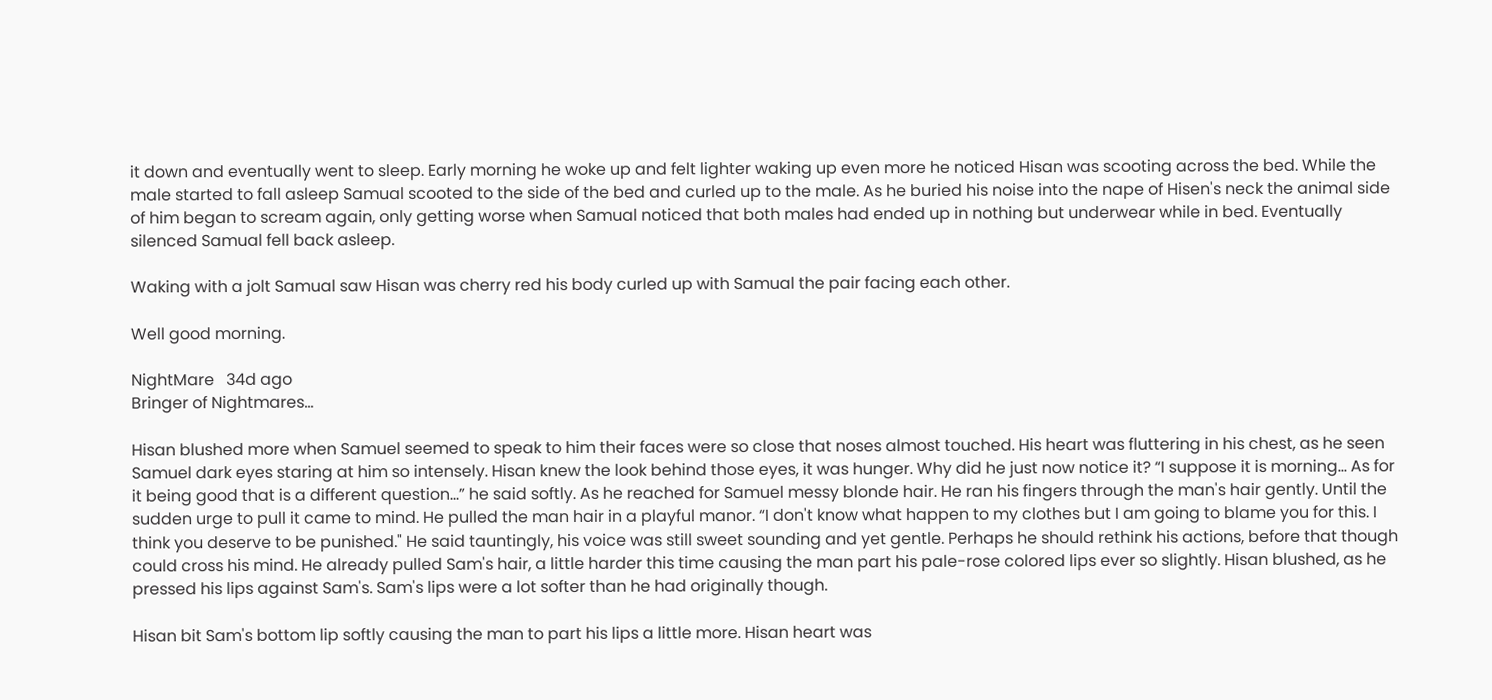it down and eventually went to sleep. Early morning he woke up and felt lighter waking up even more he noticed Hisan was scooting across the bed. While the male started to fall asleep Samual scooted to the side of the bed and curled up to the male. As he buried his noise into the nape of Hisen's neck the animal side of him began to scream again, only getting worse when Samual noticed that both males had ended up in nothing but underwear while in bed. Eventually silenced Samual fell back asleep.

Waking with a jolt Samual saw Hisan was cherry red his body curled up with Samual the pair facing each other.

Well good morning.

NightMare   34d ago
Bringer of Nightmares...

Hisan blushed more when Samuel seemed to speak to him their faces were so close that noses almost touched. His heart was fluttering in his chest, as he seen Samuel dark eyes staring at him so intensely. Hisan knew the look behind those eyes, it was hunger. Why did he just now notice it? “I suppose it is morning… As for it being good that is a different question…” he said softly. As he reached for Samuel messy blonde hair. He ran his fingers through the man's hair gently. Until the sudden urge to pull it came to mind. He pulled the man hair in a playful manor. “I don't know what happen to my clothes but I am going to blame you for this. I think you deserve to be punished." He said tauntingly, his voice was still sweet sounding and yet gentle. Perhaps he should rethink his actions, before that though could cross his mind. He already pulled Sam's hair, a little harder this time causing the man part his pale-rose colored lips ever so slightly. Hisan blushed, as he pressed his lips against Sam's. Sam's lips were a lot softer than he had originally though.

Hisan bit Sam's bottom lip softly causing the man to part his lips a little more. Hisan heart was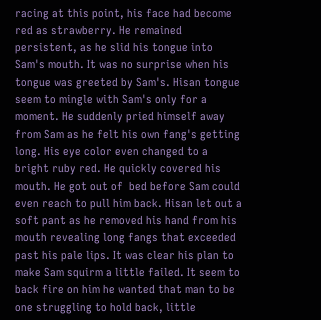racing at this point, his face had become red as strawberry. He remained persistent, as he slid his tongue into Sam's mouth. It was no surprise when his tongue was greeted by Sam's. Hisan tongue seem to mingle with Sam's only for a moment. He suddenly pried himself away from Sam as he felt his own fang's getting long. His eye color even changed to a bright ruby red. He quickly covered his mouth. He got out of  bed before Sam could even reach to pull him back. Hisan let out a soft pant as he removed his hand from his mouth revealing long fangs that exceeded past his pale lips. It was clear his plan to make Sam squirm a little failed. It seem to back fire on him he wanted that man to be one struggling to hold back, little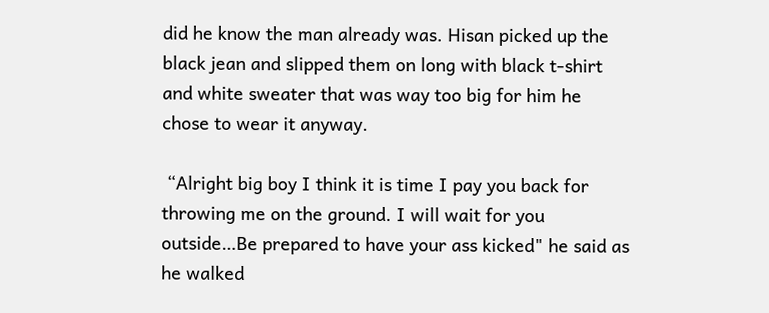did he know the man already was. Hisan picked up the black jean and slipped them on long with black t-shirt and white sweater that was way too big for him he chose to wear it anyway.

 “Alright big boy I think it is time I pay you back for throwing me on the ground. I will wait for you outside…Be prepared to have your ass kicked" he said as he walked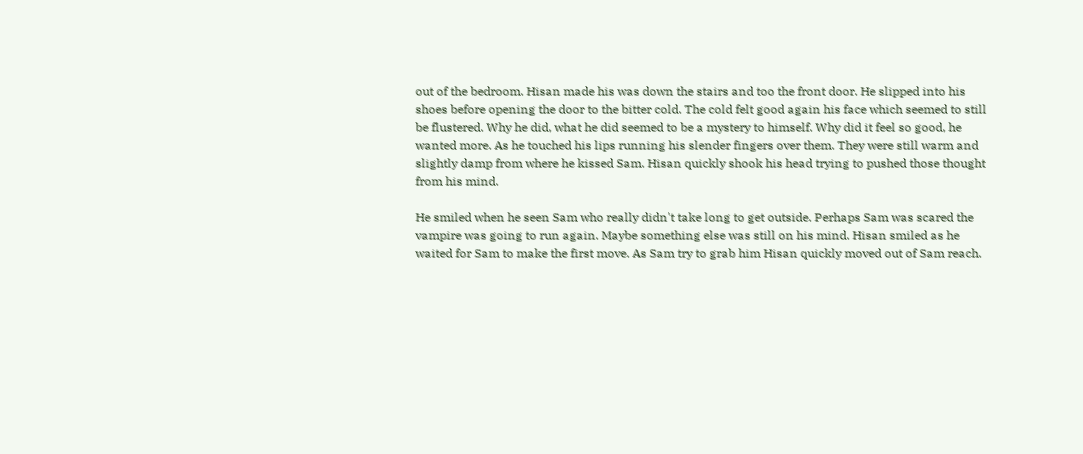out of the bedroom. Hisan made his was down the stairs and too the front door. He slipped into his shoes before opening the door to the bitter cold. The cold felt good again his face which seemed to still be flustered. Why he did, what he did seemed to be a mystery to himself. Why did it feel so good, he wanted more. As he touched his lips running his slender fingers over them. They were still warm and slightly damp from where he kissed Sam. Hisan quickly shook his head trying to pushed those thought from his mind.

He smiled when he seen Sam who really didn't take long to get outside. Perhaps Sam was scared the vampire was going to run again. Maybe something else was still on his mind. Hisan smiled as he waited for Sam to make the first move. As Sam try to grab him Hisan quickly moved out of Sam reach.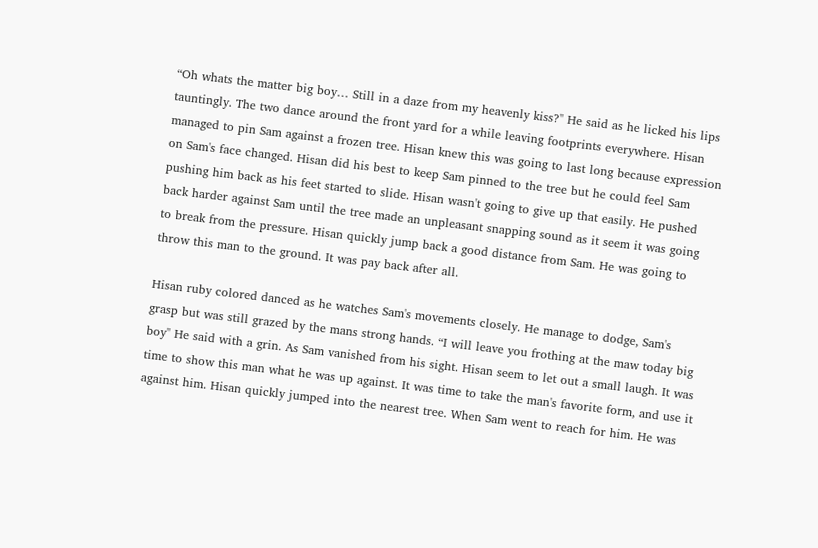“Oh whats the matter big boy… Still in a daze from my heavenly kiss?" He said as he licked his lips tauntingly. The two dance around the front yard for a while leaving footprints everywhere. Hisan managed to pin Sam against a frozen tree. Hisan knew this was going to last long because expression on Sam's face changed. Hisan did his best to keep Sam pinned to the tree but he could feel Sam pushing him back as his feet started to slide. Hisan wasn't going to give up that easily. He pushed back harder against Sam until the tree made an unpleasant snapping sound as it seem it was going to break from the pressure. Hisan quickly jump back a good distance from Sam. He was going to throw this man to the ground. It was pay back after all.

Hisan ruby colored danced as he watches Sam's movements closely. He manage to dodge, Sam's grasp but was still grazed by the mans strong hands. “I will leave you frothing at the maw today big boy" He said with a grin. As Sam vanished from his sight. Hisan seem to let out a small laugh. It was time to show this man what he was up against. It was time to take the man's favorite form, and use it against him. Hisan quickly jumped into the nearest tree. When Sam went to reach for him. He was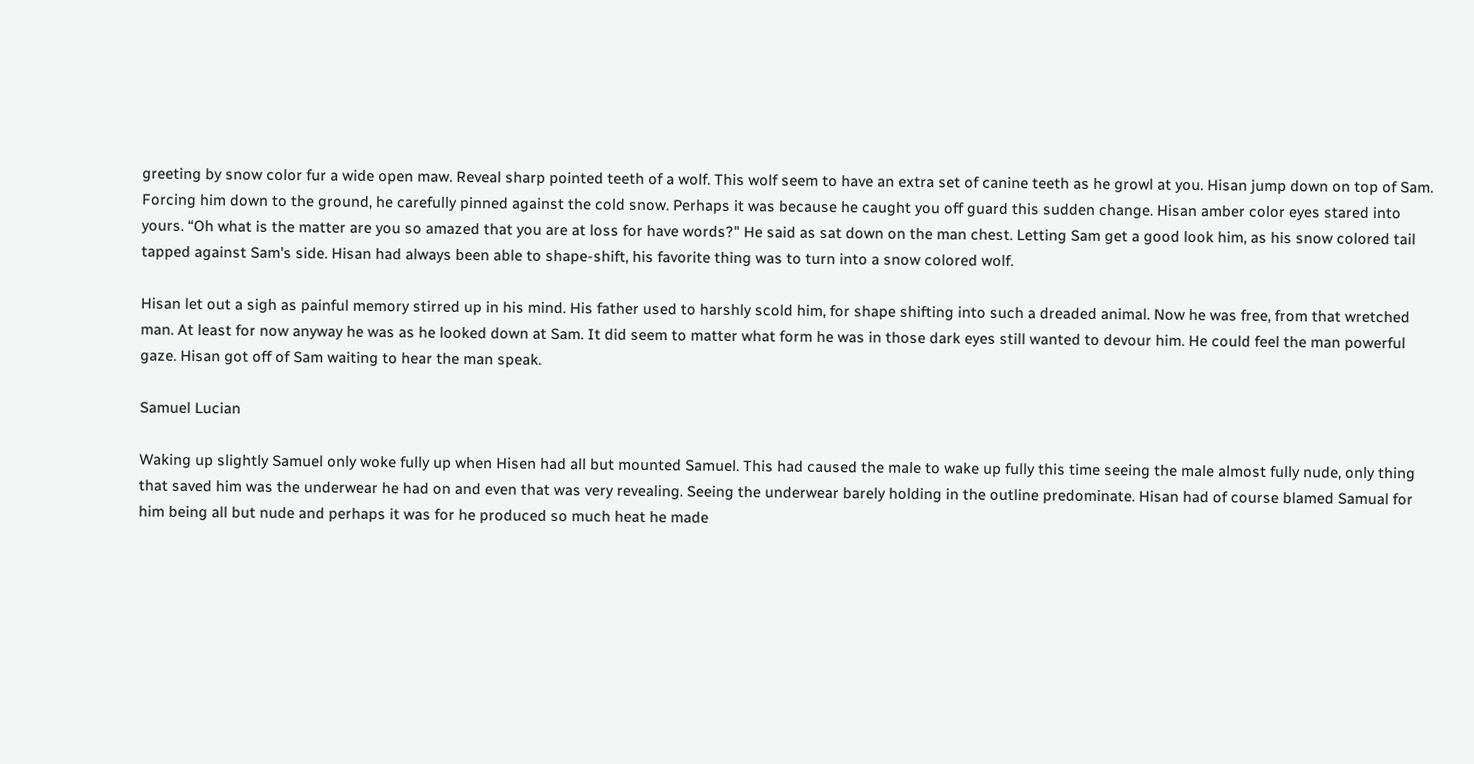greeting by snow color fur a wide open maw. Reveal sharp pointed teeth of a wolf. This wolf seem to have an extra set of canine teeth as he growl at you. Hisan jump down on top of Sam. Forcing him down to the ground, he carefully pinned against the cold snow. Perhaps it was because he caught you off guard this sudden change. Hisan amber color eyes stared into yours. “Oh what is the matter are you so amazed that you are at loss for have words?" He said as sat down on the man chest. Letting Sam get a good look him, as his snow colored tail tapped against Sam's side. Hisan had always been able to shape-shift, his favorite thing was to turn into a snow colored wolf.

Hisan let out a sigh as painful memory stirred up in his mind. His father used to harshly scold him, for shape shifting into such a dreaded animal. Now he was free, from that wretched man. At least for now anyway he was as he looked down at Sam. It did seem to matter what form he was in those dark eyes still wanted to devour him. He could feel the man powerful gaze. Hisan got off of Sam waiting to hear the man speak.

Samuel Lucian

Waking up slightly Samuel only woke fully up when Hisen had all but mounted Samuel. This had caused the male to wake up fully this time seeing the male almost fully nude, only thing that saved him was the underwear he had on and even that was very revealing. Seeing the underwear barely holding in the outline predominate. Hisan had of course blamed Samual for him being all but nude and perhaps it was for he produced so much heat he made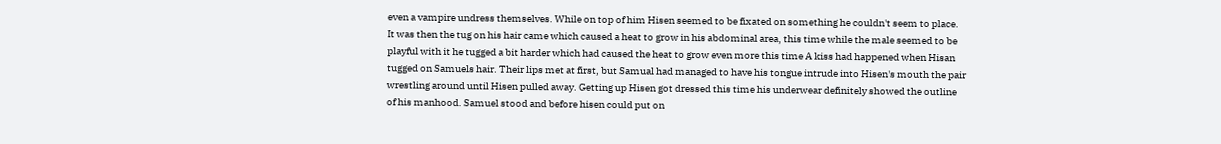even a vampire undress themselves. While on top of him Hisen seemed to be fixated on something he couldn't seem to place. It was then the tug on his hair came which caused a heat to grow in his abdominal area, this time while the male seemed to be playful with it he tugged a bit harder which had caused the heat to grow even more this time A kiss had happened when Hisan tugged on Samuels hair. Their lips met at first, but Samual had managed to have his tongue intrude into Hisen's mouth the pair wrestling around until Hisen pulled away. Getting up Hisen got dressed this time his underwear definitely showed the outline of his manhood. Samuel stood and before hisen could put on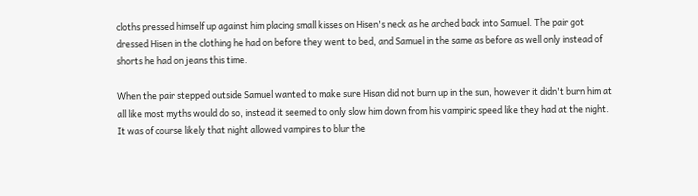cloths pressed himself up against him placing small kisses on Hisen's neck as he arched back into Samuel. The pair got dressed Hisen in the clothing he had on before they went to bed, and Samuel in the same as before as well only instead of shorts he had on jeans this time.

When the pair stepped outside Samuel wanted to make sure Hisan did not burn up in the sun, however it didn't burn him at all like most myths would do so, instead it seemed to only slow him down from his vampiric speed like they had at the night. It was of course likely that night allowed vampires to blur the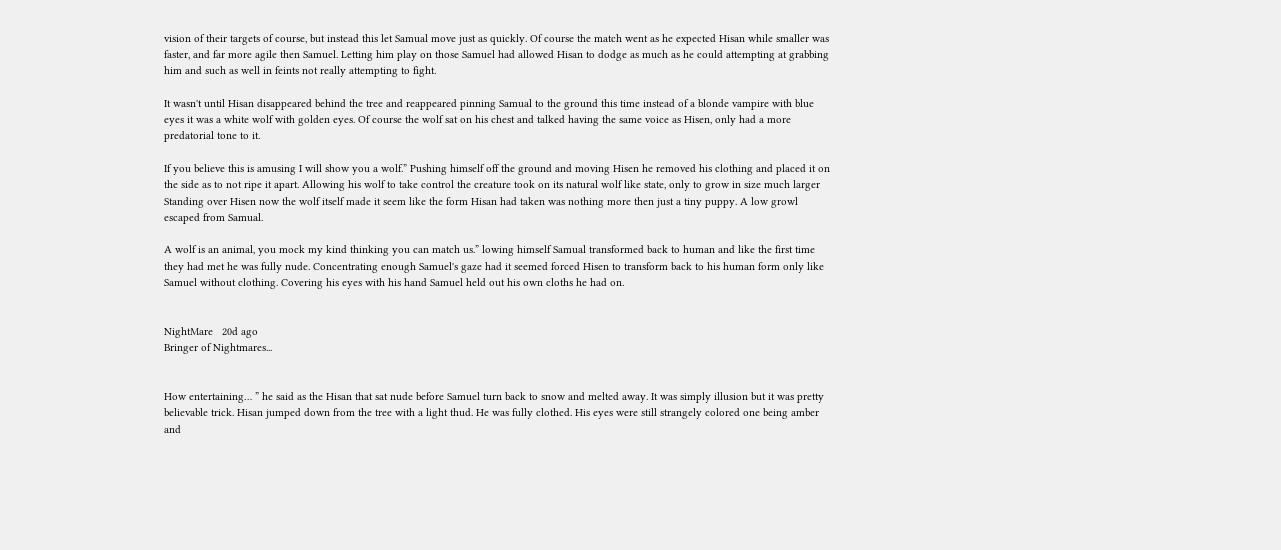vision of their targets of course, but instead this let Samual move just as quickly. Of course the match went as he expected Hisan while smaller was faster, and far more agile then Samuel. Letting him play on those Samuel had allowed Hisan to dodge as much as he could attempting at grabbing him and such as well in feints not really attempting to fight.

It wasn't until Hisan disappeared behind the tree and reappeared pinning Samual to the ground this time instead of a blonde vampire with blue eyes it was a white wolf with golden eyes. Of course the wolf sat on his chest and talked having the same voice as Hisen, only had a more predatorial tone to it.

If you believe this is amusing I will show you a wolf.” Pushing himself off the ground and moving Hisen he removed his clothing and placed it on the side as to not ripe it apart. Allowing his wolf to take control the creature took on its natural wolf like state, only to grow in size much larger Standing over Hisen now the wolf itself made it seem like the form Hisan had taken was nothing more then just a tiny puppy. A low growl escaped from Samual.

A wolf is an animal, you mock my kind thinking you can match us.” lowing himself Samual transformed back to human and like the first time they had met he was fully nude. Concentrating enough Samuel's gaze had it seemed forced Hisen to transform back to his human form only like Samuel without clothing. Covering his eyes with his hand Samuel held out his own cloths he had on.


NightMare   20d ago
Bringer of Nightmares...


How entertaining… ” he said as the Hisan that sat nude before Samuel turn back to snow and melted away. It was simply illusion but it was pretty believable trick. Hisan jumped down from the tree with a light thud. He was fully clothed. His eyes were still strangely colored one being amber and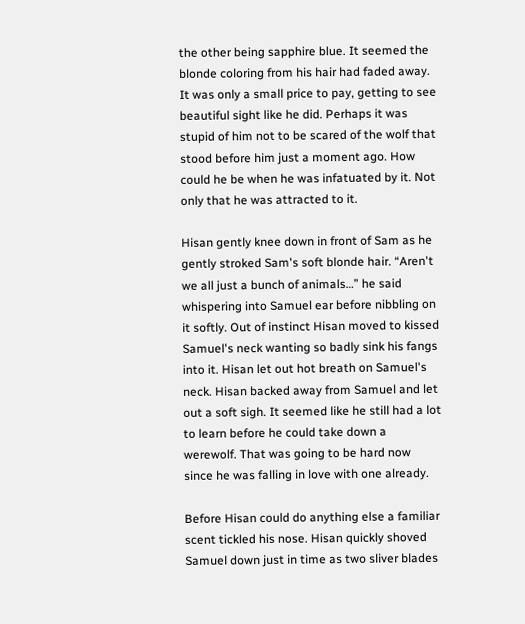the other being sapphire blue. It seemed the blonde coloring from his hair had faded away. It was only a small price to pay, getting to see beautiful sight like he did. Perhaps it was stupid of him not to be scared of the wolf that stood before him just a moment ago. How could he be when he was infatuated by it. Not only that he was attracted to it.

Hisan gently knee down in front of Sam as he gently stroked Sam's soft blonde hair. “Aren't we all just a bunch of animals…” he said whispering into Samuel ear before nibbling on it softly. Out of instinct Hisan moved to kissed Samuel's neck wanting so badly sink his fangs into it. Hisan let out hot breath on Samuel's neck. Hisan backed away from Samuel and let out a soft sigh. It seemed like he still had a lot to learn before he could take down a werewolf. That was going to be hard now since he was falling in love with one already.

Before Hisan could do anything else a familiar scent tickled his nose. Hisan quickly shoved Samuel down just in time as two sliver blades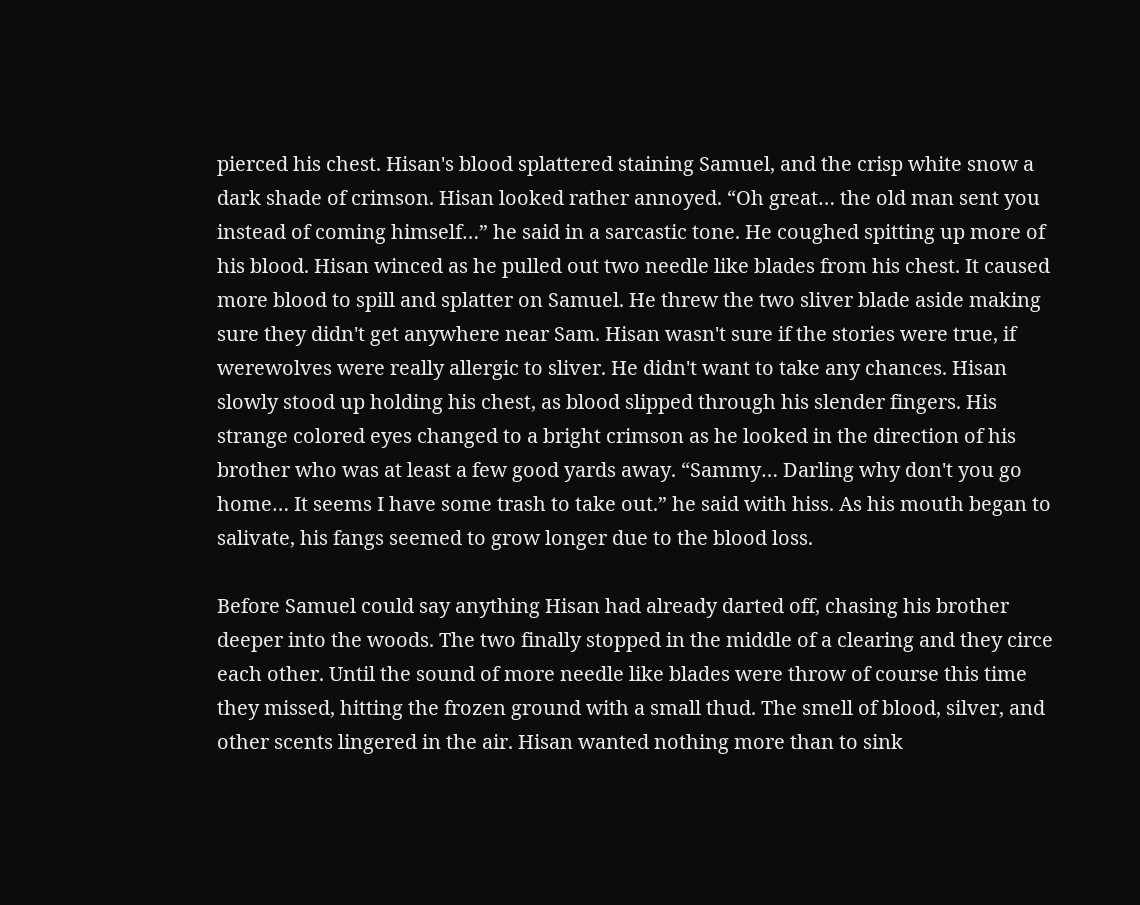pierced his chest. Hisan's blood splattered staining Samuel, and the crisp white snow a dark shade of crimson. Hisan looked rather annoyed. “Oh great… the old man sent you instead of coming himself…” he said in a sarcastic tone. He coughed spitting up more of his blood. Hisan winced as he pulled out two needle like blades from his chest. It caused more blood to spill and splatter on Samuel. He threw the two sliver blade aside making sure they didn't get anywhere near Sam. Hisan wasn't sure if the stories were true, if werewolves were really allergic to sliver. He didn't want to take any chances. Hisan slowly stood up holding his chest, as blood slipped through his slender fingers. His strange colored eyes changed to a bright crimson as he looked in the direction of his brother who was at least a few good yards away. “Sammy… Darling why don't you go home… It seems I have some trash to take out.” he said with hiss. As his mouth began to salivate, his fangs seemed to grow longer due to the blood loss.

Before Samuel could say anything Hisan had already darted off, chasing his brother deeper into the woods. The two finally stopped in the middle of a clearing and they circe each other. Until the sound of more needle like blades were throw of course this time they missed, hitting the frozen ground with a small thud. The smell of blood, silver, and other scents lingered in the air. Hisan wanted nothing more than to sink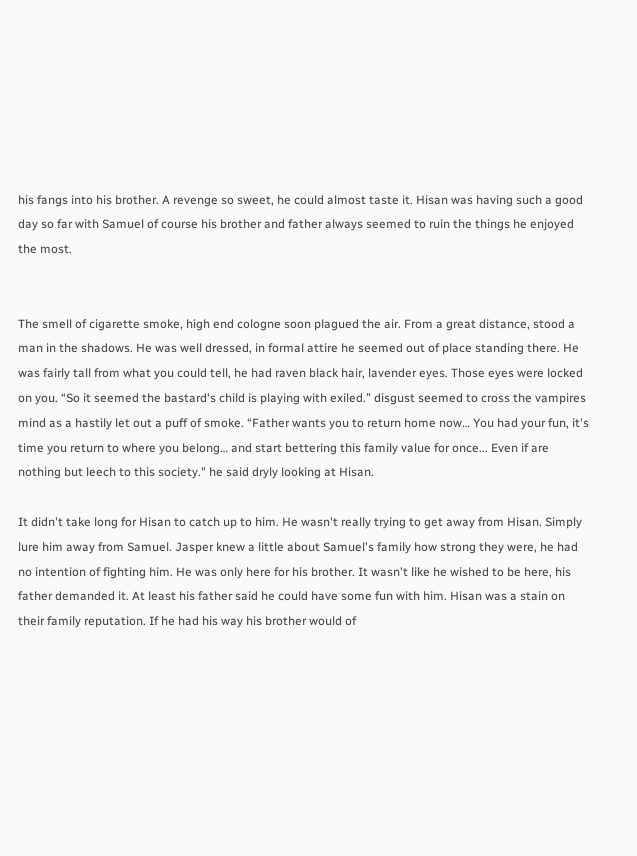his fangs into his brother. A revenge so sweet, he could almost taste it. Hisan was having such a good day so far with Samuel of course his brother and father always seemed to ruin the things he enjoyed the most.


The smell of cigarette smoke, high end cologne soon plagued the air. From a great distance, stood a man in the shadows. He was well dressed, in formal attire he seemed out of place standing there. He was fairly tall from what you could tell, he had raven black hair, lavender eyes. Those eyes were locked on you. “So it seemed the bastard's child is playing with exiled.” disgust seemed to cross the vampires mind as a hastily let out a puff of smoke. “Father wants you to return home now… You had your fun, it's time you return to where you belong… and start bettering this family value for once... Even if are nothing but leech to this society." he said dryly looking at Hisan.

It didn't take long for Hisan to catch up to him. He wasn't really trying to get away from Hisan. Simply lure him away from Samuel. Jasper knew a little about Samuel's family how strong they were, he had no intention of fighting him. He was only here for his brother. It wasn't like he wished to be here, his father demanded it. At least his father said he could have some fun with him. Hisan was a stain on their family reputation. If he had his way his brother would of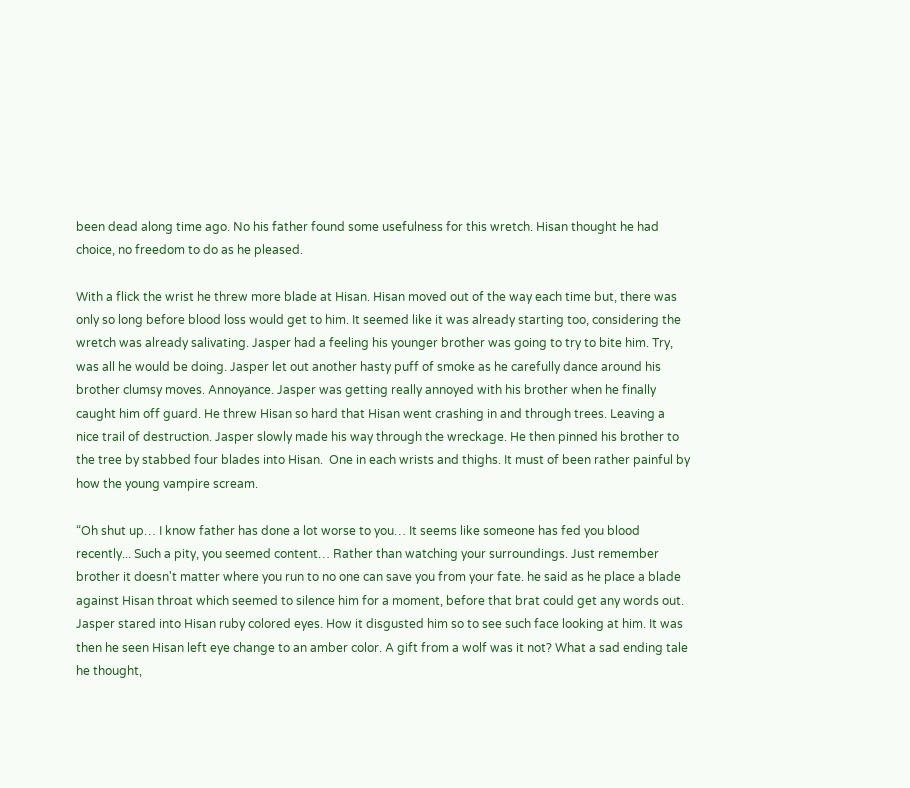been dead along time ago. No his father found some usefulness for this wretch. Hisan thought he had choice, no freedom to do as he pleased.

With a flick the wrist he threw more blade at Hisan. Hisan moved out of the way each time but, there was only so long before blood loss would get to him. It seemed like it was already starting too, considering the wretch was already salivating. Jasper had a feeling his younger brother was going to try to bite him. Try, was all he would be doing. Jasper let out another hasty puff of smoke as he carefully dance around his brother clumsy moves. Annoyance. Jasper was getting really annoyed with his brother when he finally caught him off guard. He threw Hisan so hard that Hisan went crashing in and through trees. Leaving a nice trail of destruction. Jasper slowly made his way through the wreckage. He then pinned his brother to the tree by stabbed four blades into Hisan.  One in each wrists and thighs. It must of been rather painful by how the young vampire scream.

“Oh shut up… I know father has done a lot worse to you… It seems like someone has fed you blood recently... Such a pity, you seemed content… Rather than watching your surroundings. Just remember brother it doesn't matter where you run to no one can save you from your fate. he said as he place a blade against Hisan throat which seemed to silence him for a moment, before that brat could get any words out. Jasper stared into Hisan ruby colored eyes. How it disgusted him so to see such face looking at him. It was then he seen Hisan left eye change to an amber color. A gift from a wolf was it not? What a sad ending tale he thought,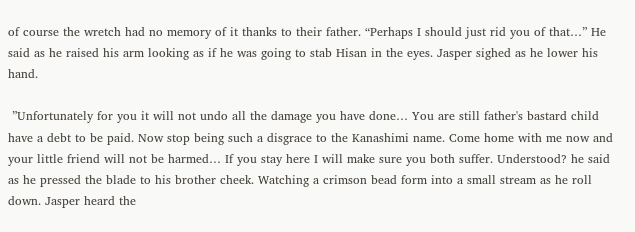of course the wretch had no memory of it thanks to their father. “Perhaps I should just rid you of that…” He said as he raised his arm looking as if he was going to stab Hisan in the eyes. Jasper sighed as he lower his hand.

 ”Unfortunately for you it will not undo all the damage you have done… You are still father's bastard child have a debt to be paid. Now stop being such a disgrace to the Kanashimi name. Come home with me now and your little friend will not be harmed… If you stay here I will make sure you both suffer. Understood? he said as he pressed the blade to his brother cheek. Watching a crimson bead form into a small stream as he roll down. Jasper heard the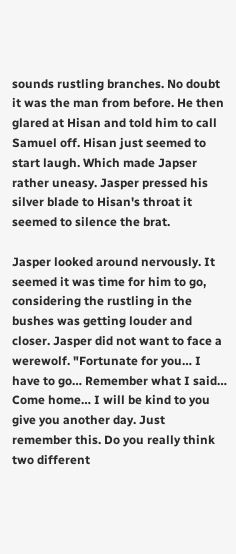sounds rustling branches. No doubt it was the man from before. He then glared at Hisan and told him to call Samuel off. Hisan just seemed to start laugh. Which made Japser rather uneasy. Jasper pressed his silver blade to Hisan's throat it seemed to silence the brat.

Jasper looked around nervously. It seemed it was time for him to go, considering the rustling in the bushes was getting louder and closer. Jasper did not want to face a werewolf. "Fortunate for you… I have to go… Remember what I said… Come home… I will be kind to you give you another day. Just remember this. Do you really think two different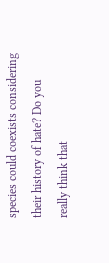species could coexists considering their history of hate? Do you really think that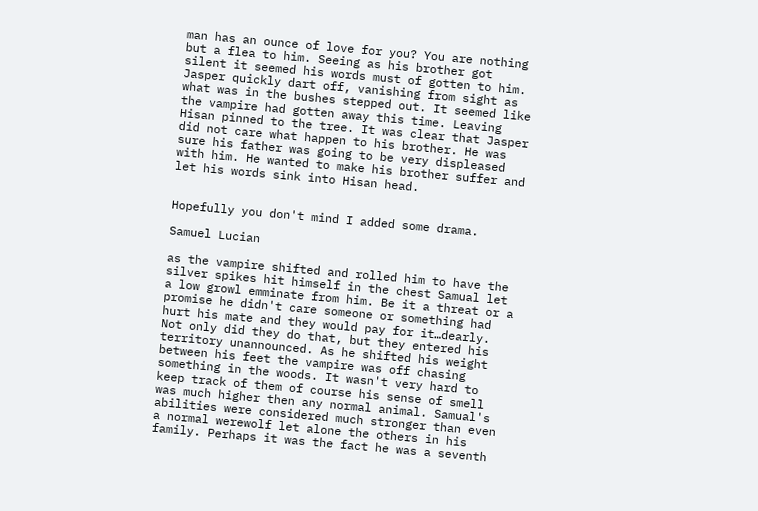man has an ounce of love for you? You are nothing but a flea to him. Seeing as his brother got silent it seemed his words must of gotten to him. Jasper quickly dart off, vanishing from sight as what was in the bushes stepped out. It seemed like the vampire had gotten away this time. Leaving Hisan pinned to the tree. It was clear that Jasper did not care what happen to his brother. He was sure his father was going to be very displeased with him. He wanted to make his brother suffer and let his words sink into Hisan head.


Hopefully you don't mind I added some drama.

Samuel Lucian

as the vampire shifted and rolled him to have the silver spikes hit himself in the chest Samual let a low growl emminate from him. Be it a threat or a promise he didn't care someone or something had hurt his mate and they would pay for it…dearly. Not only did they do that, but they entered his territory unannounced. As he shifted his weight between his feet the vampire was off chasing something in the woods. It wasn't very hard to keep track of them of course his sense of smell was much higher then any normal animal. Samual's abilities were considered much stronger than even a normal werewolf let alone the others in his family. Perhaps it was the fact he was a seventh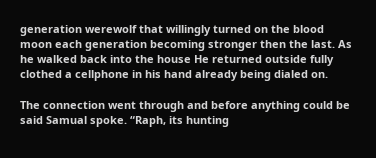generation werewolf that willingly turned on the blood moon each generation becoming stronger then the last. As he walked back into the house He returned outside fully clothed a cellphone in his hand already being dialed on.

The connection went through and before anything could be said Samual spoke. “Raph, its hunting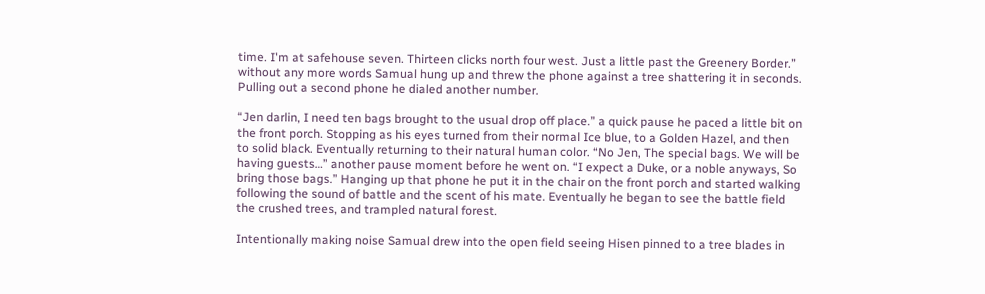time. I'm at safehouse seven. Thirteen clicks north four west. Just a little past the Greenery Border.” without any more words Samual hung up and threw the phone against a tree shattering it in seconds. Pulling out a second phone he dialed another number.

“Jen darlin, I need ten bags brought to the usual drop off place.” a quick pause he paced a little bit on the front porch. Stopping as his eyes turned from their normal Ice blue, to a Golden Hazel, and then to solid black. Eventually returning to their natural human color. “No Jen, The special bags. We will be having guests…” another pause moment before he went on. “I expect a Duke, or a noble anyways, So bring those bags.” Hanging up that phone he put it in the chair on the front porch and started walking following the sound of battle and the scent of his mate. Eventually he began to see the battle field the crushed trees, and trampled natural forest.

Intentionally making noise Samual drew into the open field seeing Hisen pinned to a tree blades in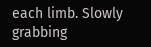each limb. Slowly grabbing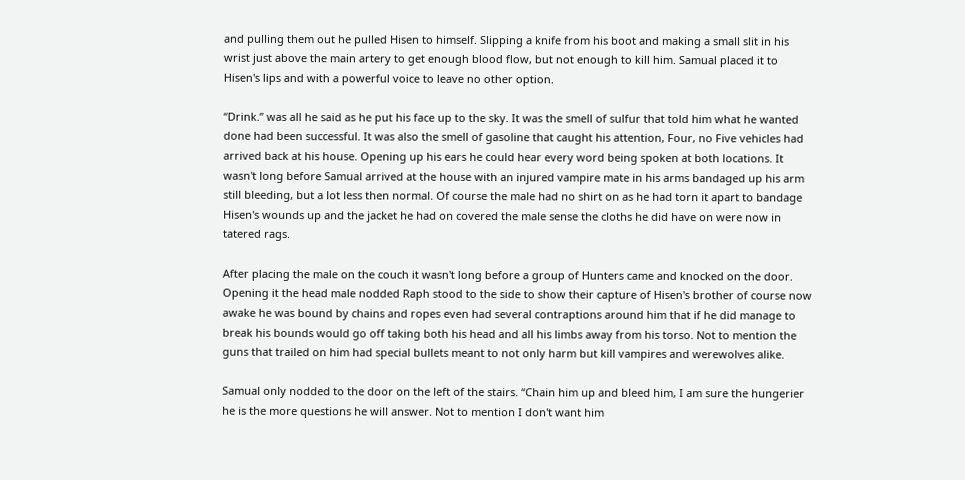and pulling them out he pulled Hisen to himself. Slipping a knife from his boot and making a small slit in his wrist just above the main artery to get enough blood flow, but not enough to kill him. Samual placed it to Hisen's lips and with a powerful voice to leave no other option.

“Drink.” was all he said as he put his face up to the sky. It was the smell of sulfur that told him what he wanted done had been successful. It was also the smell of gasoline that caught his attention, Four, no Five vehicles had arrived back at his house. Opening up his ears he could hear every word being spoken at both locations. It wasn't long before Samual arrived at the house with an injured vampire mate in his arms bandaged up his arm still bleeding, but a lot less then normal. Of course the male had no shirt on as he had torn it apart to bandage Hisen's wounds up and the jacket he had on covered the male sense the cloths he did have on were now in tatered rags.

After placing the male on the couch it wasn't long before a group of Hunters came and knocked on the door. Opening it the head male nodded Raph stood to the side to show their capture of Hisen's brother of course now awake he was bound by chains and ropes even had several contraptions around him that if he did manage to break his bounds would go off taking both his head and all his limbs away from his torso. Not to mention the guns that trailed on him had special bullets meant to not only harm but kill vampires and werewolves alike.

Samual only nodded to the door on the left of the stairs. “Chain him up and bleed him, I am sure the hungerier he is the more questions he will answer. Not to mention I don't want him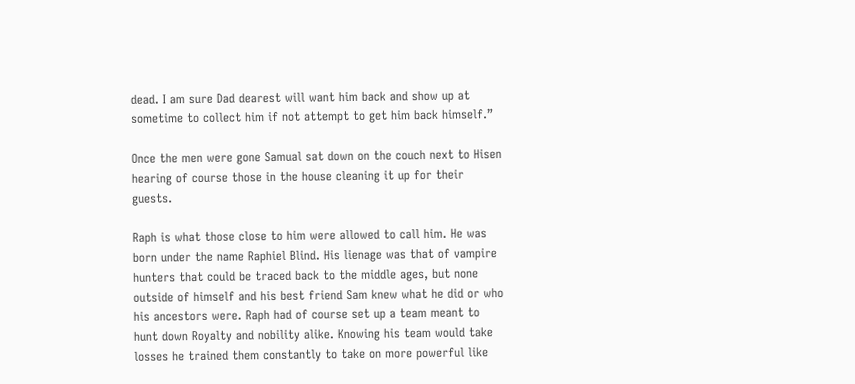dead. I am sure Dad dearest will want him back and show up at sometime to collect him if not attempt to get him back himself.”

Once the men were gone Samual sat down on the couch next to Hisen hearing of course those in the house cleaning it up for their guests.

Raph is what those close to him were allowed to call him. He was born under the name Raphiel Blind. His lienage was that of vampire hunters that could be traced back to the middle ages, but none outside of himself and his best friend Sam knew what he did or who his ancestors were. Raph had of course set up a team meant to hunt down Royalty and nobility alike. Knowing his team would take losses he trained them constantly to take on more powerful like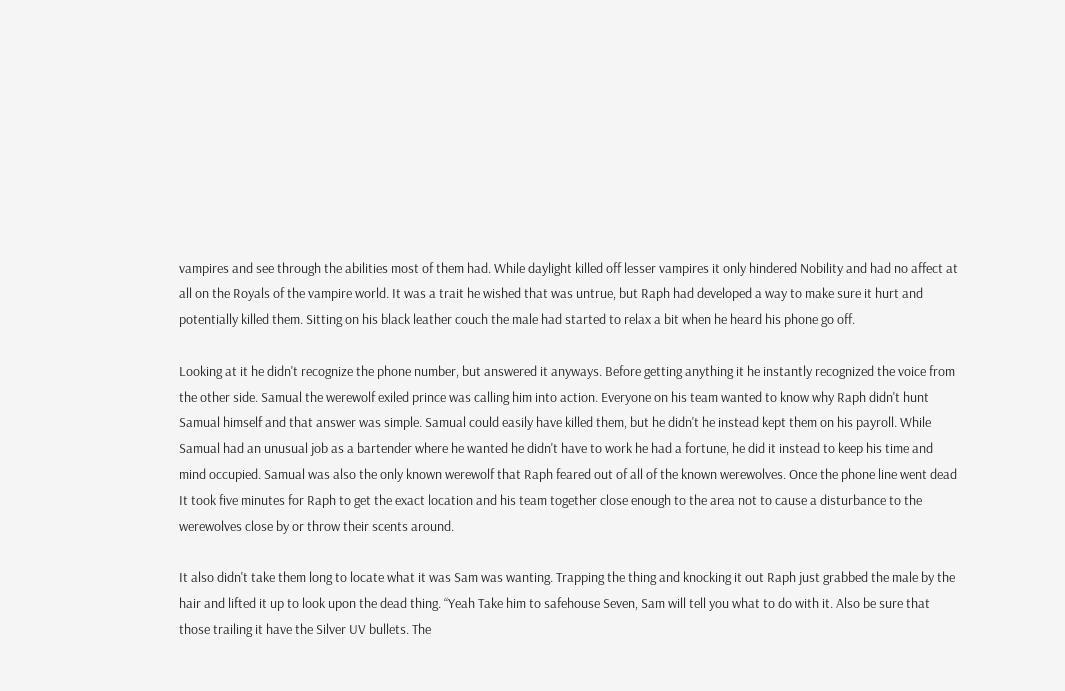vampires and see through the abilities most of them had. While daylight killed off lesser vampires it only hindered Nobility and had no affect at all on the Royals of the vampire world. It was a trait he wished that was untrue, but Raph had developed a way to make sure it hurt and potentially killed them. Sitting on his black leather couch the male had started to relax a bit when he heard his phone go off.

Looking at it he didn't recognize the phone number, but answered it anyways. Before getting anything it he instantly recognized the voice from the other side. Samual the werewolf exiled prince was calling him into action. Everyone on his team wanted to know why Raph didn't hunt Samual himself and that answer was simple. Samual could easily have killed them, but he didn't he instead kept them on his payroll. While Samual had an unusual job as a bartender where he wanted he didn't have to work he had a fortune, he did it instead to keep his time and mind occupied. Samual was also the only known werewolf that Raph feared out of all of the known werewolves. Once the phone line went dead It took five minutes for Raph to get the exact location and his team together close enough to the area not to cause a disturbance to the werewolves close by or throw their scents around.

It also didn't take them long to locate what it was Sam was wanting. Trapping the thing and knocking it out Raph just grabbed the male by the hair and lifted it up to look upon the dead thing. “Yeah Take him to safehouse Seven, Sam will tell you what to do with it. Also be sure that those trailing it have the Silver UV bullets. The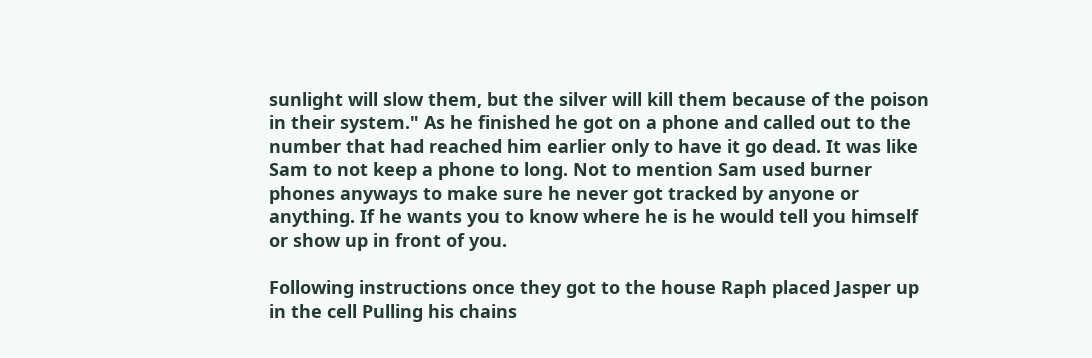sunlight will slow them, but the silver will kill them because of the poison in their system." As he finished he got on a phone and called out to the number that had reached him earlier only to have it go dead. It was like Sam to not keep a phone to long. Not to mention Sam used burner phones anyways to make sure he never got tracked by anyone or anything. If he wants you to know where he is he would tell you himself or show up in front of you.

Following instructions once they got to the house Raph placed Jasper up in the cell Pulling his chains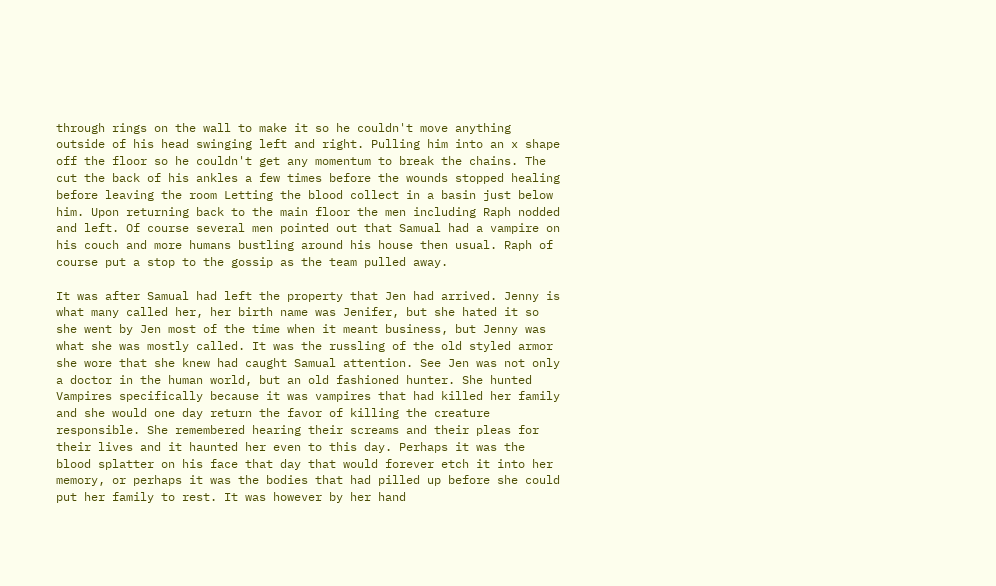through rings on the wall to make it so he couldn't move anything outside of his head swinging left and right. Pulling him into an x shape off the floor so he couldn't get any momentum to break the chains. The cut the back of his ankles a few times before the wounds stopped healing before leaving the room Letting the blood collect in a basin just below him. Upon returning back to the main floor the men including Raph nodded and left. Of course several men pointed out that Samual had a vampire on his couch and more humans bustling around his house then usual. Raph of course put a stop to the gossip as the team pulled away.

It was after Samual had left the property that Jen had arrived. Jenny is what many called her, her birth name was Jenifer, but she hated it so she went by Jen most of the time when it meant business, but Jenny was what she was mostly called. It was the russling of the old styled armor she wore that she knew had caught Samual attention. See Jen was not only a doctor in the human world, but an old fashioned hunter. She hunted Vampires specifically because it was vampires that had killed her family and she would one day return the favor of killing the creature responsible. She remembered hearing their screams and their pleas for their lives and it haunted her even to this day. Perhaps it was the blood splatter on his face that day that would forever etch it into her memory, or perhaps it was the bodies that had pilled up before she could put her family to rest. It was however by her hand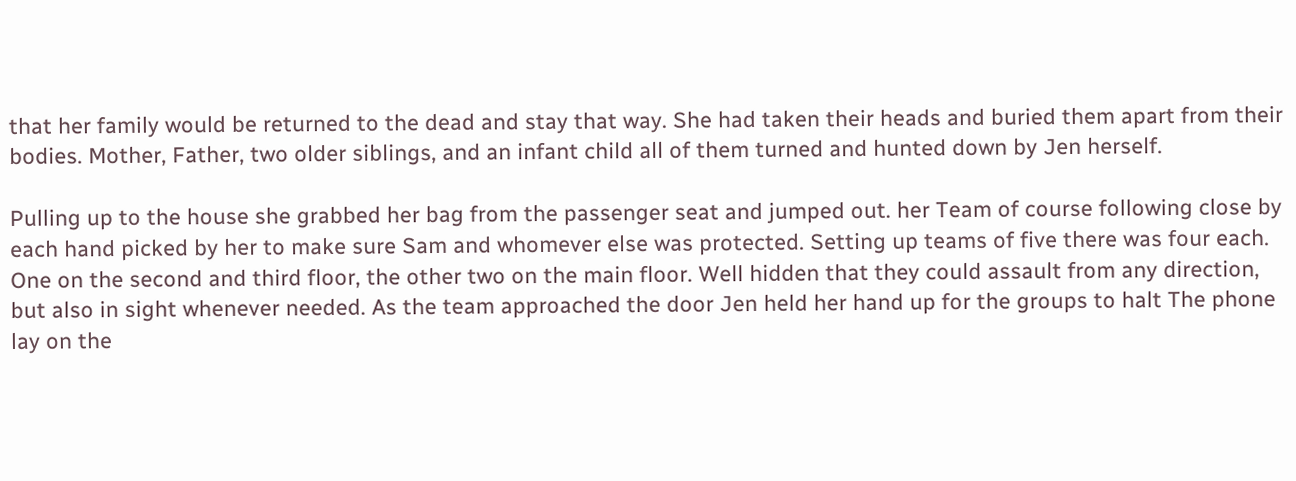that her family would be returned to the dead and stay that way. She had taken their heads and buried them apart from their bodies. Mother, Father, two older siblings, and an infant child all of them turned and hunted down by Jen herself.

Pulling up to the house she grabbed her bag from the passenger seat and jumped out. her Team of course following close by each hand picked by her to make sure Sam and whomever else was protected. Setting up teams of five there was four each. One on the second and third floor, the other two on the main floor. Well hidden that they could assault from any direction, but also in sight whenever needed. As the team approached the door Jen held her hand up for the groups to halt The phone lay on the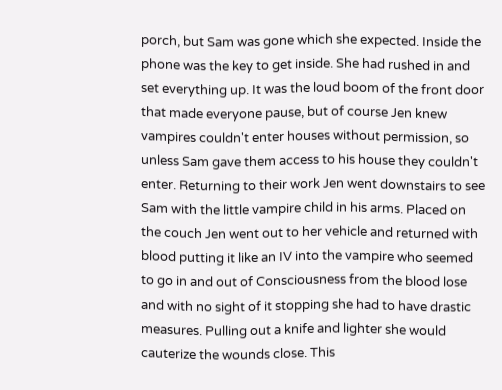porch, but Sam was gone which she expected. Inside the phone was the key to get inside. She had rushed in and set everything up. It was the loud boom of the front door that made everyone pause, but of course Jen knew vampires couldn't enter houses without permission, so unless Sam gave them access to his house they couldn't enter. Returning to their work Jen went downstairs to see Sam with the little vampire child in his arms. Placed on the couch Jen went out to her vehicle and returned with blood putting it like an IV into the vampire who seemed to go in and out of Consciousness from the blood lose and with no sight of it stopping she had to have drastic measures. Pulling out a knife and lighter she would cauterize the wounds close. This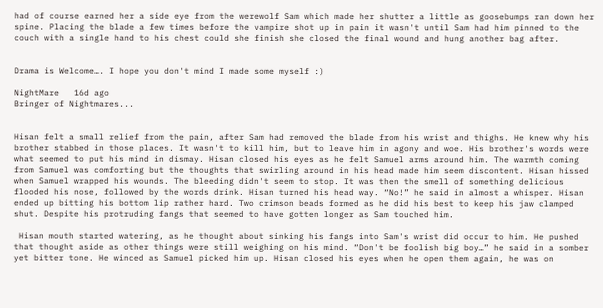had of course earned her a side eye from the werewolf Sam which made her shutter a little as goosebumps ran down her spine. Placing the blade a few times before the vampire shot up in pain it wasn't until Sam had him pinned to the couch with a single hand to his chest could she finish she closed the final wound and hung another bag after.


Drama is Welcome…. I hope you don't mind I made some myself :)

NightMare   16d ago
Bringer of Nightmares...


Hisan felt a small relief from the pain, after Sam had removed the blade from his wrist and thighs. He knew why his brother stabbed in those places. It wasn't to kill him, but to leave him in agony and woe. His brother's words were what seemed to put his mind in dismay. Hisan closed his eyes as he felt Samuel arms around him. The warmth coming from Samuel was comforting but the thoughts that swirling around in his head made him seem discontent. Hisan hissed when Samuel wrapped his wounds. The bleeding didn't seem to stop. It was then the smell of something delicious flooded his nose, followed by the words drink. Hisan turned his head way. “No!” he said in almost a whisper. Hisan ended up bitting his bottom lip rather hard. Two crimson beads formed as he did his best to keep his jaw clamped shut. Despite his protruding fangs that seemed to have gotten longer as Sam touched him.

 Hisan mouth started watering, as he thought about sinking his fangs into Sam's wrist did occur to him. He pushed that thought aside as other things were still weighing on his mind. “Don't be foolish big boy…” he said in a somber yet bitter tone. He winced as Samuel picked him up. Hisan closed his eyes when he open them again, he was on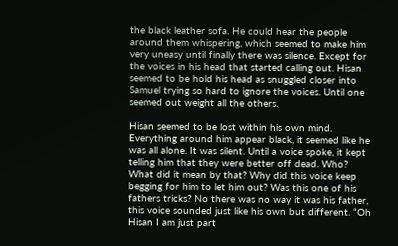the black leather sofa. He could hear the people around them whispering, which seemed to make him very uneasy until finally there was silence. Except for the voices in his head that started calling out. Hisan seemed to be hold his head as snuggled closer into Samuel trying so hard to ignore the voices. Until one seemed out weight all the others.

Hisan seemed to be lost within his own mind. Everything around him appear black, it seemed like he was all alone. It was silent. Until a voice spoke, it kept telling him that they were better off dead. Who? What did it mean by that? Why did this voice keep begging for him to let him out? Was this one of his fathers tricks? No there was no way it was his father, this voice sounded just like his own but different. “Oh Hisan I am just part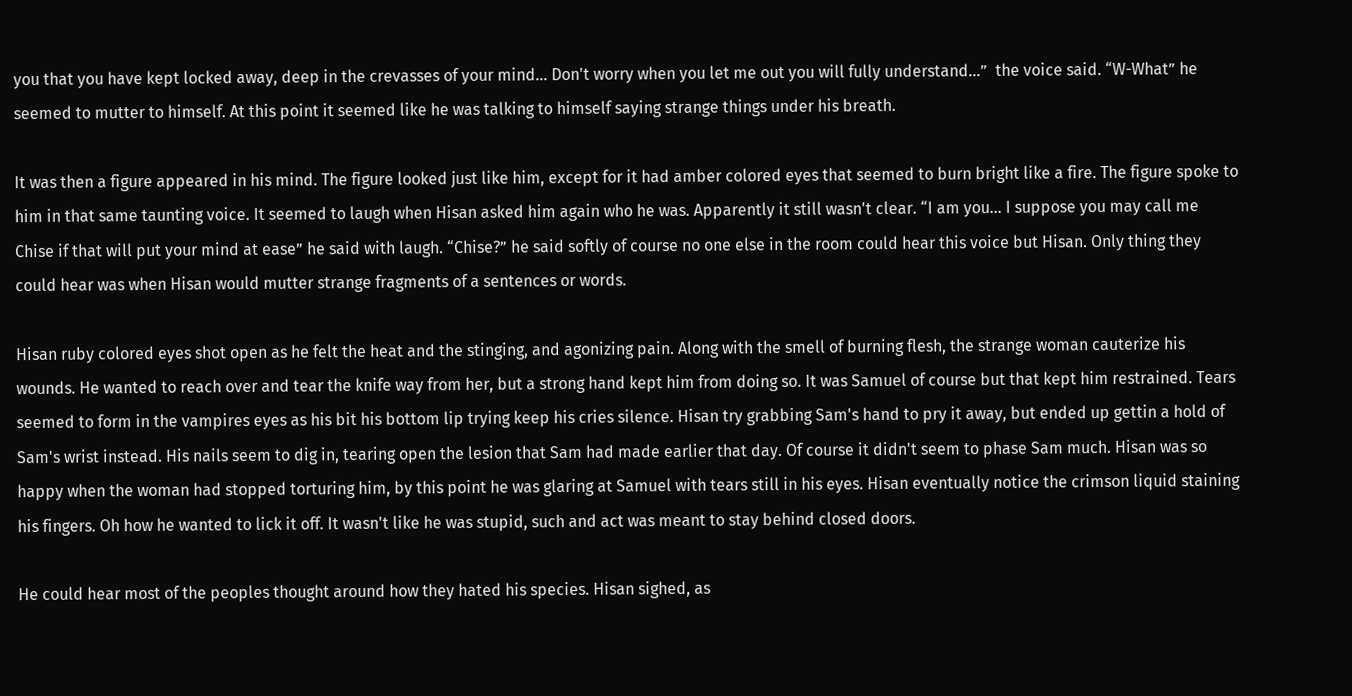you that you have kept locked away, deep in the crevasses of your mind… Don't worry when you let me out you will fully understand…”  the voice said. “W-What” he seemed to mutter to himself. At this point it seemed like he was talking to himself saying strange things under his breath.

It was then a figure appeared in his mind. The figure looked just like him, except for it had amber colored eyes that seemed to burn bright like a fire. The figure spoke to him in that same taunting voice. It seemed to laugh when Hisan asked him again who he was. Apparently it still wasn't clear. “I am you… I suppose you may call me Chise if that will put your mind at ease” he said with laugh. “Chise?” he said softly of course no one else in the room could hear this voice but Hisan. Only thing they could hear was when Hisan would mutter strange fragments of a sentences or words.

Hisan ruby colored eyes shot open as he felt the heat and the stinging, and agonizing pain. Along with the smell of burning flesh, the strange woman cauterize his wounds. He wanted to reach over and tear the knife way from her, but a strong hand kept him from doing so. It was Samuel of course but that kept him restrained. Tears seemed to form in the vampires eyes as his bit his bottom lip trying keep his cries silence. Hisan try grabbing Sam's hand to pry it away, but ended up gettin a hold of Sam's wrist instead. His nails seem to dig in, tearing open the lesion that Sam had made earlier that day. Of course it didn't seem to phase Sam much. Hisan was so happy when the woman had stopped torturing him, by this point he was glaring at Samuel with tears still in his eyes. Hisan eventually notice the crimson liquid staining his fingers. Oh how he wanted to lick it off. It wasn't like he was stupid, such and act was meant to stay behind closed doors.

He could hear most of the peoples thought around how they hated his species. Hisan sighed, as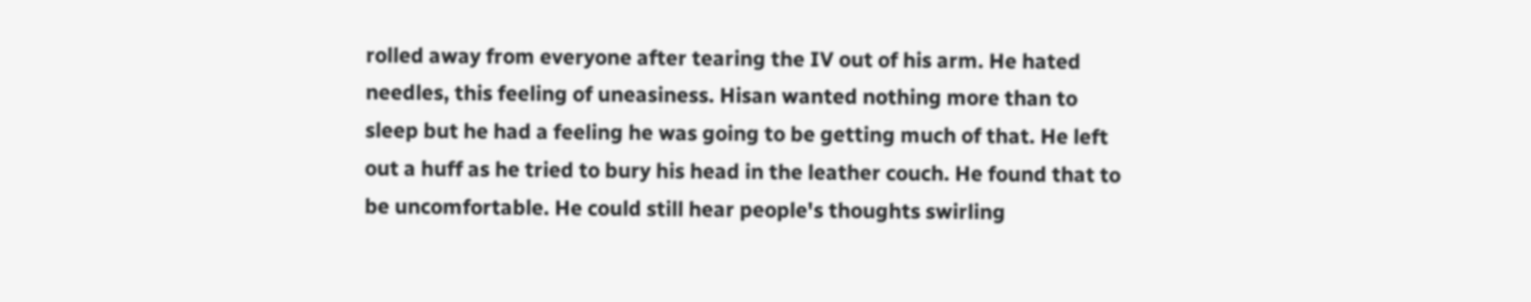rolled away from everyone after tearing the IV out of his arm. He hated needles, this feeling of uneasiness. Hisan wanted nothing more than to sleep but he had a feeling he was going to be getting much of that. He left out a huff as he tried to bury his head in the leather couch. He found that to be uncomfortable. He could still hear people's thoughts swirling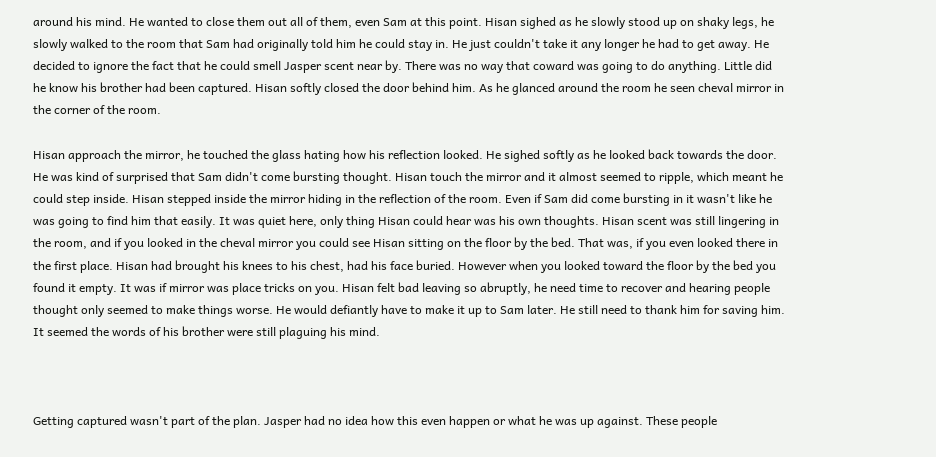around his mind. He wanted to close them out all of them, even Sam at this point. Hisan sighed as he slowly stood up on shaky legs, he slowly walked to the room that Sam had originally told him he could stay in. He just couldn't take it any longer he had to get away. He decided to ignore the fact that he could smell Jasper scent near by. There was no way that coward was going to do anything. Little did he know his brother had been captured. Hisan softly closed the door behind him. As he glanced around the room he seen cheval mirror in the corner of the room.

Hisan approach the mirror, he touched the glass hating how his reflection looked. He sighed softly as he looked back towards the door. He was kind of surprised that Sam didn't come bursting thought. Hisan touch the mirror and it almost seemed to ripple, which meant he could step inside. Hisan stepped inside the mirror hiding in the reflection of the room. Even if Sam did come bursting in it wasn't like he was going to find him that easily. It was quiet here, only thing Hisan could hear was his own thoughts. Hisan scent was still lingering in the room, and if you looked in the cheval mirror you could see Hisan sitting on the floor by the bed. That was, if you even looked there in the first place. Hisan had brought his knees to his chest, had his face buried. However when you looked toward the floor by the bed you found it empty. It was if mirror was place tricks on you. Hisan felt bad leaving so abruptly, he need time to recover and hearing people thought only seemed to make things worse. He would defiantly have to make it up to Sam later. He still need to thank him for saving him. It seemed the words of his brother were still plaguing his mind.



Getting captured wasn't part of the plan. Jasper had no idea how this even happen or what he was up against. These people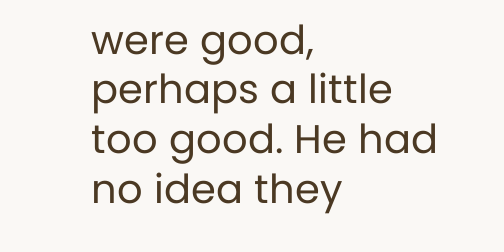were good, perhaps a little too good. He had no idea they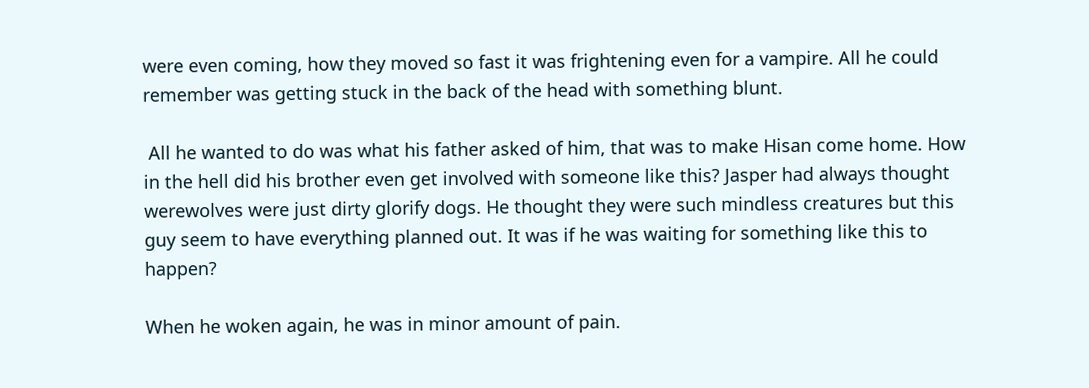were even coming, how they moved so fast it was frightening even for a vampire. All he could remember was getting stuck in the back of the head with something blunt.

 All he wanted to do was what his father asked of him, that was to make Hisan come home. How in the hell did his brother even get involved with someone like this? Jasper had always thought werewolves were just dirty glorify dogs. He thought they were such mindless creatures but this guy seem to have everything planned out. It was if he was waiting for something like this to happen?

When he woken again, he was in minor amount of pain.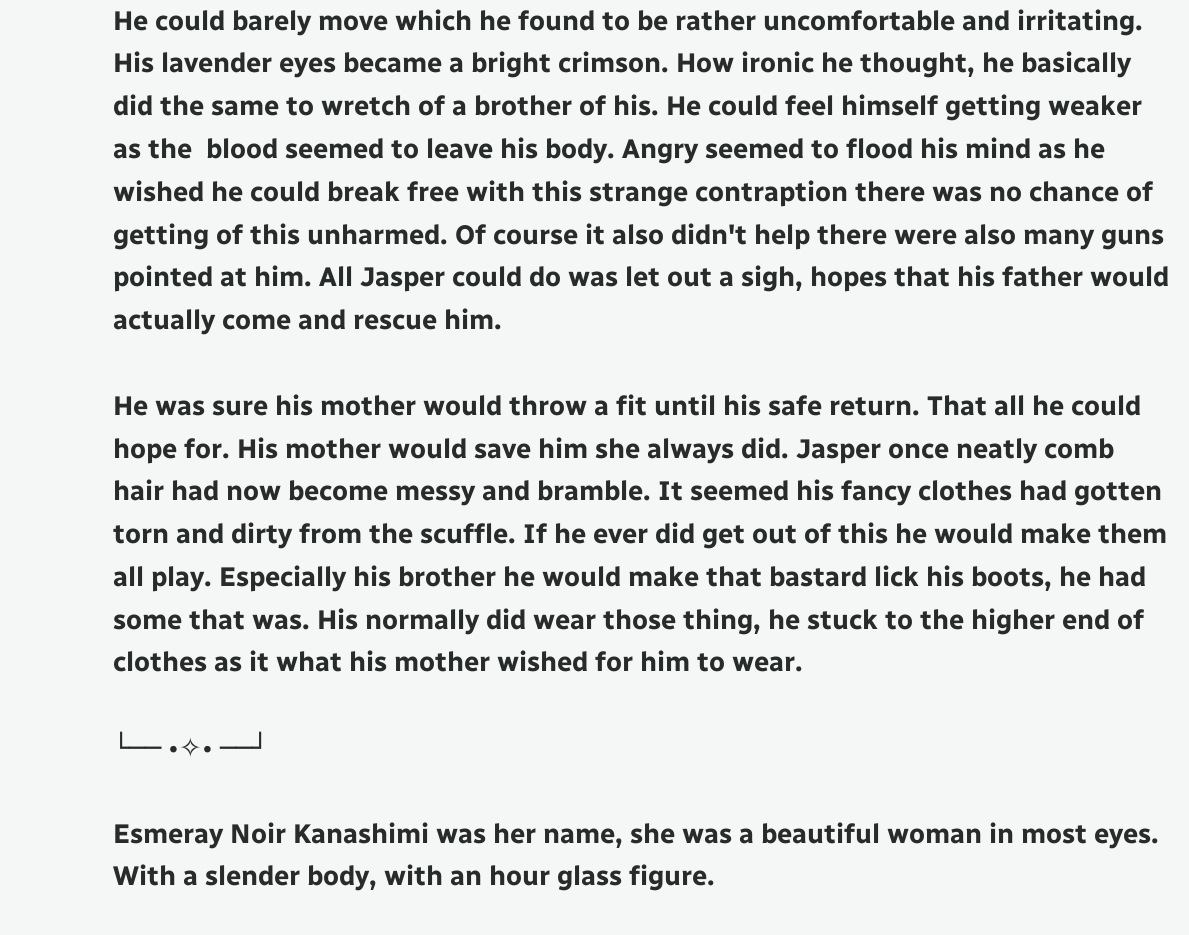He could barely move which he found to be rather uncomfortable and irritating. His lavender eyes became a bright crimson. How ironic he thought, he basically did the same to wretch of a brother of his. He could feel himself getting weaker as the  blood seemed to leave his body. Angry seemed to flood his mind as he wished he could break free with this strange contraption there was no chance of getting of this unharmed. Of course it also didn't help there were also many guns pointed at him. All Jasper could do was let out a sigh, hopes that his father would actually come and rescue him.

He was sure his mother would throw a fit until his safe return. That all he could hope for. His mother would save him she always did. Jasper once neatly comb hair had now become messy and bramble. It seemed his fancy clothes had gotten torn and dirty from the scuffle. If he ever did get out of this he would make them all play. Especially his brother he would make that bastard lick his boots, he had some that was. His normally did wear those thing, he stuck to the higher end of clothes as it what his mother wished for him to wear.

└── •✧• ──┘

Esmeray Noir Kanashimi was her name, she was a beautiful woman in most eyes. With a slender body, with an hour glass figure.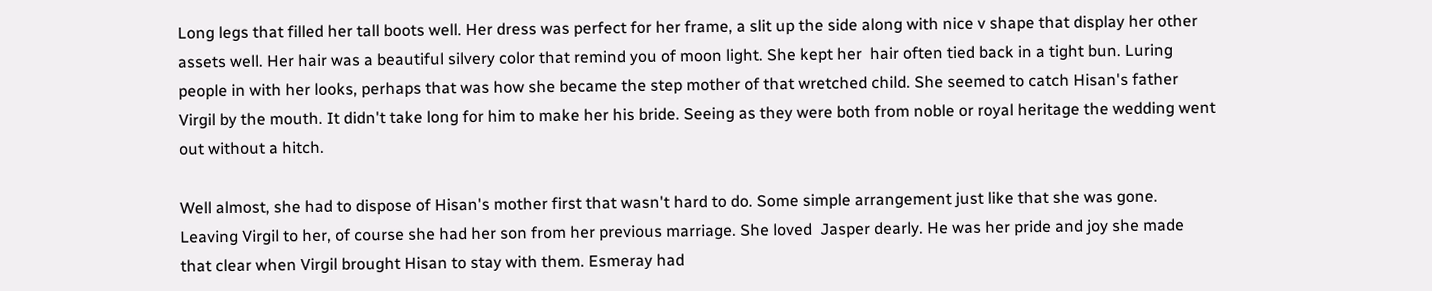Long legs that filled her tall boots well. Her dress was perfect for her frame, a slit up the side along with nice v shape that display her other assets well. Her hair was a beautiful silvery color that remind you of moon light. She kept her  hair often tied back in a tight bun. Luring people in with her looks, perhaps that was how she became the step mother of that wretched child. She seemed to catch Hisan's father Virgil by the mouth. It didn't take long for him to make her his bride. Seeing as they were both from noble or royal heritage the wedding went out without a hitch.

Well almost, she had to dispose of Hisan's mother first that wasn't hard to do. Some simple arrangement just like that she was gone. Leaving Virgil to her, of course she had her son from her previous marriage. She loved  Jasper dearly. He was her pride and joy she made that clear when Virgil brought Hisan to stay with them. Esmeray had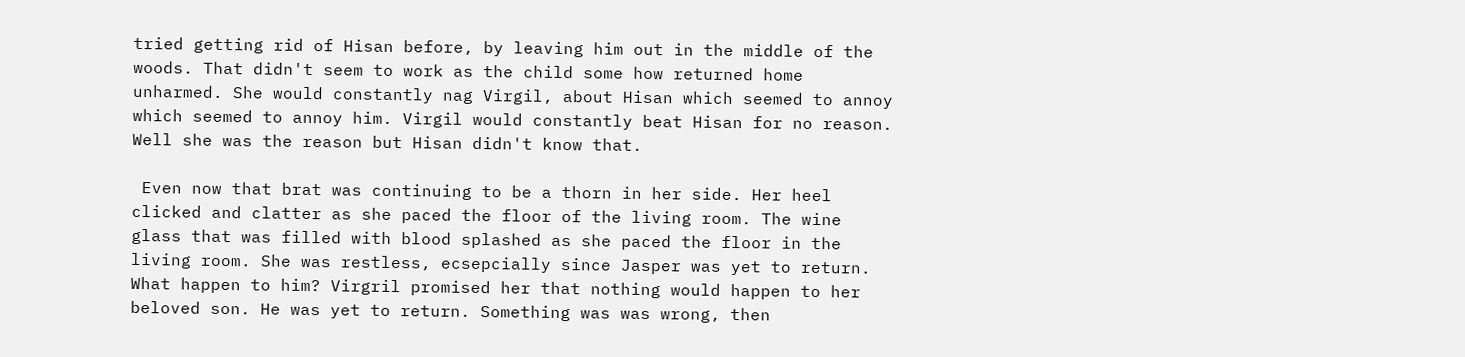tried getting rid of Hisan before, by leaving him out in the middle of the woods. That didn't seem to work as the child some how returned home unharmed. She would constantly nag Virgil, about Hisan which seemed to annoy which seemed to annoy him. Virgil would constantly beat Hisan for no reason. Well she was the reason but Hisan didn't know that.

 Even now that brat was continuing to be a thorn in her side. Her heel clicked and clatter as she paced the floor of the living room. The wine glass that was filled with blood splashed as she paced the floor in the living room. She was restless, ecsepcially since Jasper was yet to return. What happen to him? Virgril promised her that nothing would happen to her beloved son. He was yet to return. Something was was wrong, then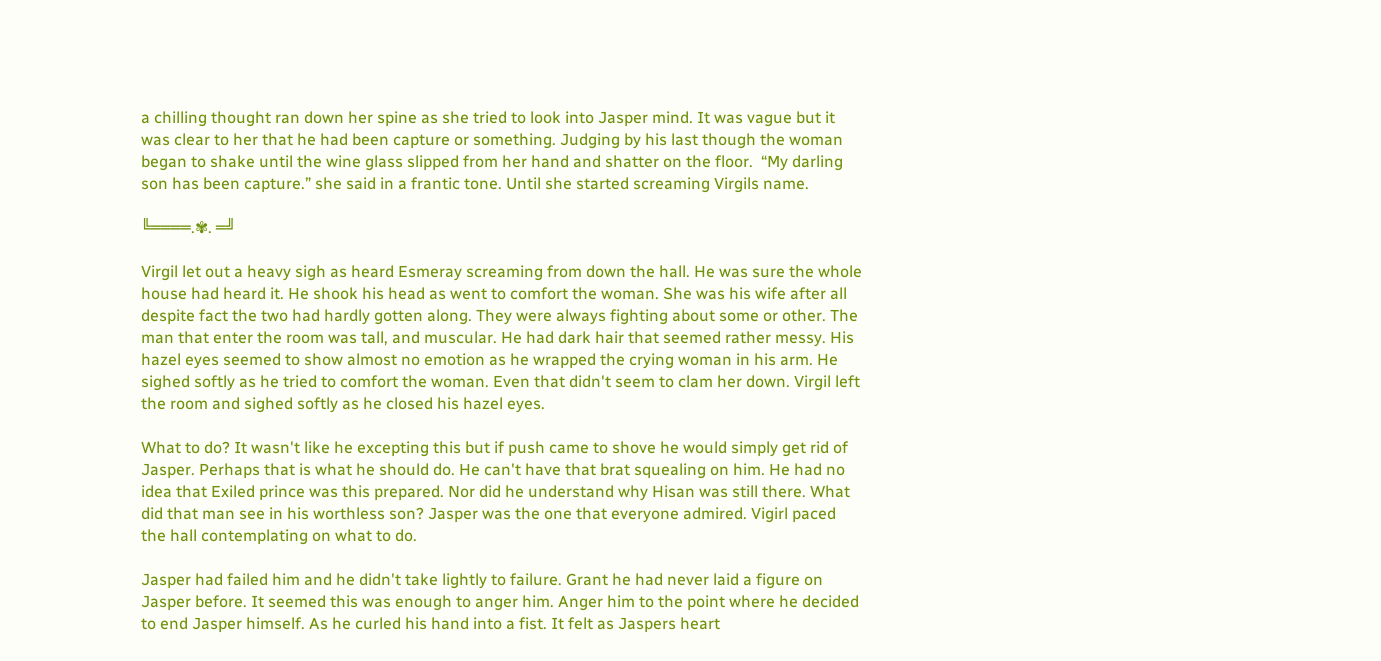a chilling thought ran down her spine as she tried to look into Jasper mind. It was vague but it was clear to her that he had been capture or something. Judging by his last though the woman began to shake until the wine glass slipped from her hand and shatter on the floor.  “My darling son has been capture.” she said in a frantic tone. Until she started screaming Virgils name.

╚════.✾. ═╝

Virgil let out a heavy sigh as heard Esmeray screaming from down the hall. He was sure the whole house had heard it. He shook his head as went to comfort the woman. She was his wife after all despite fact the two had hardly gotten along. They were always fighting about some or other. The man that enter the room was tall, and muscular. He had dark hair that seemed rather messy. His hazel eyes seemed to show almost no emotion as he wrapped the crying woman in his arm. He sighed softly as he tried to comfort the woman. Even that didn't seem to clam her down. Virgil left the room and sighed softly as he closed his hazel eyes.

What to do? It wasn't like he excepting this but if push came to shove he would simply get rid of Jasper. Perhaps that is what he should do. He can't have that brat squealing on him. He had no idea that Exiled prince was this prepared. Nor did he understand why Hisan was still there. What did that man see in his worthless son? Jasper was the one that everyone admired. Vigirl paced the hall contemplating on what to do.

Jasper had failed him and he didn't take lightly to failure. Grant he had never laid a figure on Jasper before. It seemed this was enough to anger him. Anger him to the point where he decided to end Jasper himself. As he curled his hand into a fist. It felt as Jaspers heart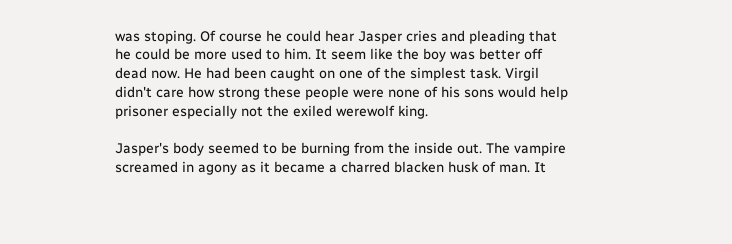was stoping. Of course he could hear Jasper cries and pleading that he could be more used to him. It seem like the boy was better off dead now. He had been caught on one of the simplest task. Virgil didn't care how strong these people were none of his sons would help prisoner especially not the exiled werewolf king.

Jasper's body seemed to be burning from the inside out. The vampire screamed in agony as it became a charred blacken husk of man. It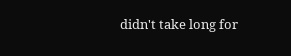didn't take long for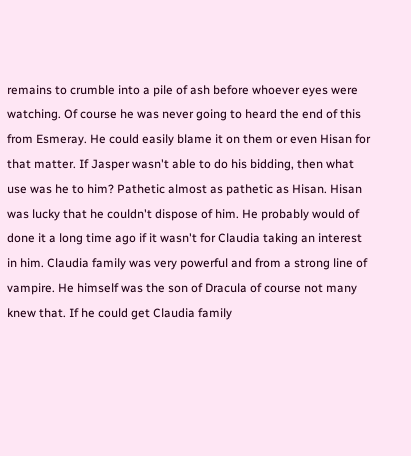remains to crumble into a pile of ash before whoever eyes were watching. Of course he was never going to heard the end of this from Esmeray. He could easily blame it on them or even Hisan for that matter. If Jasper wasn't able to do his bidding, then what use was he to him? Pathetic almost as pathetic as Hisan. Hisan was lucky that he couldn't dispose of him. He probably would of done it a long time ago if it wasn't for Claudia taking an interest in him. Claudia family was very powerful and from a strong line of vampire. He himself was the son of Dracula of course not many knew that. If he could get Claudia family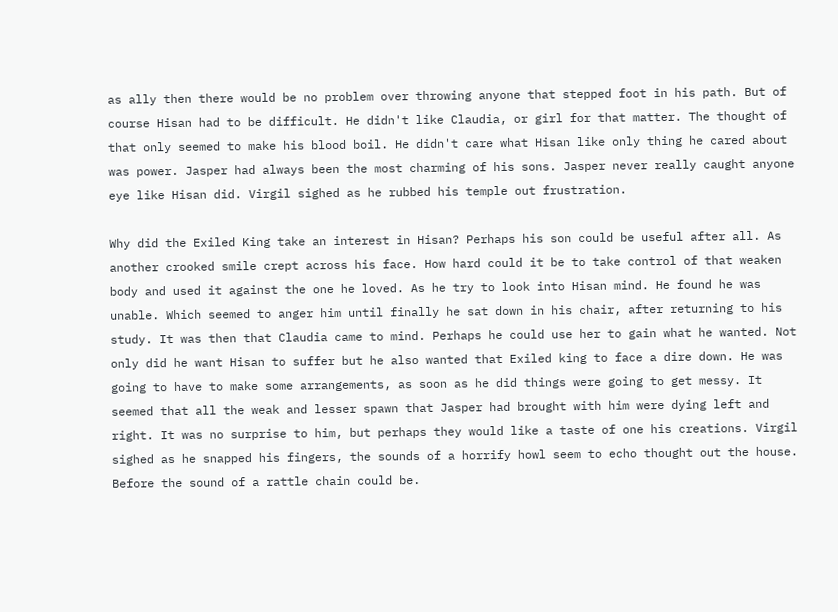as ally then there would be no problem over throwing anyone that stepped foot in his path. But of course Hisan had to be difficult. He didn't like Claudia, or girl for that matter. The thought of that only seemed to make his blood boil. He didn't care what Hisan like only thing he cared about was power. Jasper had always been the most charming of his sons. Jasper never really caught anyone eye like Hisan did. Virgil sighed as he rubbed his temple out frustration.

Why did the Exiled King take an interest in Hisan? Perhaps his son could be useful after all. As another crooked smile crept across his face. How hard could it be to take control of that weaken body and used it against the one he loved. As he try to look into Hisan mind. He found he was unable. Which seemed to anger him until finally he sat down in his chair, after returning to his study. It was then that Claudia came to mind. Perhaps he could use her to gain what he wanted. Not only did he want Hisan to suffer but he also wanted that Exiled king to face a dire down. He was going to have to make some arrangements, as soon as he did things were going to get messy. It seemed that all the weak and lesser spawn that Jasper had brought with him were dying left and right. It was no surprise to him, but perhaps they would like a taste of one his creations. Virgil sighed as he snapped his fingers, the sounds of a horrify howl seem to echo thought out the house. Before the sound of a rattle chain could be.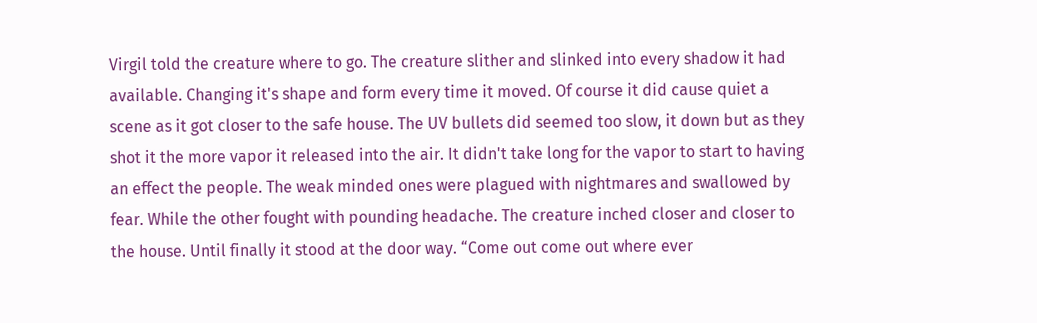Virgil told the creature where to go. The creature slither and slinked into every shadow it had available. Changing it's shape and form every time it moved. Of course it did cause quiet a scene as it got closer to the safe house. The UV bullets did seemed too slow, it down but as they shot it the more vapor it released into the air. It didn't take long for the vapor to start to having an effect the people. The weak minded ones were plagued with nightmares and swallowed by fear. While the other fought with pounding headache. The creature inched closer and closer to the house. Until finally it stood at the door way. “Come out come out where ever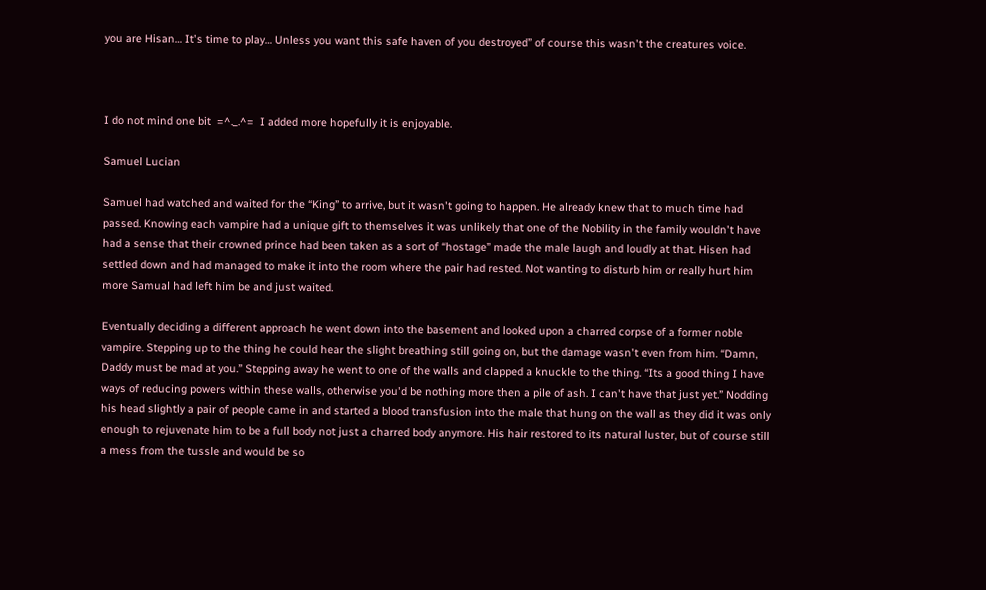you are Hisan… It's time to play… Unless you want this safe haven of you destroyed” of course this wasn't the creatures voice.



I do not mind one bit  =^._.^=  I added more hopefully it is enjoyable.

Samuel Lucian

Samuel had watched and waited for the “King” to arrive, but it wasn't going to happen. He already knew that to much time had passed. Knowing each vampire had a unique gift to themselves it was unlikely that one of the Nobility in the family wouldn't have had a sense that their crowned prince had been taken as a sort of “hostage” made the male laugh and loudly at that. Hisen had settled down and had managed to make it into the room where the pair had rested. Not wanting to disturb him or really hurt him more Samual had left him be and just waited.

Eventually deciding a different approach he went down into the basement and looked upon a charred corpse of a former noble vampire. Stepping up to the thing he could hear the slight breathing still going on, but the damage wasn't even from him. “Damn, Daddy must be mad at you.” Stepping away he went to one of the walls and clapped a knuckle to the thing. “Its a good thing I have ways of reducing powers within these walls, otherwise you'd be nothing more then a pile of ash. I can't have that just yet.” Nodding his head slightly a pair of people came in and started a blood transfusion into the male that hung on the wall as they did it was only enough to rejuvenate him to be a full body not just a charred body anymore. His hair restored to its natural luster, but of course still a mess from the tussle and would be so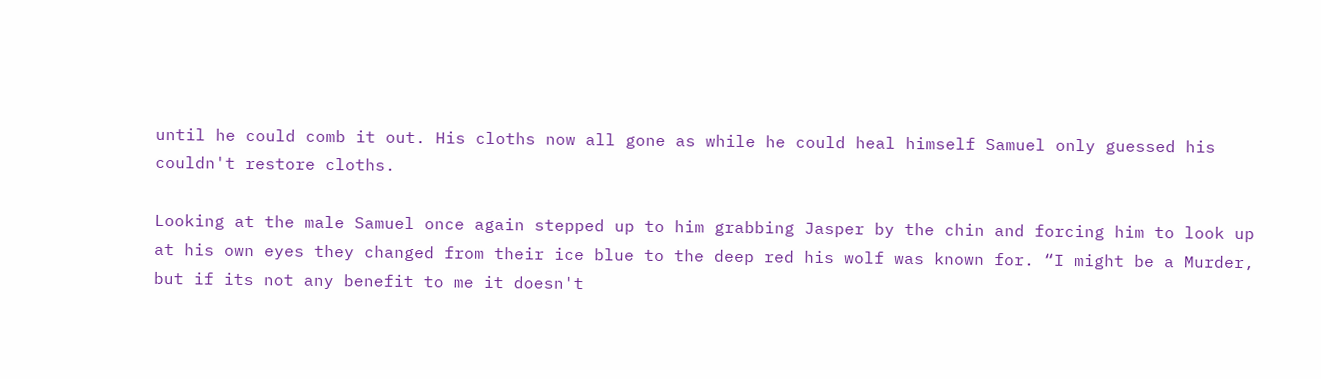until he could comb it out. His cloths now all gone as while he could heal himself Samuel only guessed his couldn't restore cloths.

Looking at the male Samuel once again stepped up to him grabbing Jasper by the chin and forcing him to look up at his own eyes they changed from their ice blue to the deep red his wolf was known for. “I might be a Murder, but if its not any benefit to me it doesn't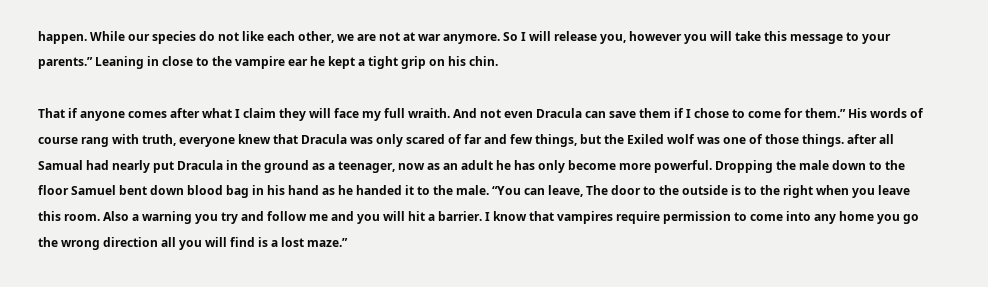happen. While our species do not like each other, we are not at war anymore. So I will release you, however you will take this message to your parents.” Leaning in close to the vampire ear he kept a tight grip on his chin.

That if anyone comes after what I claim they will face my full wraith. And not even Dracula can save them if I chose to come for them.” His words of course rang with truth, everyone knew that Dracula was only scared of far and few things, but the Exiled wolf was one of those things. after all Samual had nearly put Dracula in the ground as a teenager, now as an adult he has only become more powerful. Dropping the male down to the floor Samuel bent down blood bag in his hand as he handed it to the male. “You can leave, The door to the outside is to the right when you leave this room. Also a warning you try and follow me and you will hit a barrier. I know that vampires require permission to come into any home you go the wrong direction all you will find is a lost maze.”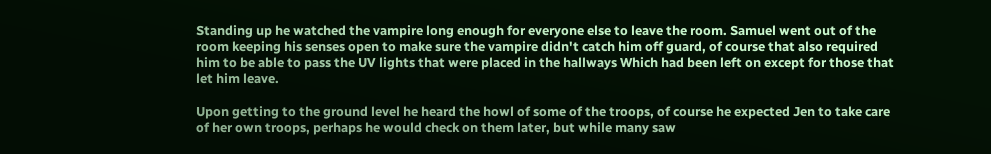Standing up he watched the vampire long enough for everyone else to leave the room. Samuel went out of the room keeping his senses open to make sure the vampire didn't catch him off guard, of course that also required him to be able to pass the UV lights that were placed in the hallways Which had been left on except for those that let him leave.

Upon getting to the ground level he heard the howl of some of the troops, of course he expected Jen to take care of her own troops, perhaps he would check on them later, but while many saw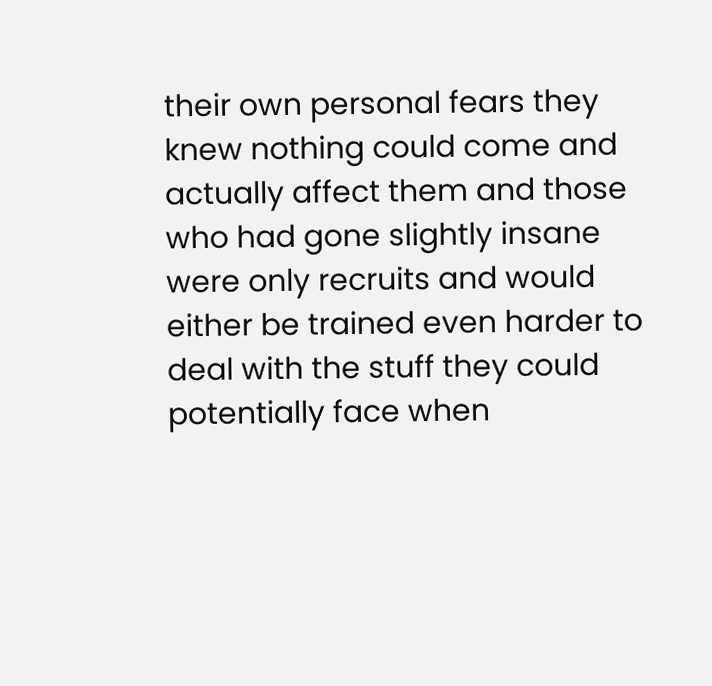their own personal fears they knew nothing could come and actually affect them and those who had gone slightly insane were only recruits and would either be trained even harder to deal with the stuff they could potentially face when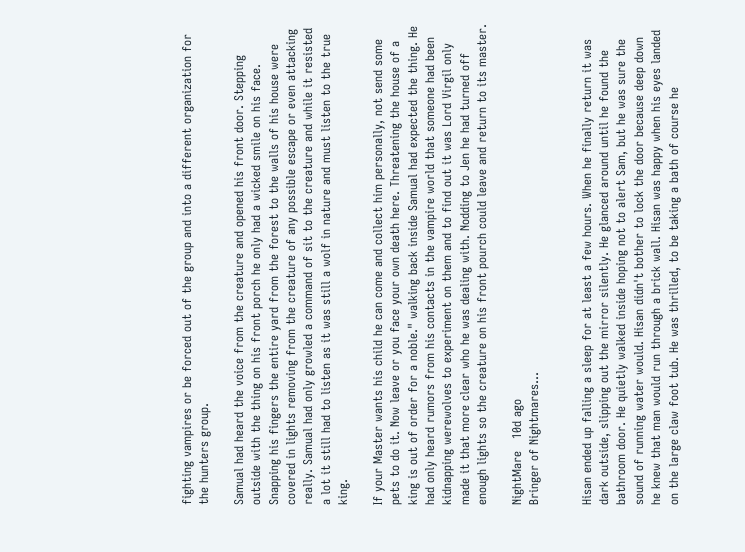fighting vampires or be forced out of the group and into a different organization for the hunters group.

Samual had heard the voice from the creature and opened his front door. Stepping outside with the thing on his front porch he only had a wicked smile on his face. Snapping his fingers the entire yard from the forest to the walls of his house were covered in lights removing from the creature of any possible escape or even attacking really. Samual had only growled a command of sit to the creature and while it resisted a lot it still had to listen as it was still a wolf in nature and must listen to the true king.

If your Master wants his child he can come and collect him personally, not send some pets to do it. Now leave or you face your own death here. Threatening the house of a king is out of order for a noble." walking back inside Samual had expected the thing. He had only heard rumors from his contacts in the vampire world that someone had been kidnapping werewolves to experiment on them and to find out it was Lord Virgil only made it that more clear who he was dealing with. Nodding to Jen he had turned off enough lights so the creature on his front pourch could leave and return to its master.

NightMare   10d ago
Bringer of Nightmares...


Hisan ended up falling a sleep for at least a few hours. When he finally return it was dark outside, slipping out the mirror silently. He glanced around until he found the bathroom door. He quietly walked inside hoping not to alert Sam, but he was sure the sound of running water would. Hisan didn't bother to lock the door because deep down he knew that man would run through a brick wall. Hisan was happy when his eyes landed on the large claw foot tub. He was thrilled, to be taking a bath of course he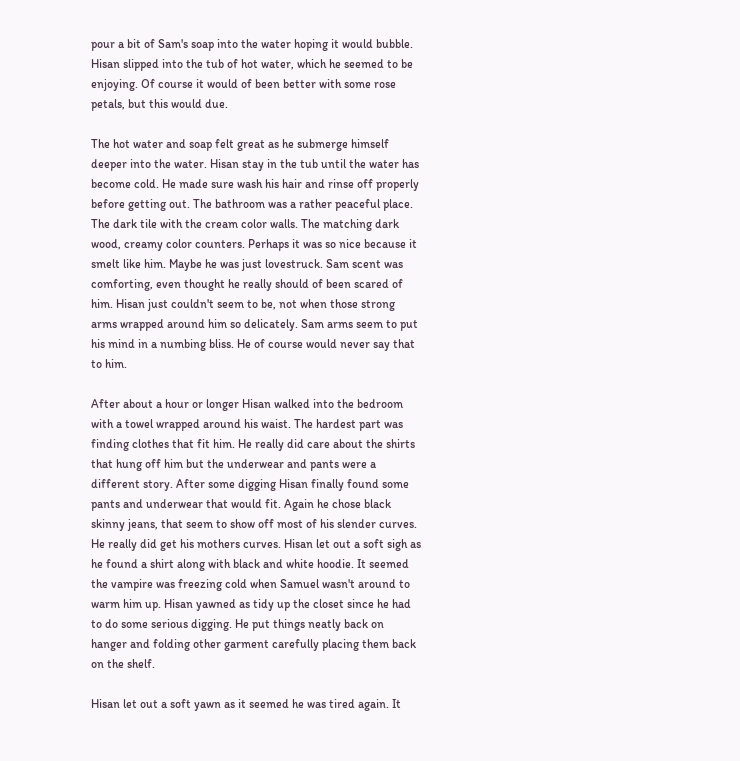pour a bit of Sam's soap into the water hoping it would bubble. Hisan slipped into the tub of hot water, which he seemed to be enjoying. Of course it would of been better with some rose petals, but this would due.

The hot water and soap felt great as he submerge himself deeper into the water. Hisan stay in the tub until the water has become cold. He made sure wash his hair and rinse off properly before getting out. The bathroom was a rather peaceful place. The dark tile with the cream color walls. The matching dark wood, creamy color counters. Perhaps it was so nice because it smelt like him. Maybe he was just lovestruck. Sam scent was comforting, even thought he really should of been scared of him. Hisan just couldn't seem to be, not when those strong arms wrapped around him so delicately. Sam arms seem to put his mind in a numbing bliss. He of course would never say that to him.

After about a hour or longer Hisan walked into the bedroom with a towel wrapped around his waist. The hardest part was finding clothes that fit him. He really did care about the shirts that hung off him but the underwear and pants were a different story. After some digging Hisan finally found some pants and underwear that would fit. Again he chose black skinny jeans, that seem to show off most of his slender curves. He really did get his mothers curves. Hisan let out a soft sigh as he found a shirt along with black and white hoodie. It seemed the vampire was freezing cold when Samuel wasn't around to warm him up. Hisan yawned as tidy up the closet since he had to do some serious digging. He put things neatly back on hanger and folding other garment carefully placing them back on the shelf.

Hisan let out a soft yawn as it seemed he was tired again. It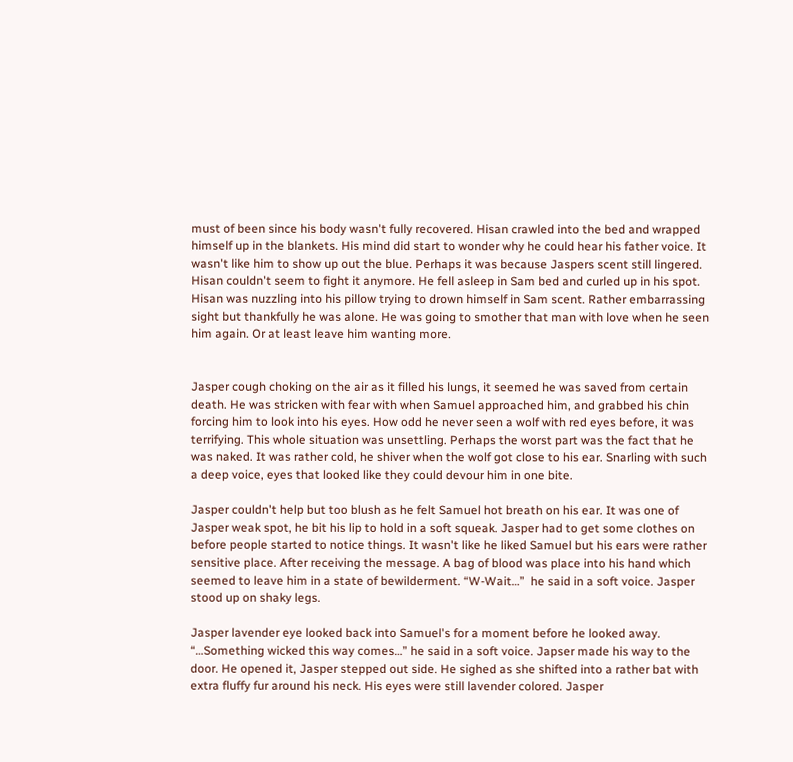must of been since his body wasn't fully recovered. Hisan crawled into the bed and wrapped himself up in the blankets. His mind did start to wonder why he could hear his father voice. It wasn't like him to show up out the blue. Perhaps it was because Jaspers scent still lingered. Hisan couldn't seem to fight it anymore. He fell asleep in Sam bed and curled up in his spot. Hisan was nuzzling into his pillow trying to drown himself in Sam scent. Rather embarrassing sight but thankfully he was alone. He was going to smother that man with love when he seen him again. Or at least leave him wanting more.


Jasper cough choking on the air as it filled his lungs, it seemed he was saved from certain death. He was stricken with fear with when Samuel approached him, and grabbed his chin forcing him to look into his eyes. How odd he never seen a wolf with red eyes before, it was terrifying. This whole situation was unsettling. Perhaps the worst part was the fact that he was naked. It was rather cold, he shiver when the wolf got close to his ear. Snarling with such a deep voice, eyes that looked like they could devour him in one bite.

Jasper couldn't help but too blush as he felt Samuel hot breath on his ear. It was one of Jasper weak spot, he bit his lip to hold in a soft squeak. Jasper had to get some clothes on before people started to notice things. It wasn't like he liked Samuel but his ears were rather sensitive place. After receiving the message. A bag of blood was place into his hand which seemed to leave him in a state of bewilderment. “W-Wait…”  he said in a soft voice. Jasper stood up on shaky legs.

Jasper lavender eye looked back into Samuel's for a moment before he looked away. “…Something wicked this way comes…” he said in a soft voice. Japser made his way to the door. He opened it, Jasper stepped out side. He sighed as she shifted into a rather bat with extra fluffy fur around his neck. His eyes were still lavender colored. Jasper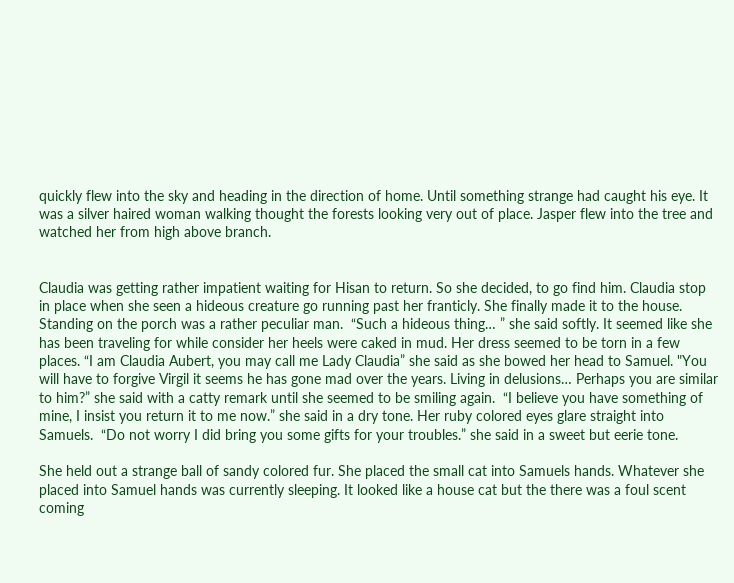quickly flew into the sky and heading in the direction of home. Until something strange had caught his eye. It was a silver haired woman walking thought the forests looking very out of place. Jasper flew into the tree and watched her from high above branch.


Claudia was getting rather impatient waiting for Hisan to return. So she decided, to go find him. Claudia stop in place when she seen a hideous creature go running past her franticly. She finally made it to the house. Standing on the porch was a rather peculiar man.  “Such a hideous thing… ” she said softly. It seemed like she has been traveling for while consider her heels were caked in mud. Her dress seemed to be torn in a few places. “I am Claudia Aubert, you may call me Lady Claudia” she said as she bowed her head to Samuel. "You will have to forgive Virgil it seems he has gone mad over the years. Living in delusions… Perhaps you are similar to him?” she said with a catty remark until she seemed to be smiling again.  “I believe you have something of mine, I insist you return it to me now.” she said in a dry tone. Her ruby colored eyes glare straight into Samuels.  “Do not worry I did bring you some gifts for your troubles.” she said in a sweet but eerie tone.

She held out a strange ball of sandy colored fur. She placed the small cat into Samuels hands. Whatever she placed into Samuel hands was currently sleeping. It looked like a house cat but the there was a foul scent coming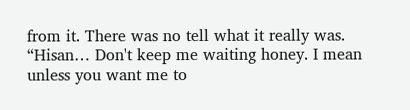from it. There was no tell what it really was. “Hisan… Don't keep me waiting honey. I mean unless you want me to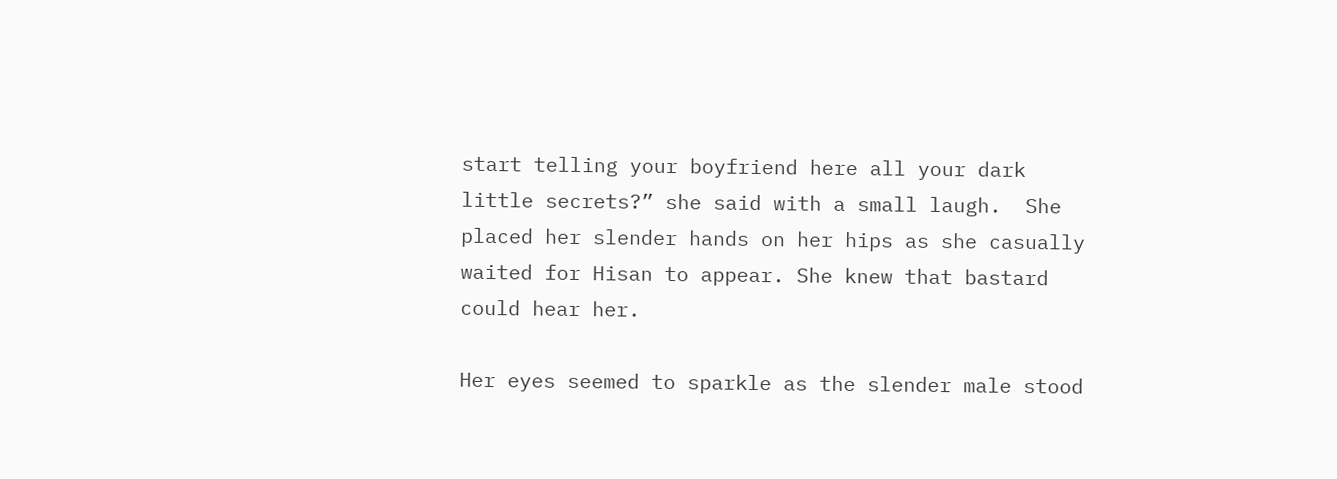start telling your boyfriend here all your dark little secrets?” she said with a small laugh.  She placed her slender hands on her hips as she casually waited for Hisan to appear. She knew that bastard could hear her.

Her eyes seemed to sparkle as the slender male stood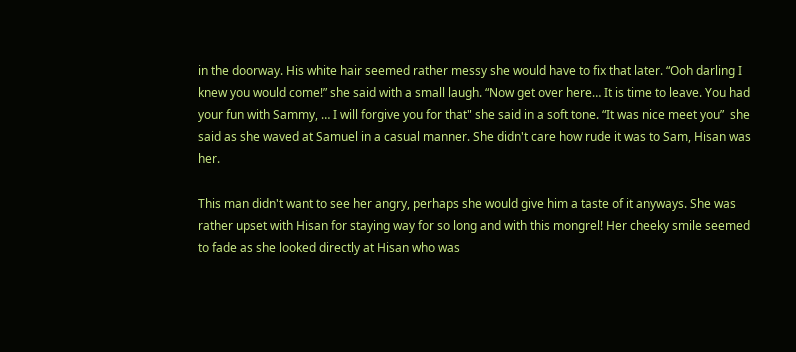in the doorway. His white hair seemed rather messy she would have to fix that later. “Ooh darling I knew you would come!” she said with a small laugh. “Now get over here… It is time to leave. You had your fun with Sammy, … I will forgive you for that" she said in a soft tone. “It was nice meet you”  she said as she waved at Samuel in a casual manner. She didn't care how rude it was to Sam, Hisan was her.

This man didn't want to see her angry, perhaps she would give him a taste of it anyways. She was rather upset with Hisan for staying way for so long and with this mongrel! Her cheeky smile seemed to fade as she looked directly at Hisan who was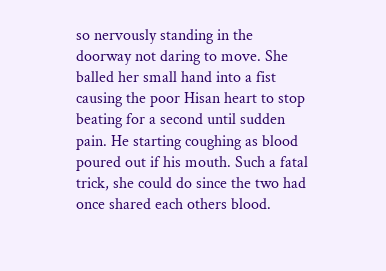so nervously standing in the doorway not daring to move. She balled her small hand into a fist causing the poor Hisan heart to stop beating for a second until sudden pain. He starting coughing as blood poured out if his mouth. Such a fatal trick, she could do since the two had once shared each others blood.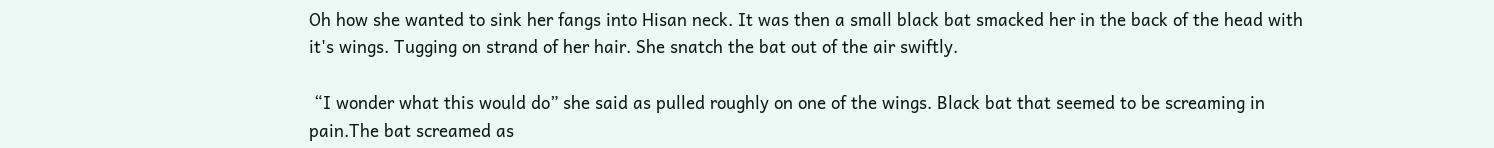Oh how she wanted to sink her fangs into Hisan neck. It was then a small black bat smacked her in the back of the head with it's wings. Tugging on strand of her hair. She snatch the bat out of the air swiftly.

 “I wonder what this would do” she said as pulled roughly on one of the wings. Black bat that seemed to be screaming in pain.The bat screamed as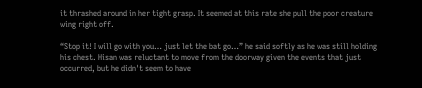it thrashed around in her tight grasp. It seemed at this rate she pull the poor creature wing right off.

“Stop it! I will go with you… just let the bat go…” he said softly as he was still holding his chest. Hisan was reluctant to move from the doorway given the events that just occurred, but he didn't seem to have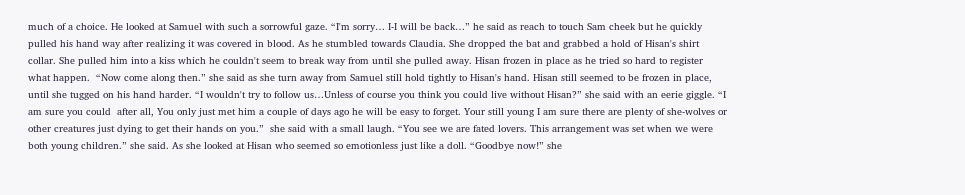much of a choice. He looked at Samuel with such a sorrowful gaze. “I'm sorry… I-I will be back…” he said as reach to touch Sam cheek but he quickly pulled his hand way after realizing it was covered in blood. As he stumbled towards Claudia. She dropped the bat and grabbed a hold of Hisan's shirt collar. She pulled him into a kiss which he couldn't seem to break way from until she pulled away. Hisan frozen in place as he tried so hard to register what happen.  “Now come along then.” she said as she turn away from Samuel still hold tightly to Hisan's hand. Hisan still seemed to be frozen in place, until she tugged on his hand harder. “I wouldn't try to follow us…Unless of course you think you could live without Hisan?” she said with an eerie giggle. “I am sure you could  after all, You only just met him a couple of days ago he will be easy to forget. Your still young I am sure there are plenty of she-wolves or other creatures just dying to get their hands on you.”  she said with a small laugh. “You see we are fated lovers. This arrangement was set when we were both young children.” she said. As she looked at Hisan who seemed so emotionless just like a doll. “Goodbye now!” she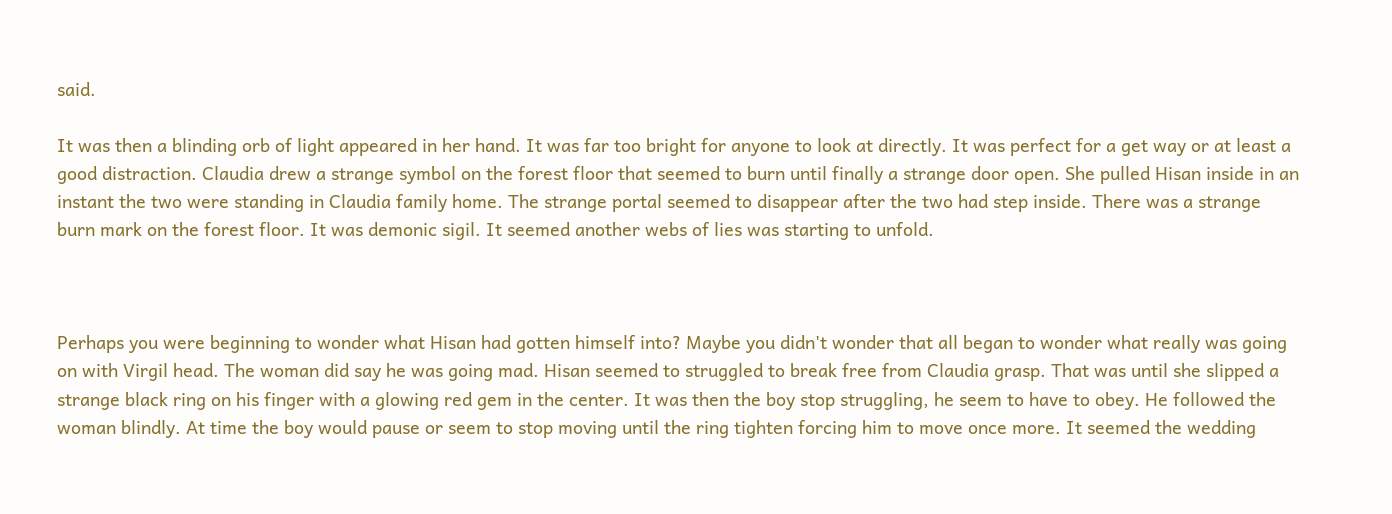said.

It was then a blinding orb of light appeared in her hand. It was far too bright for anyone to look at directly. It was perfect for a get way or at least a good distraction. Claudia drew a strange symbol on the forest floor that seemed to burn until finally a strange door open. She pulled Hisan inside in an instant the two were standing in Claudia family home. The strange portal seemed to disappear after the two had step inside. There was a strange burn mark on the forest floor. It was demonic sigil. It seemed another webs of lies was starting to unfold.



Perhaps you were beginning to wonder what Hisan had gotten himself into? Maybe you didn't wonder that all began to wonder what really was going on with Virgil head. The woman did say he was going mad. Hisan seemed to struggled to break free from Claudia grasp. That was until she slipped a strange black ring on his finger with a glowing red gem in the center. It was then the boy stop struggling, he seem to have to obey. He followed the woman blindly. At time the boy would pause or seem to stop moving until the ring tighten forcing him to move once more. It seemed the wedding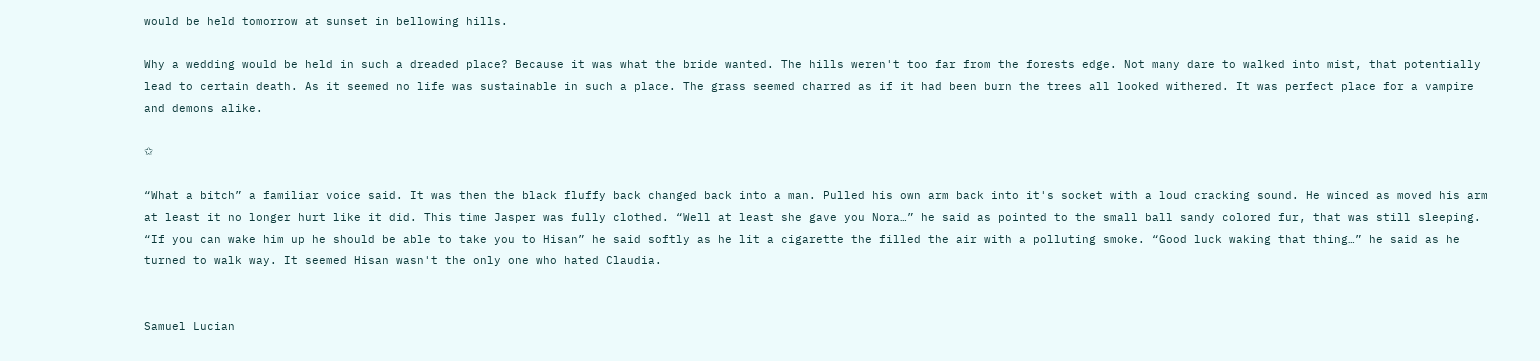would be held tomorrow at sunset in bellowing hills.

Why a wedding would be held in such a dreaded place? Because it was what the bride wanted. The hills weren't too far from the forests edge. Not many dare to walked into mist, that potentially lead to certain death. As it seemed no life was sustainable in such a place. The grass seemed charred as if it had been burn the trees all looked withered. It was perfect place for a vampire and demons alike.

✩

“What a bitch” a familiar voice said. It was then the black fluffy back changed back into a man. Pulled his own arm back into it's socket with a loud cracking sound. He winced as moved his arm at least it no longer hurt like it did. This time Jasper was fully clothed. “Well at least she gave you Nora…” he said as pointed to the small ball sandy colored fur, that was still sleeping. “If you can wake him up he should be able to take you to Hisan” he said softly as he lit a cigarette the filled the air with a polluting smoke. “Good luck waking that thing…” he said as he turned to walk way. It seemed Hisan wasn't the only one who hated Claudia.


Samuel Lucian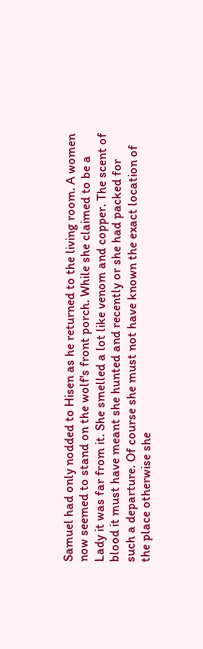Samuel had only nodded to Hisen as he returned to the living room. A women now seemed to stand on the wolf's front porch. While she claimed to be a Lady it was far from it. She smelled a lot like venom and copper. The scent of blood it must have meant she hunted and recently or she had packed for such a departure. Of course she must not have known the exact location of the place otherwise she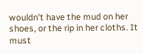wouldn't have the mud on her shoes, or the rip in her cloths. It must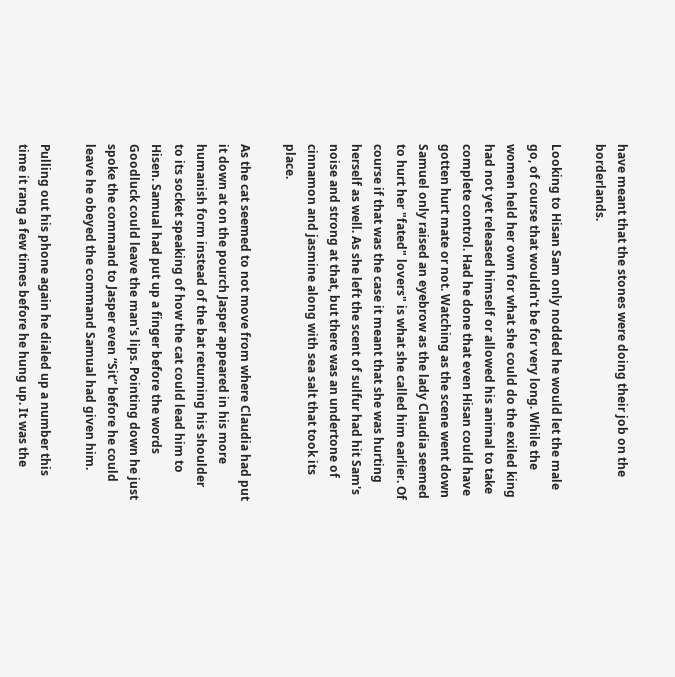have meant that the stones were doing their job on the borderlands.

Looking to Hisan Sam only nodded he would let the male go, of course that wouldn't be for very long. While the women held her own for what she could do the exiled king had not yet released himself or allowed his animal to take complete control. Had he done that even Hisan could have gotten hurt mate or not. Watching as the scene went down Samuel only raised an eyebrow as the lady Claudia seemed to hurt her "fated" lovers" is what she called him earlier. Of course if that was the case it meant that she was hurting herself as well. As she left the scent of sulfur had hit Sam's noise and strong at that, but there was an undertone of cinnamon and jasmine along with sea salt that took its place.

As the cat seemed to not move from where Claudia had put it down at on the pourch Jasper appeared in his more humanish form instead of the bat returning his shoulder to its socket speaking of how the cat could lead him to Hisen. Samual had put up a finger before the words Goodluck could leave the man's lips. Pointing down he just spoke the command to Jasper even “Sit” before he could leave he obeyed the command Samual had given him.

Pulling out his phone again he dialed up a number this time it rang a few times before he hung up. It was the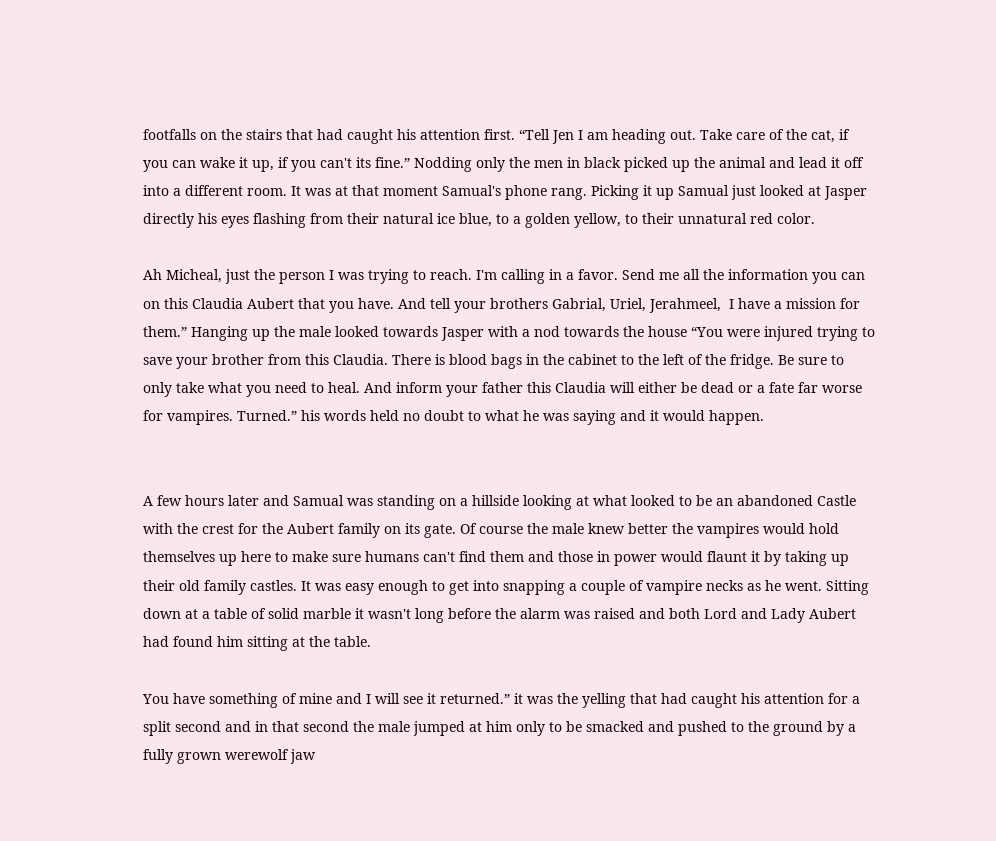footfalls on the stairs that had caught his attention first. “Tell Jen I am heading out. Take care of the cat, if you can wake it up, if you can't its fine.” Nodding only the men in black picked up the animal and lead it off into a different room. It was at that moment Samual's phone rang. Picking it up Samual just looked at Jasper directly his eyes flashing from their natural ice blue, to a golden yellow, to their unnatural red color.

Ah Micheal, just the person I was trying to reach. I'm calling in a favor. Send me all the information you can on this Claudia Aubert that you have. And tell your brothers Gabrial, Uriel, Jerahmeel,  I have a mission for them.” Hanging up the male looked towards Jasper with a nod towards the house “You were injured trying to save your brother from this Claudia. There is blood bags in the cabinet to the left of the fridge. Be sure to only take what you need to heal. And inform your father this Claudia will either be dead or a fate far worse for vampires. Turned.” his words held no doubt to what he was saying and it would happen.


A few hours later and Samual was standing on a hillside looking at what looked to be an abandoned Castle with the crest for the Aubert family on its gate. Of course the male knew better the vampires would hold themselves up here to make sure humans can't find them and those in power would flaunt it by taking up their old family castles. It was easy enough to get into snapping a couple of vampire necks as he went. Sitting down at a table of solid marble it wasn't long before the alarm was raised and both Lord and Lady Aubert had found him sitting at the table.

You have something of mine and I will see it returned.” it was the yelling that had caught his attention for a split second and in that second the male jumped at him only to be smacked and pushed to the ground by a fully grown werewolf jaw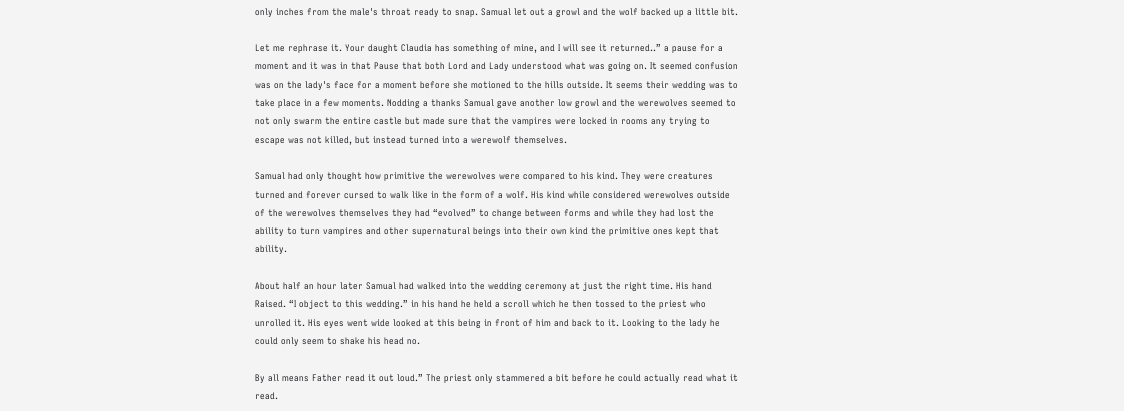only inches from the male's throat ready to snap. Samual let out a growl and the wolf backed up a little bit.

Let me rephrase it. Your daught Claudia has something of mine, and I will see it returned..” a pause for a moment and it was in that Pause that both Lord and Lady understood what was going on. It seemed confusion was on the lady's face for a moment before she motioned to the hills outside. It seems their wedding was to take place in a few moments. Nodding a thanks Samual gave another low growl and the werewolves seemed to not only swarm the entire castle but made sure that the vampires were locked in rooms any trying to escape was not killed, but instead turned into a werewolf themselves.

Samual had only thought how primitive the werewolves were compared to his kind. They were creatures turned and forever cursed to walk like in the form of a wolf. His kind while considered werewolves outside of the werewolves themselves they had “evolved” to change between forms and while they had lost the ability to turn vampires and other supernatural beings into their own kind the primitive ones kept that ability.

About half an hour later Samual had walked into the wedding ceremony at just the right time. His hand Raised. “I object to this wedding.” in his hand he held a scroll which he then tossed to the priest who unrolled it. His eyes went wide looked at this being in front of him and back to it. Looking to the lady he could only seem to shake his head no.

By all means Father read it out loud.” The priest only stammered a bit before he could actually read what it read.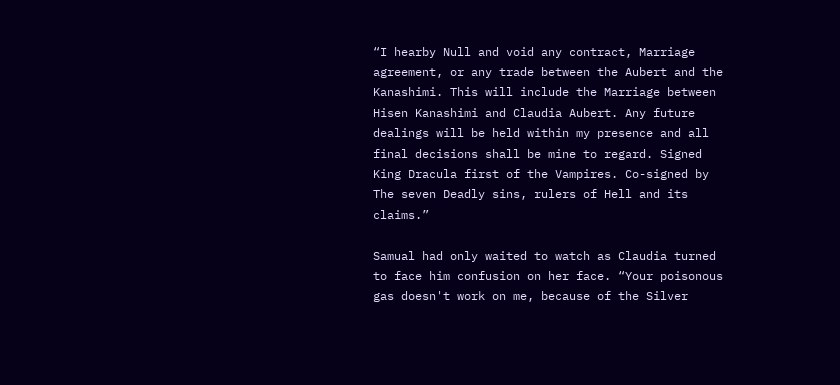“I hearby Null and void any contract, Marriage agreement, or any trade between the Aubert and the Kanashimi. This will include the Marriage between Hisen Kanashimi and Claudia Aubert. Any future dealings will be held within my presence and all final decisions shall be mine to regard. Signed King Dracula first of the Vampires. Co-signed by The seven Deadly sins, rulers of Hell and its claims.”

Samual had only waited to watch as Claudia turned to face him confusion on her face. “Your poisonous gas doesn't work on me, because of the Silver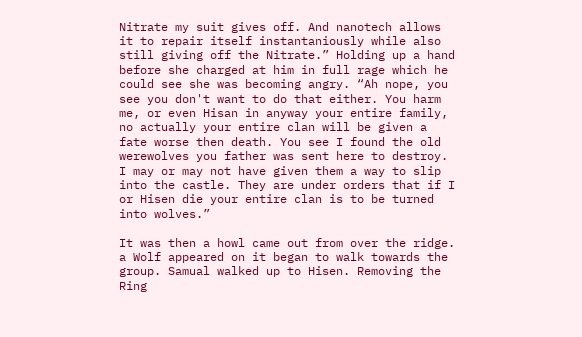Nitrate my suit gives off. And nanotech allows it to repair itself instantaniously while also still giving off the Nitrate.” Holding up a hand before she charged at him in full rage which he could see she was becoming angry. “Ah nope, you see you don't want to do that either. You harm me, or even Hisan in anyway your entire family, no actually your entire clan will be given a fate worse then death. You see I found the old werewolves you father was sent here to destroy. I may or may not have given them a way to slip into the castle. They are under orders that if I or Hisen die your entire clan is to be turned into wolves.”

It was then a howl came out from over the ridge. a Wolf appeared on it began to walk towards the group. Samual walked up to Hisen. Removing the Ring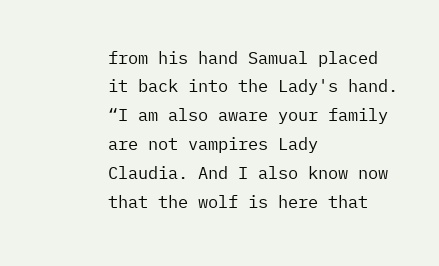from his hand Samual placed it back into the Lady's hand. “I am also aware your family are not vampires Lady Claudia. And I also know now that the wolf is here that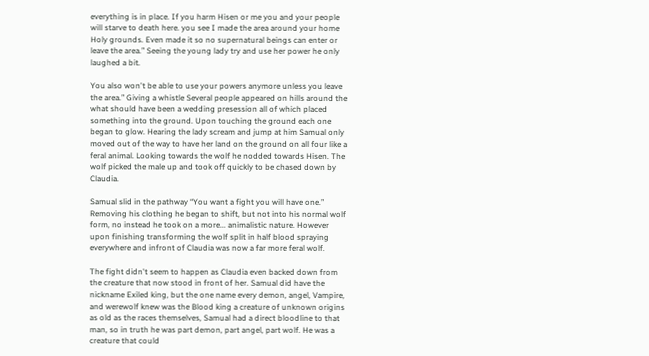everything is in place. If you harm Hisen or me you and your people will starve to death here. you see I made the area around your home Holy grounds. Even made it so no supernatural beings can enter or leave the area.” Seeing the young lady try and use her power he only laughed a bit.

You also won't be able to use your powers anymore unless you leave the area.” Giving a whistle Several people appeared on hills around the what should have been a wedding presession all of which placed something into the ground. Upon touching the ground each one began to glow. Hearing the lady scream and jump at him Samual only moved out of the way to have her land on the ground on all four like a feral animal. Looking towards the wolf he nodded towards Hisen. The wolf picked the male up and took off quickly to be chased down by Claudia.

Samual slid in the pathway “You want a fight you will have one.” Removing his clothing he began to shift, but not into his normal wolf form, no instead he took on a more... animalistic nature. However upon finishing transforming the wolf split in half blood spraying everywhere and infront of Claudia was now a far more feral wolf.

The fight didn't seem to happen as Claudia even backed down from the creature that now stood in front of her. Samual did have the nickname Exiled king, but the one name every demon, angel, Vampire, and werewolf knew was the Blood king a creature of unknown origins as old as the races themselves, Samual had a direct bloodline to that man, so in truth he was part demon, part angel, part wolf. He was a creature that could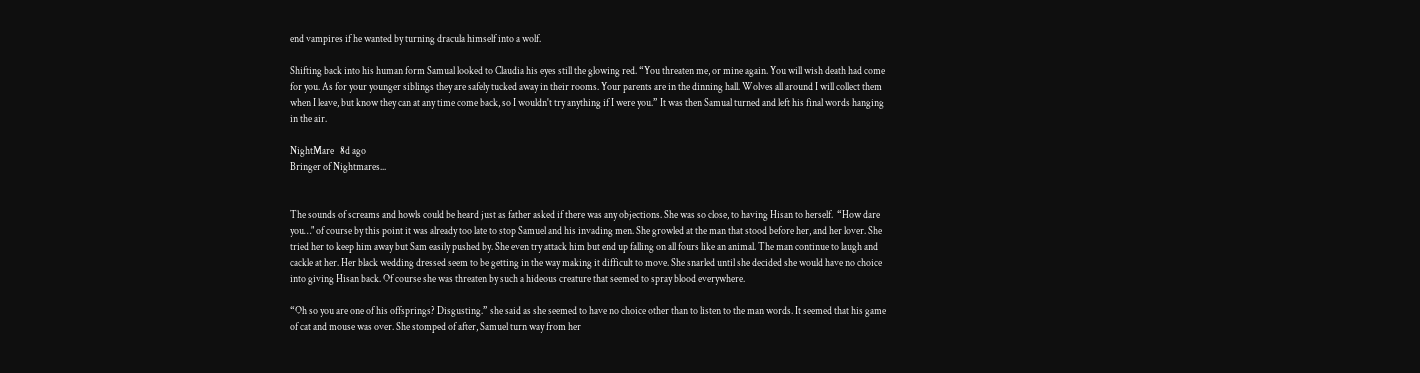end vampires if he wanted by turning dracula himself into a wolf.

Shifting back into his human form Samual looked to Claudia his eyes still the glowing red. “You threaten me, or mine again. You will wish death had come for you. As for your younger siblings they are safely tucked away in their rooms. Your parents are in the dinning hall. Wolves all around I will collect them when I leave, but know they can at any time come back, so I wouldn't try anything if I were you.” It was then Samual turned and left his final words hanging in the air.

NightMare   8d ago
Bringer of Nightmares...


The sounds of screams and howls could be heard just as father asked if there was any objections. She was so close, to having Hisan to herself.  “How dare you…" of course by this point it was already too late to stop Samuel and his invading men. She growled at the man that stood before her, and her lover. She tried her to keep him away but Sam easily pushed by. She even try attack him but end up falling on all fours like an animal. The man continue to laugh and cackle at her. Her black wedding dressed seem to be getting in the way making it difficult to move. She snarled until she decided she would have no choice into giving Hisan back. Of course she was threaten by such a hideous creature that seemed to spray blood everywhere.

“Oh so you are one of his offsprings? Disgusting.” she said as she seemed to have no choice other than to listen to the man words. It seemed that his game of cat and mouse was over. She stomped of after, Samuel turn way from her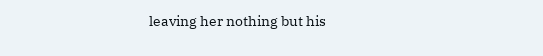leaving her nothing but his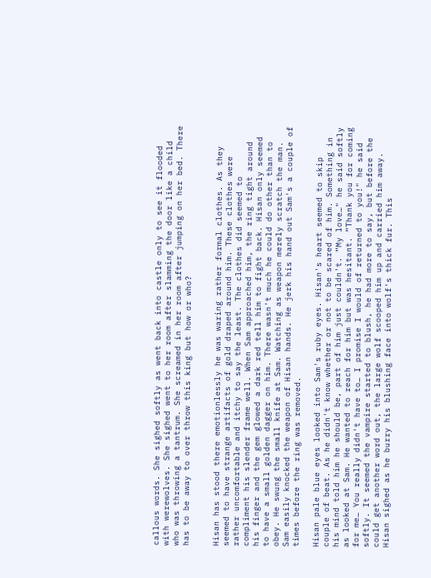callous words. She sighed softly as went back into castle only to see it flooded with werewolves. She sighed went to her room after slamming the door like a child who was throwing a tantrum. She screamed in her room after jumping on her bed. There has to be away to over throw this king but how or who?


Hisan has stood there emotionlessly he was waring rather formal clothes. As they seemed to have strange artifacts of gold draped around him. These clothes were rather uncomfortable and itchy to say the least. The clothes did seemed to compliment his slender frame well. When Sam approached him, the ring tight around his finger and the gem glowed a dark red tell him to fight back. Hisan only seemed to have a small golden dagger on him. There wasn't much he could do other than to obey. He swung the small knife at Sam. Watching as weapon merely scratch the man. Sam easily knocked the weapon of Hisan hands. He jerk his hand out Sam's a couple of times before the ring was removed.

Hisan pale blue eyes looked into Sam's ruby eyes. Hisan's heart seemed to skip couple of beat. As he didn't know whether or not to be scared of him. Something in his mind told him he should be, part of him just couldn't. “My love…" he said softly as looked at Sam. He wanted to reach for him but was hesitant. “Thank you for coming for me… You really didn't have to… I promise I would of returned to you!" he said softly. It seemed the vampire started to blush, he had more to say, but before the could get another word out, the large wolf scooped him up and carried him away. Hisan sighed as he burry his blushing face into wolf's thick fur. This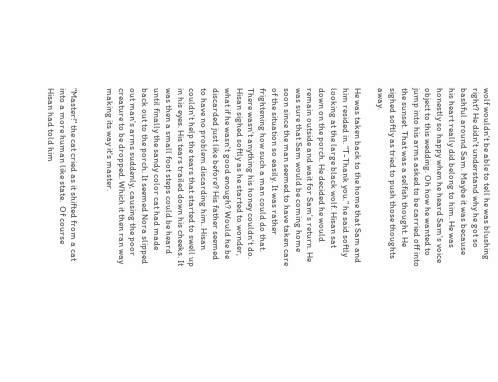wolf wouldn't be able to tell he was blushing right? He didn't understand why he got so bashful around Sam. Maybe it was because his heart really did belong to him. He was honestly so happy when he heard Sam's voice object to this wedding. Oh how he wanted to jump into his arms asked to be carried off into the sunset. That was a selfish thought. He sighed softly as tried to push those thoughts away.

He was taken back to the home that Sam and him resided in. “T-Thank you.” he said softly looking at the large black wolf. Hisan sat down on the porch. He decided he would remain outside and wait for Sam's return. He was sure that Sam would be coming home soon since the man seemed to have taken care of the situation so easily. It was rather frightening how such a man could do that. There wasn't anything his honey couldn't do. Hisan sighed softly as he started to wonder, what if he wasn't good enough? Would he be discarded just like before? His father seemed to have no problem discarding him. Hisan couldn't help the tears that started to swell up in his eyes. His tears trailed down his cheeks. It was then a small foot steps could be heard until finally the sandy color cat had made back out to the porch. It seemed Nora slipped out man's arms suddenly, causing the poor creature to be dropped. Which it then ran way making its way it's master.


"Master!" the cat cried as it shifted from a cat into a more human like state.  Of course Hisan had told him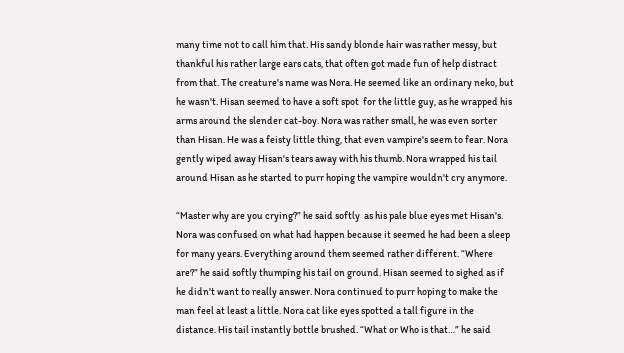many time not to call him that. His sandy blonde hair was rather messy, but thankful his rather large ears cats, that often got made fun of help distract from that. The creature's name was Nora. He seemed like an ordinary neko, but he wasn't. Hisan seemed to have a soft spot  for the little guy, as he wrapped his arms around the slender cat-boy. Nora was rather small, he was even sorter than Hisan. He was a feisty little thing, that even vampire's seem to fear. Nora gently wiped away Hisan's tears away with his thumb. Nora wrapped his tail around Hisan as he started to purr hoping the vampire wouldn't cry anymore.

“Master why are you crying?” he said softly  as his pale blue eyes met Hisan's. Nora was confused on what had happen because it seemed he had been a sleep for many years. Everything around them seemed rather different. “Where are?” he said softly thumping his tail on ground. Hisan seemed to sighed as if he didn't want to really answer. Nora continued to purr hoping to make the man feel at least a little. Nora cat like eyes spotted a tall figure in the distance. His tail instantly bottle brushed. “What or Who is that…” he said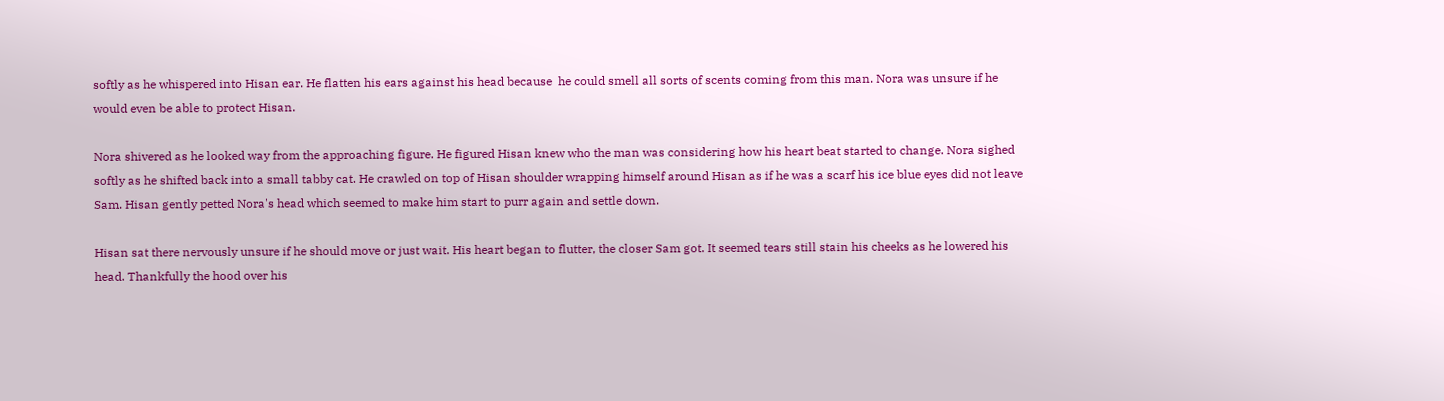softly as he whispered into Hisan ear. He flatten his ears against his head because  he could smell all sorts of scents coming from this man. Nora was unsure if he would even be able to protect Hisan.

Nora shivered as he looked way from the approaching figure. He figured Hisan knew who the man was considering how his heart beat started to change. Nora sighed softly as he shifted back into a small tabby cat. He crawled on top of Hisan shoulder wrapping himself around Hisan as if he was a scarf his ice blue eyes did not leave Sam. Hisan gently petted Nora's head which seemed to make him start to purr again and settle down.

Hisan sat there nervously unsure if he should move or just wait. His heart began to flutter, the closer Sam got. It seemed tears still stain his cheeks as he lowered his head. Thankfully the hood over his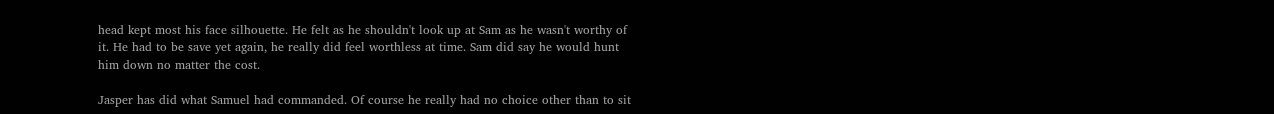head kept most his face silhouette. He felt as he shouldn't look up at Sam as he wasn't worthy of it. He had to be save yet again, he really did feel worthless at time. Sam did say he would hunt him down no matter the cost.

Jasper has did what Samuel had commanded. Of course he really had no choice other than to sit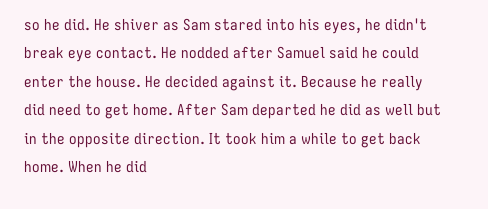so he did. He shiver as Sam stared into his eyes, he didn't break eye contact. He nodded after Samuel said he could enter the house. He decided against it. Because he really did need to get home. After Sam departed he did as well but in the opposite direction. It took him a while to get back home. When he did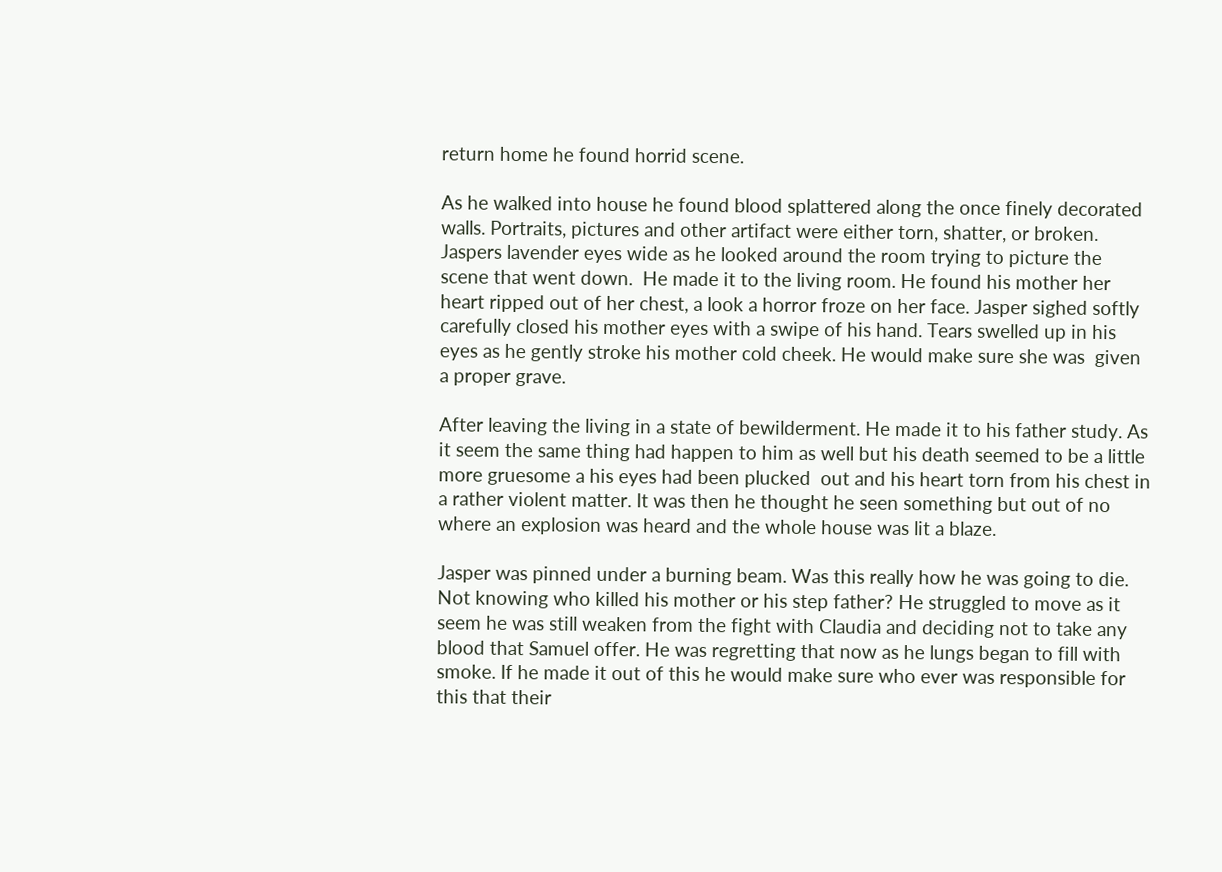return home he found horrid scene.

As he walked into house he found blood splattered along the once finely decorated walls. Portraits, pictures and other artifact were either torn, shatter, or broken. Jaspers lavender eyes wide as he looked around the room trying to picture the scene that went down.  He made it to the living room. He found his mother her heart ripped out of her chest, a look a horror froze on her face. Jasper sighed softly carefully closed his mother eyes with a swipe of his hand. Tears swelled up in his eyes as he gently stroke his mother cold cheek. He would make sure she was  given a proper grave.

After leaving the living in a state of bewilderment. He made it to his father study. As it seem the same thing had happen to him as well but his death seemed to be a little more gruesome a his eyes had been plucked  out and his heart torn from his chest in a rather violent matter. It was then he thought he seen something but out of no where an explosion was heard and the whole house was lit a blaze.

Jasper was pinned under a burning beam. Was this really how he was going to die. Not knowing who killed his mother or his step father? He struggled to move as it seem he was still weaken from the fight with Claudia and deciding not to take any blood that Samuel offer. He was regretting that now as he lungs began to fill with smoke. If he made it out of this he would make sure who ever was responsible for this that their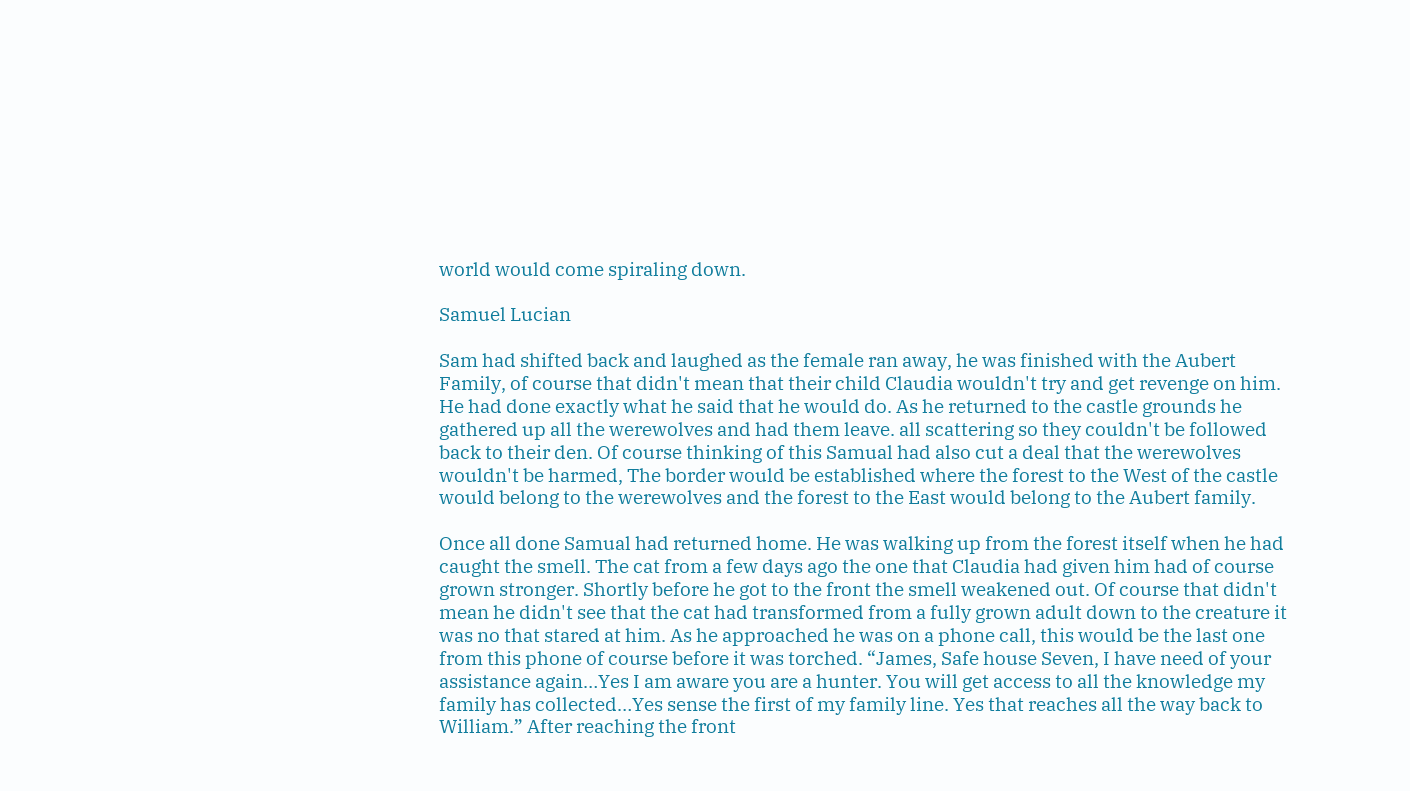world would come spiraling down.

Samuel Lucian

Sam had shifted back and laughed as the female ran away, he was finished with the Aubert Family, of course that didn't mean that their child Claudia wouldn't try and get revenge on him. He had done exactly what he said that he would do. As he returned to the castle grounds he gathered up all the werewolves and had them leave. all scattering so they couldn't be followed back to their den. Of course thinking of this Samual had also cut a deal that the werewolves wouldn't be harmed, The border would be established where the forest to the West of the castle would belong to the werewolves and the forest to the East would belong to the Aubert family.

Once all done Samual had returned home. He was walking up from the forest itself when he had caught the smell. The cat from a few days ago the one that Claudia had given him had of course grown stronger. Shortly before he got to the front the smell weakened out. Of course that didn't mean he didn't see that the cat had transformed from a fully grown adult down to the creature it was no that stared at him. As he approached he was on a phone call, this would be the last one from this phone of course before it was torched. “James, Safe house Seven, I have need of your assistance again…Yes I am aware you are a hunter. You will get access to all the knowledge my family has collected…Yes sense the first of my family line. Yes that reaches all the way back to William.” After reaching the front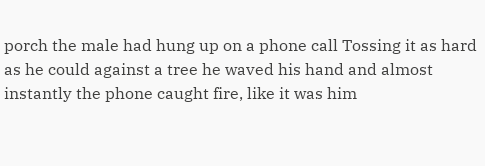porch the male had hung up on a phone call Tossing it as hard as he could against a tree he waved his hand and almost instantly the phone caught fire, like it was him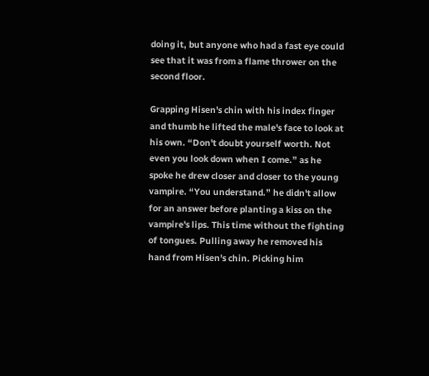doing it, but anyone who had a fast eye could see that it was from a flame thrower on the second floor.

Grapping Hisen's chin with his index finger and thumb he lifted the male's face to look at his own. “Don't doubt yourself worth. Not even you look down when I come.” as he spoke he drew closer and closer to the young vampire. “You understand.” he didn't allow for an answer before planting a kiss on the vampire's lips. This time without the fighting of tongues. Pulling away he removed his hand from Hisen's chin. Picking him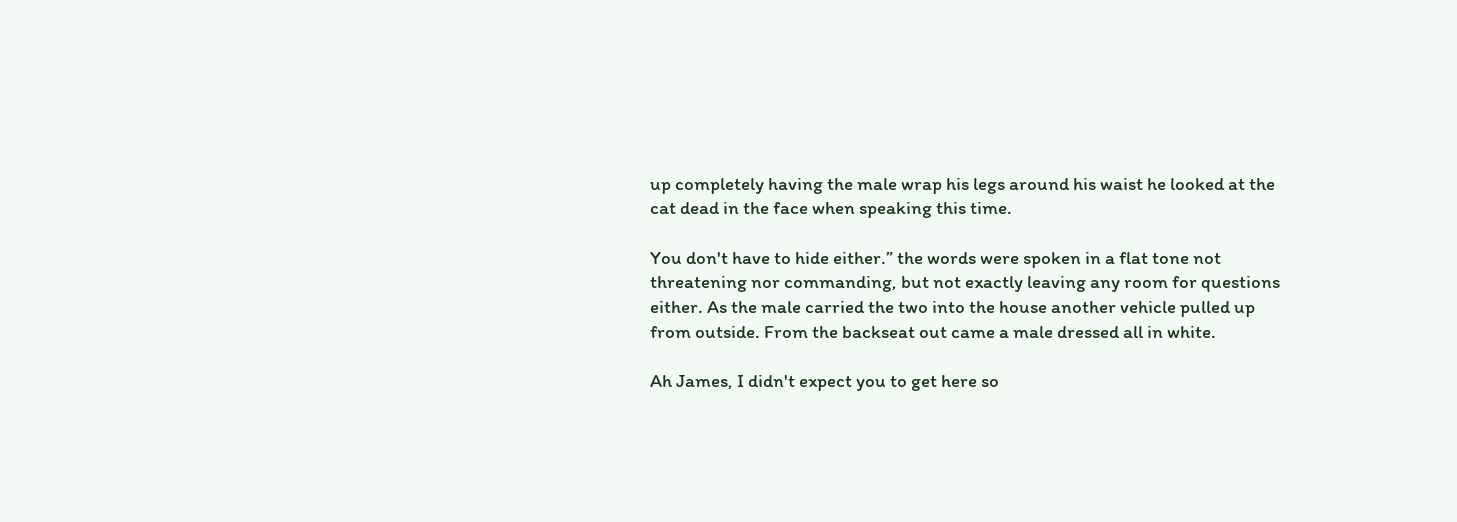up completely having the male wrap his legs around his waist he looked at the cat dead in the face when speaking this time.

You don't have to hide either.” the words were spoken in a flat tone not threatening nor commanding, but not exactly leaving any room for questions either. As the male carried the two into the house another vehicle pulled up from outside. From the backseat out came a male dressed all in white.

Ah James, I didn't expect you to get here so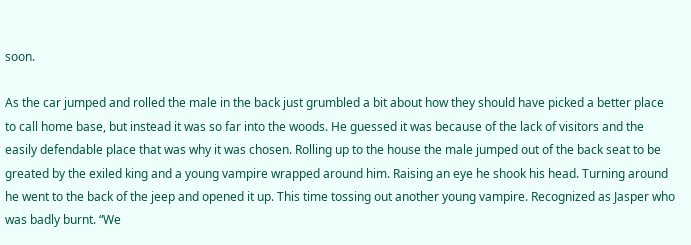soon.

As the car jumped and rolled the male in the back just grumbled a bit about how they should have picked a better place to call home base, but instead it was so far into the woods. He guessed it was because of the lack of visitors and the easily defendable place that was why it was chosen. Rolling up to the house the male jumped out of the back seat to be greated by the exiled king and a young vampire wrapped around him. Raising an eye he shook his head. Turning around he went to the back of the jeep and opened it up. This time tossing out another young vampire. Recognized as Jasper who was badly burnt. “We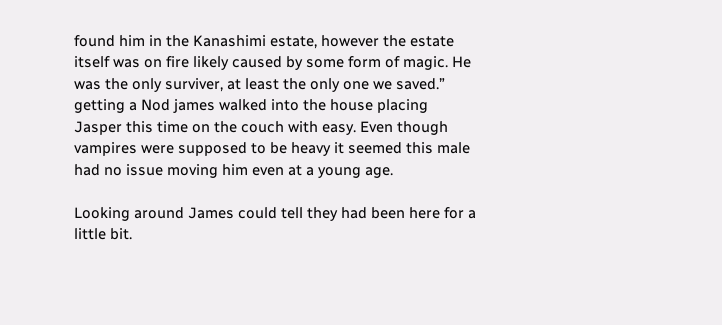found him in the Kanashimi estate, however the estate itself was on fire likely caused by some form of magic. He was the only surviver, at least the only one we saved.” getting a Nod james walked into the house placing Jasper this time on the couch with easy. Even though vampires were supposed to be heavy it seemed this male had no issue moving him even at a young age.

Looking around James could tell they had been here for a little bit.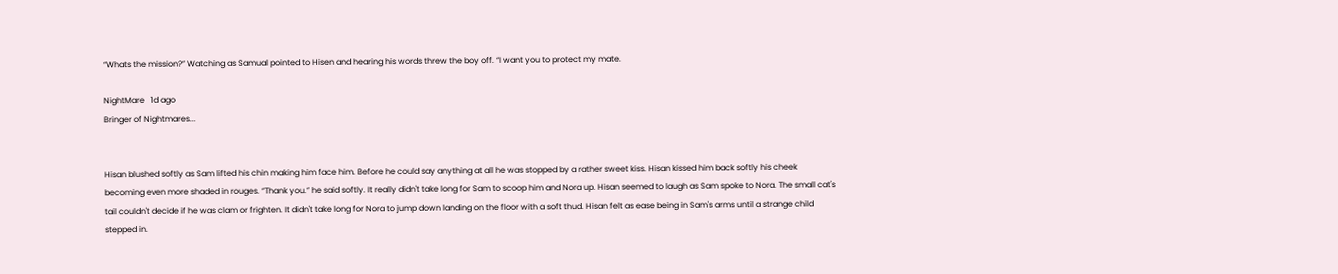“Whats the mission?” Watching as Samual pointed to Hisen and hearing his words threw the boy off. “I want you to protect my mate.

NightMare   1d ago
Bringer of Nightmares...


Hisan blushed softly as Sam lifted his chin making him face him. Before he could say anything at all he was stopped by a rather sweet kiss. Hisan kissed him back softly his cheek becoming even more shaded in rouges. “Thank you.” he said softly. It really didn't take long for Sam to scoop him and Nora up. Hisan seemed to laugh as Sam spoke to Nora. The small cat's tail couldn't decide if he was clam or frighten. It didn't take long for Nora to jump down landing on the floor with a soft thud. Hisan felt as ease being in Sam's arms until a strange child stepped in.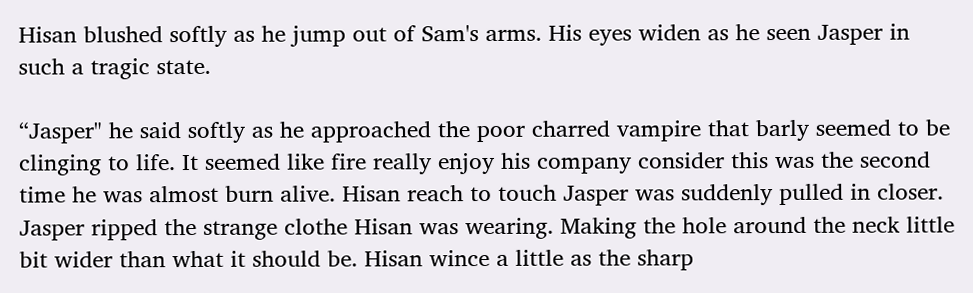Hisan blushed softly as he jump out of Sam's arms. His eyes widen as he seen Jasper in such a tragic state.

“Jasper" he said softly as he approached the poor charred vampire that barly seemed to be clinging to life. It seemed like fire really enjoy his company consider this was the second time he was almost burn alive. Hisan reach to touch Jasper was suddenly pulled in closer. Jasper ripped the strange clothe Hisan was wearing. Making the hole around the neck little bit wider than what it should be. Hisan wince a little as the sharp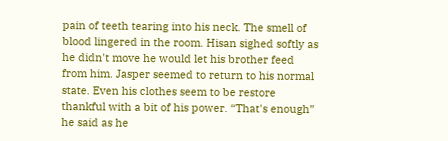pain of teeth tearing into his neck. The smell of blood lingered in the room. Hisan sighed softly as he didn't move he would let his brother feed from him. Jasper seemed to return to his normal state. Even his clothes seem to be restore thankful with a bit of his power. “That's enough” he said as he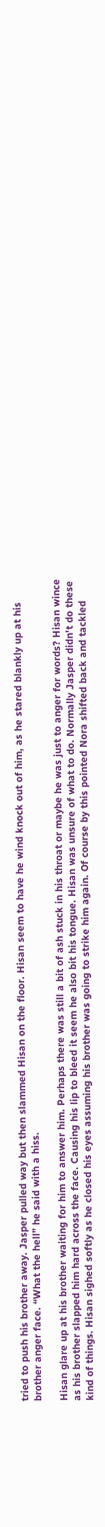tried to push his brother away. Jasper pulled way but then slammed Hisan on the floor. Hisan seem to have he wind knock out of him, as he stared blankly up at his brother anger face. “What the hell” he said with a hiss.

Hisan glare up at his brother waiting for him to answer him. Perhaps there was still a bit of ash stuck in his throat or maybe he was just to anger for words? Hisan wince as his brother slapped him hard across the face. Causing his lip to bleed it seem he also bit his tongue. Hisan was unsure of what to do. Normally Jasper didn't do these kind of things. Hisan sighed softly as he closed his eyes assuming his brother was going to strike him again. Of course by this pointed Nora shifted back and tackled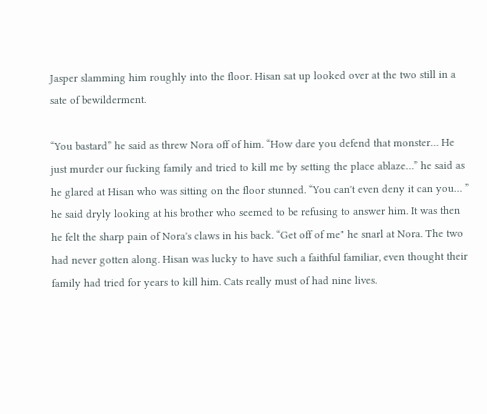Jasper slamming him roughly into the floor. Hisan sat up looked over at the two still in a sate of bewilderment.

“You bastard” he said as threw Nora off of him. “How dare you defend that monster… He just murder our fucking family and tried to kill me by setting the place ablaze…” he said as he glared at Hisan who was sitting on the floor stunned. “You can't even deny it can you… ” he said dryly looking at his brother who seemed to be refusing to answer him. It was then he felt the sharp pain of Nora's claws in his back. “Get off of me" he snarl at Nora. The two had never gotten along. Hisan was lucky to have such a faithful familiar, even thought their family had tried for years to kill him. Cats really must of had nine lives.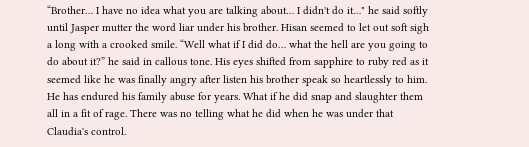“Brother… I have no idea what you are talking about… I didn't do it…" he said softly until Jasper mutter the word liar under his brother. Hisan seemed to let out soft sigh a long with a crooked smile. “Well what if I did do… what the hell are you going to do about it?” he said in callous tone. His eyes shifted from sapphire to ruby red as it seemed like he was finally angry after listen his brother speak so heartlessly to him. He has endured his family abuse for years. What if he did snap and slaughter them all in a fit of rage. There was no telling what he did when he was under that Claudia's control.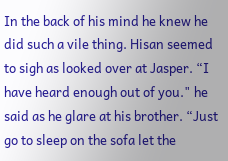In the back of his mind he knew he did such a vile thing. Hisan seemed to sigh as looked over at Jasper. “I have heard enough out of you." he said as he glare at his brother. “Just go to sleep on the sofa let the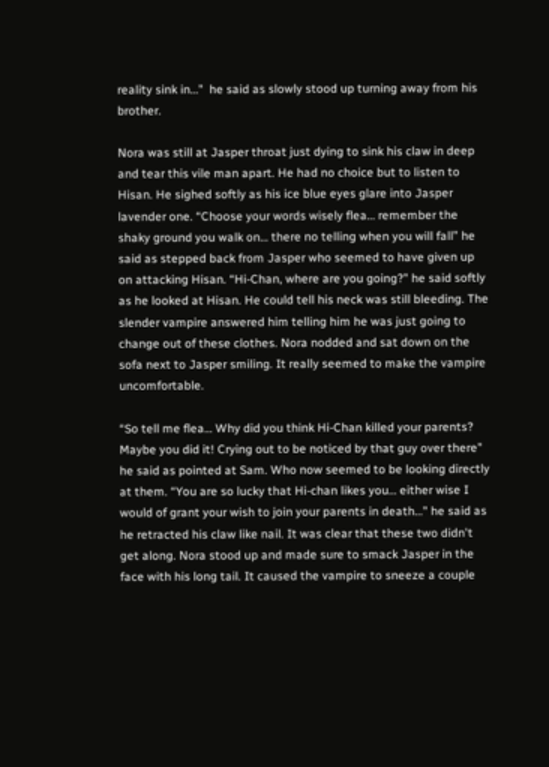reality sink in…"  he said as slowly stood up turning away from his brother.

Nora was still at Jasper throat just dying to sink his claw in deep and tear this vile man apart. He had no choice but to listen to Hisan. He sighed softly as his ice blue eyes glare into Jasper lavender one. “Choose your words wisely flea… remember the shaky ground you walk on… there no telling when you will fall” he said as stepped back from Jasper who seemed to have given up on attacking Hisan. “Hi-Chan, where are you going?" he said softly as he looked at Hisan. He could tell his neck was still bleeding. The slender vampire answered him telling him he was just going to change out of these clothes. Nora nodded and sat down on the sofa next to Jasper smiling. It really seemed to make the vampire uncomfortable.

“So tell me flea… Why did you think Hi-Chan killed your parents? Maybe you did it! Crying out to be noticed by that guy over there" he said as pointed at Sam. Who now seemed to be looking directly at them. “You are so lucky that Hi-chan likes you… either wise I would of grant your wish to join your parents in death…" he said as he retracted his claw like nail. It was clear that these two didn't get along. Nora stood up and made sure to smack Jasper in the face with his long tail. It caused the vampire to sneeze a couple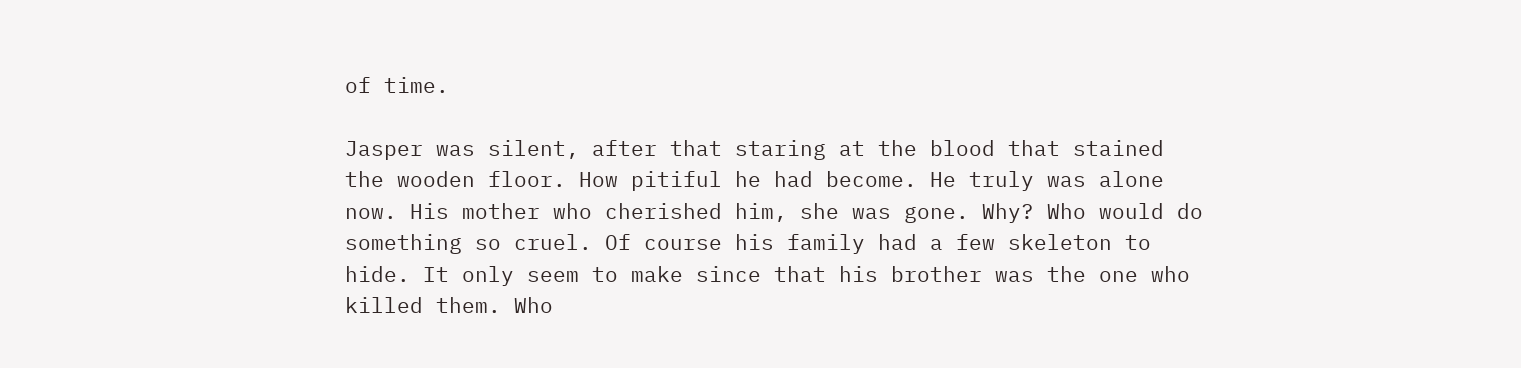of time.

Jasper was silent, after that staring at the blood that stained the wooden floor. How pitiful he had become. He truly was alone now. His mother who cherished him, she was gone. Why? Who would do something so cruel. Of course his family had a few skeleton to hide. It only seem to make since that his brother was the one who killed them. Who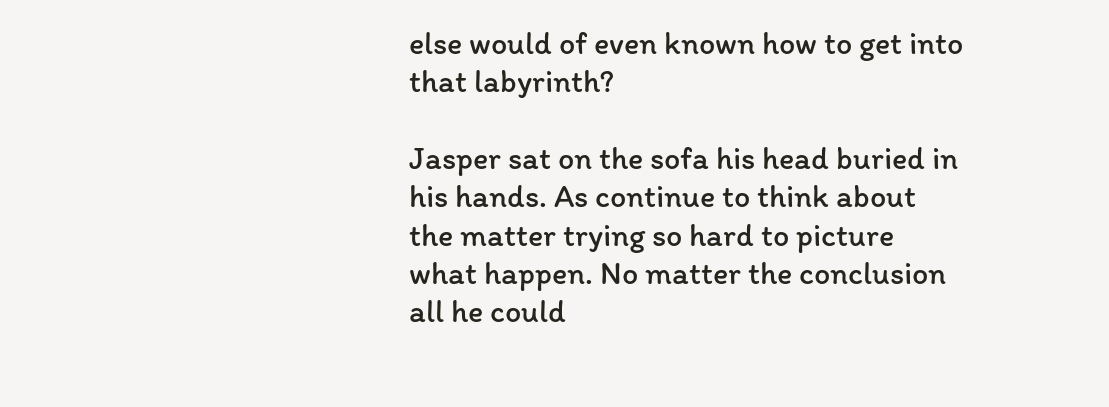else would of even known how to get into that labyrinth?

Jasper sat on the sofa his head buried in his hands. As continue to think about the matter trying so hard to picture what happen. No matter the conclusion all he could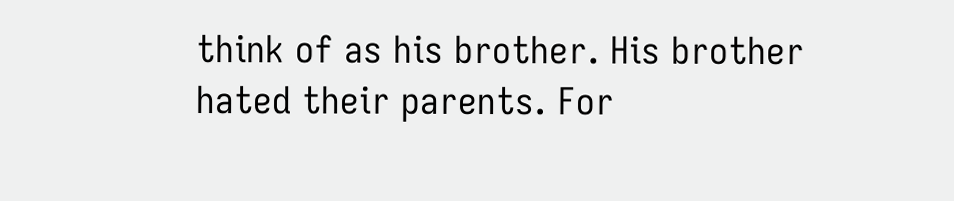think of as his brother. His brother hated their parents. For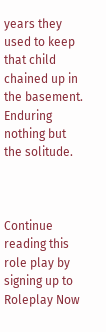years they used to keep that child chained up in the basement. Enduring nothing but  the solitude.



Continue reading this role play by signing up to
Roleplay Now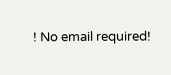! No email required!